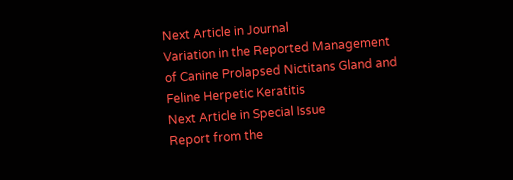Next Article in Journal
Variation in the Reported Management of Canine Prolapsed Nictitans Gland and Feline Herpetic Keratitis
Next Article in Special Issue
Report from the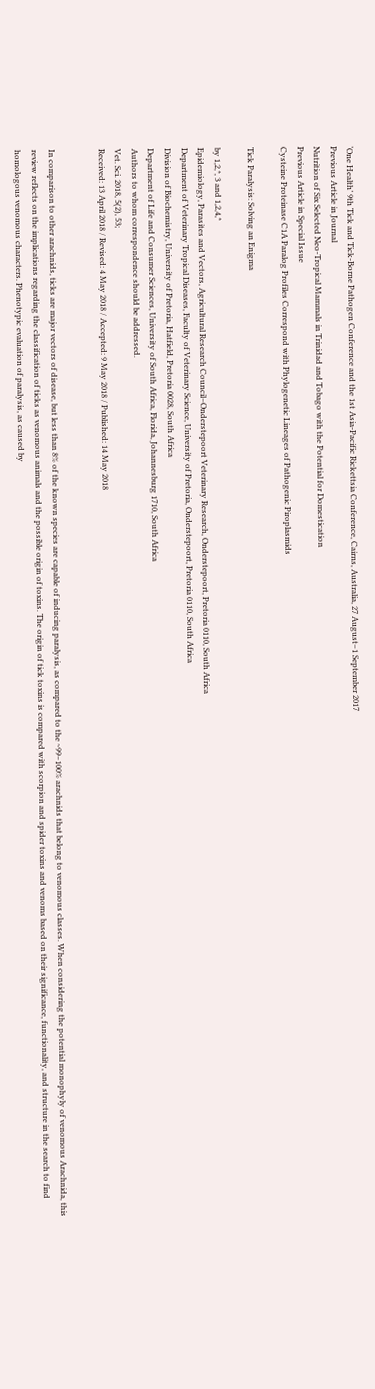‘One Health’ 9th Tick and Tick-Borne Pathogen Conference and the 1st Asia-Pacific Rickettsia Conference, Cairns, Australia, 27 August–1 September 2017
Previous Article in Journal
Nutrition of Six Selected Neo-Tropical Mammals in Trinidad and Tobago with the Potential for Domestication
Previous Article in Special Issue
Cysteine Proteinase C1A Paralog Profiles Correspond with Phylogenetic Lineages of Pathogenic Piroplasmids

Tick Paralysis: Solving an Enigma

by 1,2,*, 3 and 1,2,4,*
Epidemiology, Parasites and Vectors, Agricultural Research Council–Onderstepoort Veterinary Research, Onderstepoort, Pretoria 0110, South Africa
Department of Veterinary Tropical Diseases, Faculty of Veterinary Science, University of Pretoria, Onderstepoort, Pretoria 0110, South Africa
Division of Biochemistry, University of Pretoria, Hatfield, Pretoria 0028, South Africa
Department of Life and Consumer Sciences, University of South Africa, Florida, Johannesburg 1710, South Africa
Authors to whom correspondence should be addressed.
Vet. Sci. 2018, 5(2), 53;
Received: 13 April 2018 / Revised: 4 May 2018 / Accepted: 9 May 2018 / Published: 14 May 2018


In comparison to other arachnids, ticks are major vectors of disease, but less than 8% of the known species are capable of inducing paralysis, as compared to the ~99–100% arachnids that belong to venomous classes. When considering the potential monophyly of venomous Arachnida, this review reflects on the implications regarding the classification of ticks as venomous animals and the possible origin of toxins. The origin of tick toxins is compared with scorpion and spider toxins and venoms based on their significance, functionality, and structure in the search to find homologous venomous characters. Phenotypic evaluation of paralysis, as caused by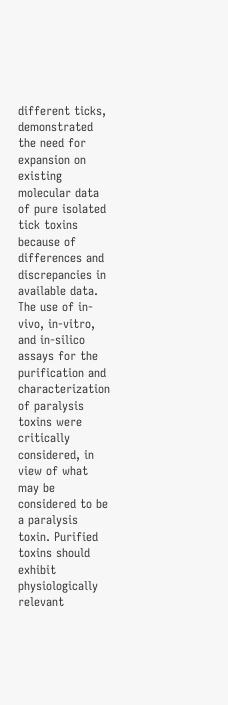different ticks, demonstrated the need for expansion on existing molecular data of pure isolated tick toxins because of differences and discrepancies in available data. The use of in-vivo, in-vitro, and in-silico assays for the purification and characterization of paralysis toxins were critically considered, in view of what may be considered to be a paralysis toxin. Purified toxins should exhibit physiologically relevant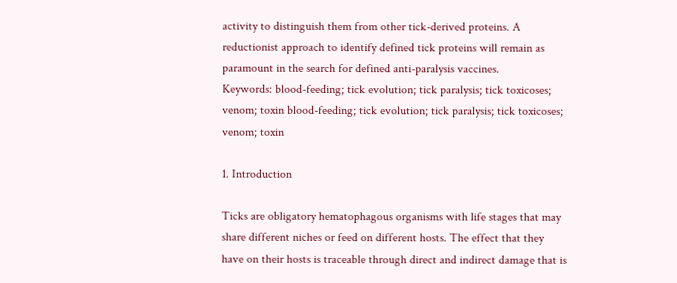activity to distinguish them from other tick-derived proteins. A reductionist approach to identify defined tick proteins will remain as paramount in the search for defined anti-paralysis vaccines.
Keywords: blood-feeding; tick evolution; tick paralysis; tick toxicoses; venom; toxin blood-feeding; tick evolution; tick paralysis; tick toxicoses; venom; toxin

1. Introduction

Ticks are obligatory hematophagous organisms with life stages that may share different niches or feed on different hosts. The effect that they have on their hosts is traceable through direct and indirect damage that is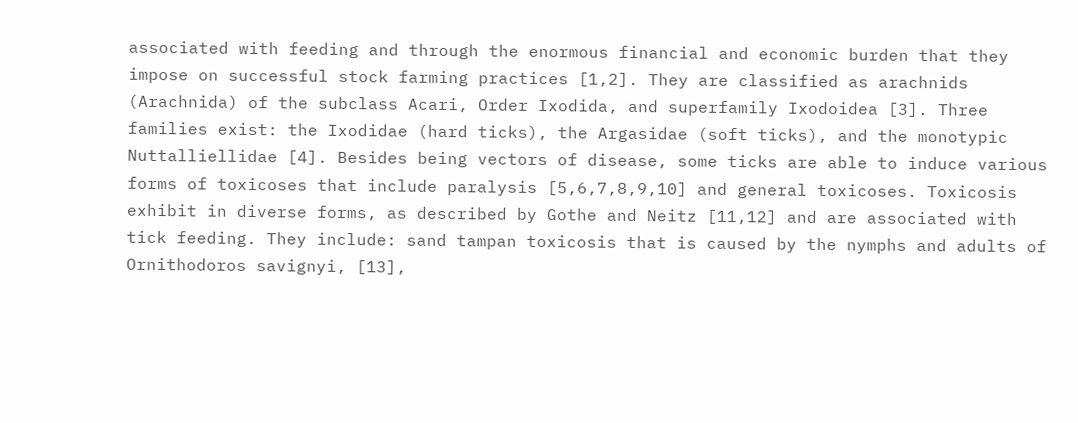associated with feeding and through the enormous financial and economic burden that they impose on successful stock farming practices [1,2]. They are classified as arachnids (Arachnida) of the subclass Acari, Order Ixodida, and superfamily Ixodoidea [3]. Three families exist: the Ixodidae (hard ticks), the Argasidae (soft ticks), and the monotypic Nuttalliellidae [4]. Besides being vectors of disease, some ticks are able to induce various forms of toxicoses that include paralysis [5,6,7,8,9,10] and general toxicoses. Toxicosis exhibit in diverse forms, as described by Gothe and Neitz [11,12] and are associated with tick feeding. They include: sand tampan toxicosis that is caused by the nymphs and adults of Ornithodoros savignyi, [13],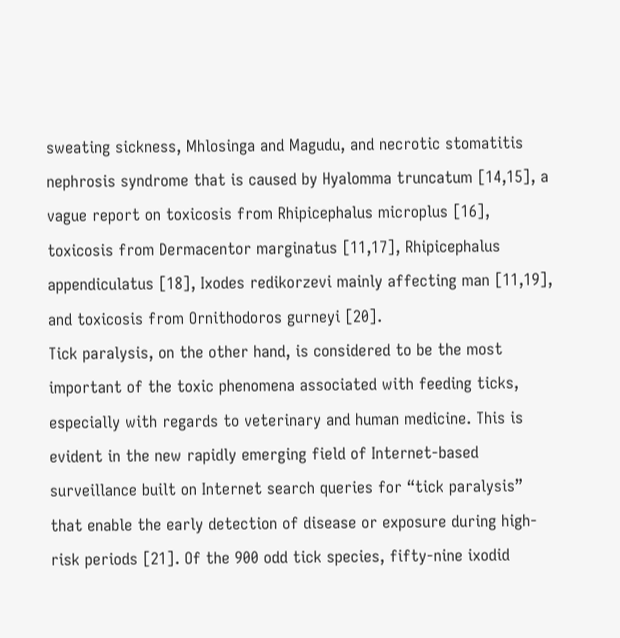sweating sickness, Mhlosinga and Magudu, and necrotic stomatitis nephrosis syndrome that is caused by Hyalomma truncatum [14,15], a vague report on toxicosis from Rhipicephalus microplus [16], toxicosis from Dermacentor marginatus [11,17], Rhipicephalus appendiculatus [18], Ixodes redikorzevi mainly affecting man [11,19], and toxicosis from Ornithodoros gurneyi [20].
Tick paralysis, on the other hand, is considered to be the most important of the toxic phenomena associated with feeding ticks, especially with regards to veterinary and human medicine. This is evident in the new rapidly emerging field of Internet-based surveillance built on Internet search queries for “tick paralysis” that enable the early detection of disease or exposure during high-risk periods [21]. Of the 900 odd tick species, fifty-nine ixodid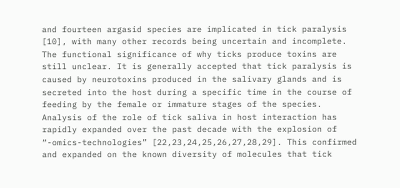and fourteen argasid species are implicated in tick paralysis [10], with many other records being uncertain and incomplete. The functional significance of why ticks produce toxins are still unclear. It is generally accepted that tick paralysis is caused by neurotoxins produced in the salivary glands and is secreted into the host during a specific time in the course of feeding by the female or immature stages of the species. Analysis of the role of tick saliva in host interaction has rapidly expanded over the past decade with the explosion of “-omics-technologies” [22,23,24,25,26,27,28,29]. This confirmed and expanded on the known diversity of molecules that tick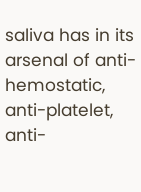saliva has in its arsenal of anti-hemostatic, anti-platelet, anti-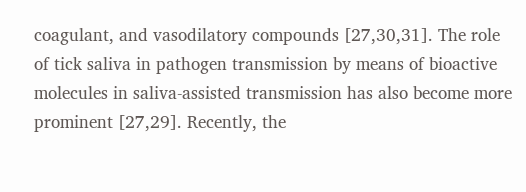coagulant, and vasodilatory compounds [27,30,31]. The role of tick saliva in pathogen transmission by means of bioactive molecules in saliva-assisted transmission has also become more prominent [27,29]. Recently, the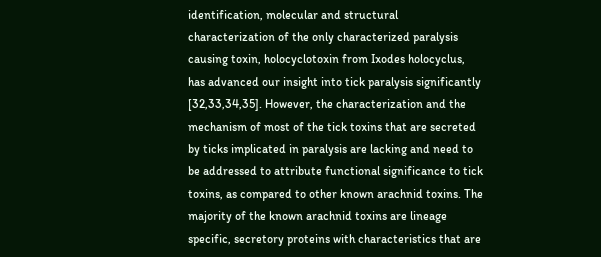identification, molecular and structural characterization of the only characterized paralysis causing toxin, holocyclotoxin from Ixodes holocyclus, has advanced our insight into tick paralysis significantly [32,33,34,35]. However, the characterization and the mechanism of most of the tick toxins that are secreted by ticks implicated in paralysis are lacking and need to be addressed to attribute functional significance to tick toxins, as compared to other known arachnid toxins. The majority of the known arachnid toxins are lineage specific, secretory proteins with characteristics that are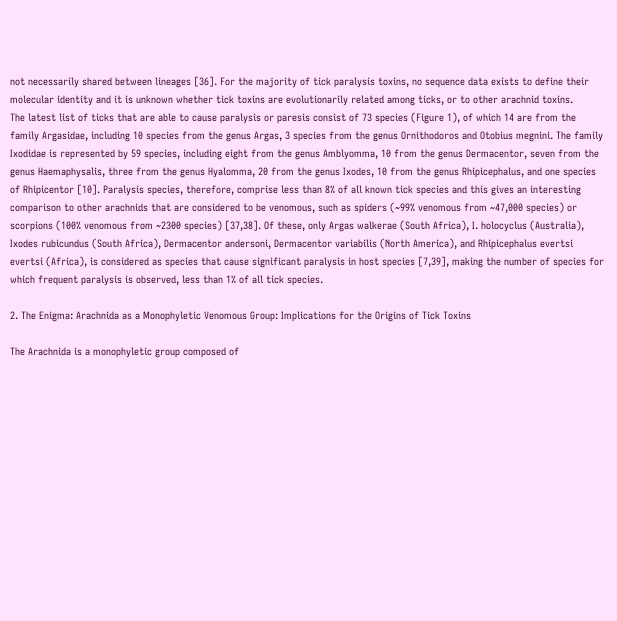not necessarily shared between lineages [36]. For the majority of tick paralysis toxins, no sequence data exists to define their molecular identity and it is unknown whether tick toxins are evolutionarily related among ticks, or to other arachnid toxins.
The latest list of ticks that are able to cause paralysis or paresis consist of 73 species (Figure 1), of which 14 are from the family Argasidae, including 10 species from the genus Argas, 3 species from the genus Ornithodoros and Otobius megnini. The family Ixodidae is represented by 59 species, including eight from the genus Amblyomma, 10 from the genus Dermacentor, seven from the genus Haemaphysalis, three from the genus Hyalomma, 20 from the genus Ixodes, 10 from the genus Rhipicephalus, and one species of Rhipicentor [10]. Paralysis species, therefore, comprise less than 8% of all known tick species and this gives an interesting comparison to other arachnids that are considered to be venomous, such as spiders (~99% venomous from ~47,000 species) or scorpions (100% venomous from ~2300 species) [37,38]. Of these, only Argas walkerae (South Africa), I. holocyclus (Australia), Ixodes rubicundus (South Africa), Dermacentor andersoni, Dermacentor variabilis (North America), and Rhipicephalus evertsi evertsi (Africa), is considered as species that cause significant paralysis in host species [7,39], making the number of species for which frequent paralysis is observed, less than 1% of all tick species.

2. The Enigma: Arachnida as a Monophyletic Venomous Group: Implications for the Origins of Tick Toxins

The Arachnida is a monophyletic group composed of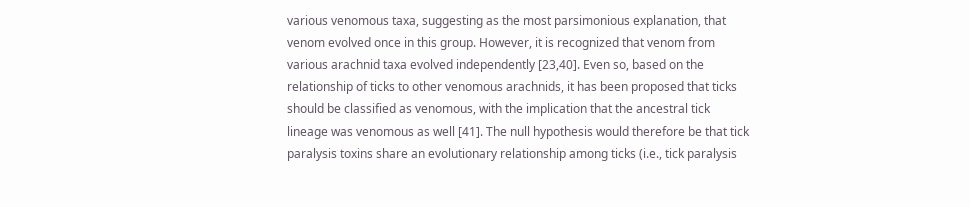various venomous taxa, suggesting as the most parsimonious explanation, that venom evolved once in this group. However, it is recognized that venom from various arachnid taxa evolved independently [23,40]. Even so, based on the relationship of ticks to other venomous arachnids, it has been proposed that ticks should be classified as venomous, with the implication that the ancestral tick lineage was venomous as well [41]. The null hypothesis would therefore be that tick paralysis toxins share an evolutionary relationship among ticks (i.e., tick paralysis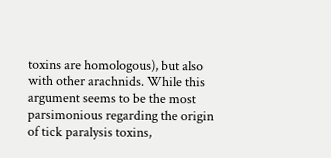toxins are homologous), but also with other arachnids. While this argument seems to be the most parsimonious regarding the origin of tick paralysis toxins,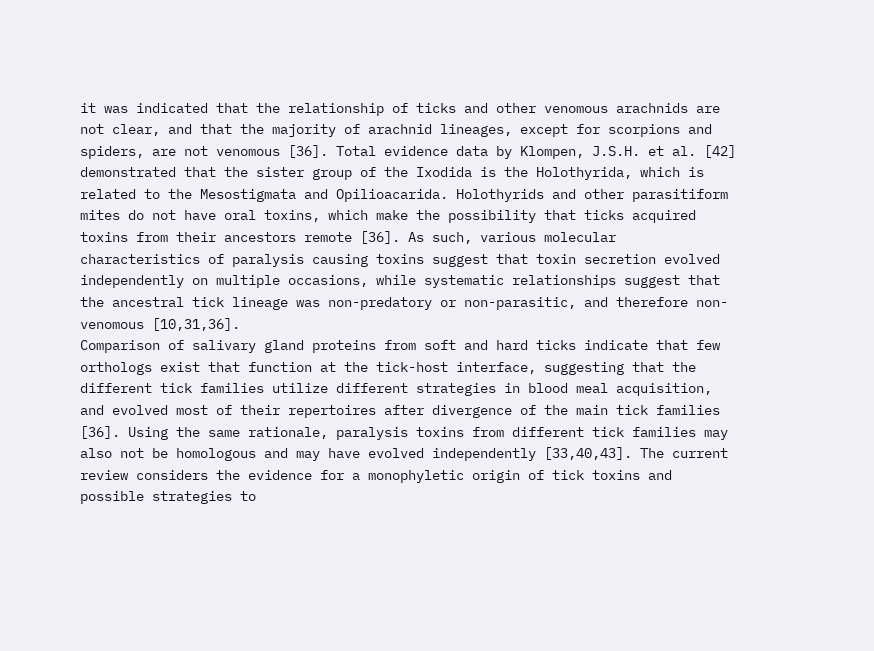it was indicated that the relationship of ticks and other venomous arachnids are not clear, and that the majority of arachnid lineages, except for scorpions and spiders, are not venomous [36]. Total evidence data by Klompen, J.S.H. et al. [42] demonstrated that the sister group of the Ixodida is the Holothyrida, which is related to the Mesostigmata and Opilioacarida. Holothyrids and other parasitiform mites do not have oral toxins, which make the possibility that ticks acquired toxins from their ancestors remote [36]. As such, various molecular characteristics of paralysis causing toxins suggest that toxin secretion evolved independently on multiple occasions, while systematic relationships suggest that the ancestral tick lineage was non-predatory or non-parasitic, and therefore non-venomous [10,31,36].
Comparison of salivary gland proteins from soft and hard ticks indicate that few orthologs exist that function at the tick-host interface, suggesting that the different tick families utilize different strategies in blood meal acquisition, and evolved most of their repertoires after divergence of the main tick families [36]. Using the same rationale, paralysis toxins from different tick families may also not be homologous and may have evolved independently [33,40,43]. The current review considers the evidence for a monophyletic origin of tick toxins and possible strategies to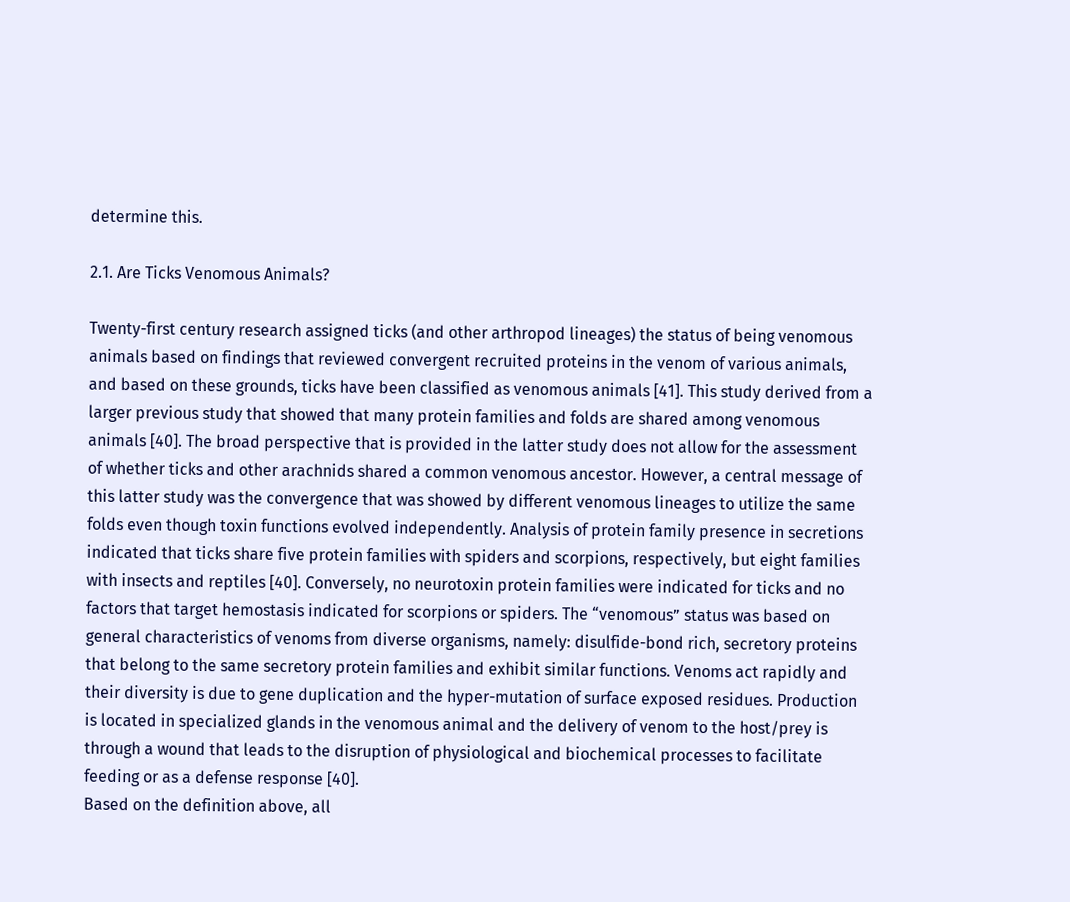determine this.

2.1. Are Ticks Venomous Animals?

Twenty-first century research assigned ticks (and other arthropod lineages) the status of being venomous animals based on findings that reviewed convergent recruited proteins in the venom of various animals, and based on these grounds, ticks have been classified as venomous animals [41]. This study derived from a larger previous study that showed that many protein families and folds are shared among venomous animals [40]. The broad perspective that is provided in the latter study does not allow for the assessment of whether ticks and other arachnids shared a common venomous ancestor. However, a central message of this latter study was the convergence that was showed by different venomous lineages to utilize the same folds even though toxin functions evolved independently. Analysis of protein family presence in secretions indicated that ticks share five protein families with spiders and scorpions, respectively, but eight families with insects and reptiles [40]. Conversely, no neurotoxin protein families were indicated for ticks and no factors that target hemostasis indicated for scorpions or spiders. The “venomous” status was based on general characteristics of venoms from diverse organisms, namely: disulfide-bond rich, secretory proteins that belong to the same secretory protein families and exhibit similar functions. Venoms act rapidly and their diversity is due to gene duplication and the hyper-mutation of surface exposed residues. Production is located in specialized glands in the venomous animal and the delivery of venom to the host/prey is through a wound that leads to the disruption of physiological and biochemical processes to facilitate feeding or as a defense response [40].
Based on the definition above, all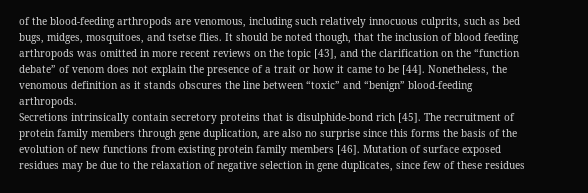of the blood-feeding arthropods are venomous, including such relatively innocuous culprits, such as bed bugs, midges, mosquitoes, and tsetse flies. It should be noted though, that the inclusion of blood feeding arthropods was omitted in more recent reviews on the topic [43], and the clarification on the “function debate” of venom does not explain the presence of a trait or how it came to be [44]. Nonetheless, the venomous definition as it stands obscures the line between “toxic” and “benign” blood-feeding arthropods.
Secretions intrinsically contain secretory proteins that is disulphide-bond rich [45]. The recruitment of protein family members through gene duplication, are also no surprise since this forms the basis of the evolution of new functions from existing protein family members [46]. Mutation of surface exposed residues may be due to the relaxation of negative selection in gene duplicates, since few of these residues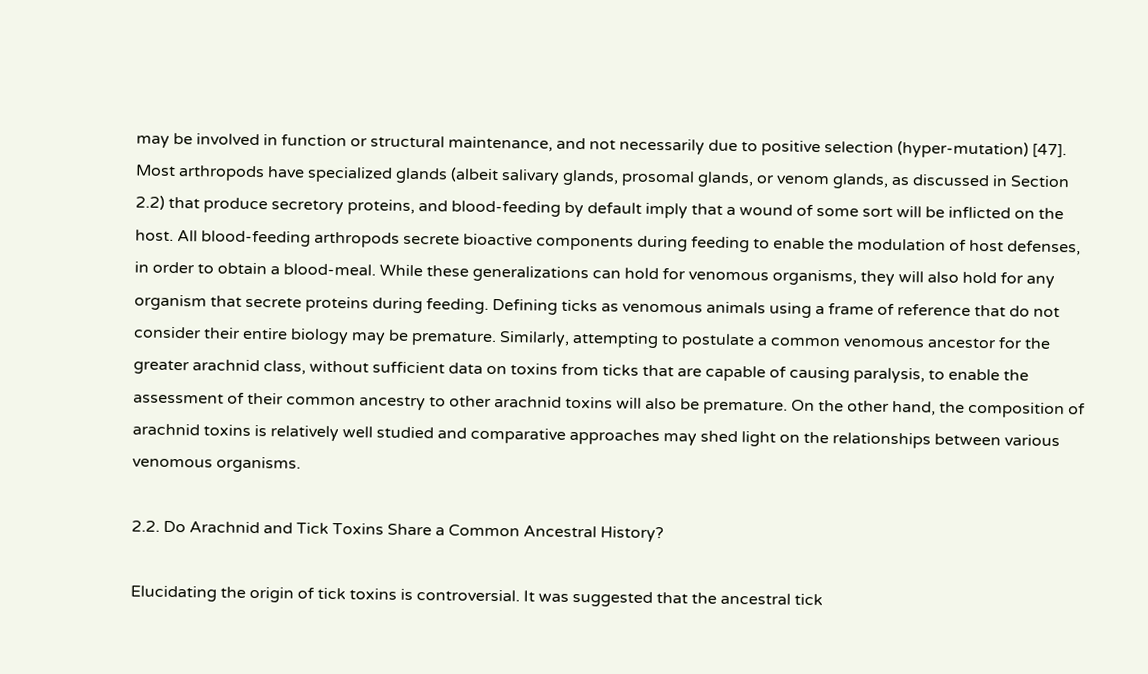may be involved in function or structural maintenance, and not necessarily due to positive selection (hyper-mutation) [47].
Most arthropods have specialized glands (albeit salivary glands, prosomal glands, or venom glands, as discussed in Section 2.2) that produce secretory proteins, and blood-feeding by default imply that a wound of some sort will be inflicted on the host. All blood-feeding arthropods secrete bioactive components during feeding to enable the modulation of host defenses, in order to obtain a blood-meal. While these generalizations can hold for venomous organisms, they will also hold for any organism that secrete proteins during feeding. Defining ticks as venomous animals using a frame of reference that do not consider their entire biology may be premature. Similarly, attempting to postulate a common venomous ancestor for the greater arachnid class, without sufficient data on toxins from ticks that are capable of causing paralysis, to enable the assessment of their common ancestry to other arachnid toxins will also be premature. On the other hand, the composition of arachnid toxins is relatively well studied and comparative approaches may shed light on the relationships between various venomous organisms.

2.2. Do Arachnid and Tick Toxins Share a Common Ancestral History?

Elucidating the origin of tick toxins is controversial. It was suggested that the ancestral tick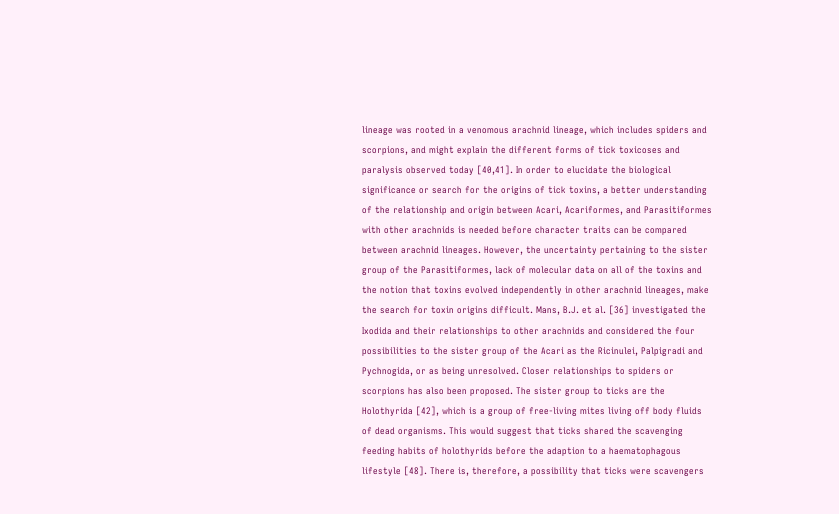lineage was rooted in a venomous arachnid lineage, which includes spiders and scorpions, and might explain the different forms of tick toxicoses and paralysis observed today [40,41]. In order to elucidate the biological significance or search for the origins of tick toxins, a better understanding of the relationship and origin between Acari, Acariformes, and Parasitiformes with other arachnids is needed before character traits can be compared between arachnid lineages. However, the uncertainty pertaining to the sister group of the Parasitiformes, lack of molecular data on all of the toxins and the notion that toxins evolved independently in other arachnid lineages, make the search for toxin origins difficult. Mans, B.J. et al. [36] investigated the Ixodida and their relationships to other arachnids and considered the four possibilities to the sister group of the Acari as the Ricinulei, Palpigradi and Pychnogida, or as being unresolved. Closer relationships to spiders or scorpions has also been proposed. The sister group to ticks are the Holothyrida [42], which is a group of free-living mites living off body fluids of dead organisms. This would suggest that ticks shared the scavenging feeding habits of holothyrids before the adaption to a haematophagous lifestyle [48]. There is, therefore, a possibility that ticks were scavengers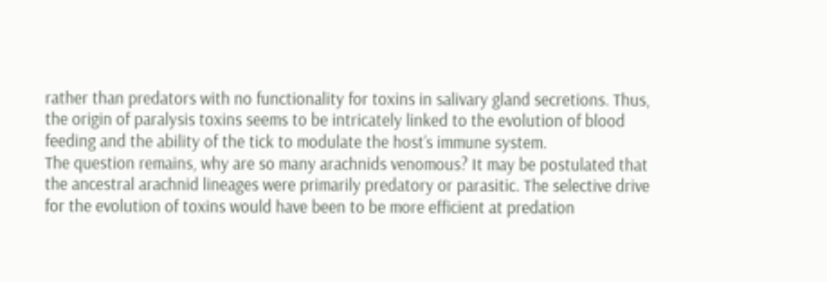rather than predators with no functionality for toxins in salivary gland secretions. Thus, the origin of paralysis toxins seems to be intricately linked to the evolution of blood feeding and the ability of the tick to modulate the host’s immune system.
The question remains, why are so many arachnids venomous? It may be postulated that the ancestral arachnid lineages were primarily predatory or parasitic. The selective drive for the evolution of toxins would have been to be more efficient at predation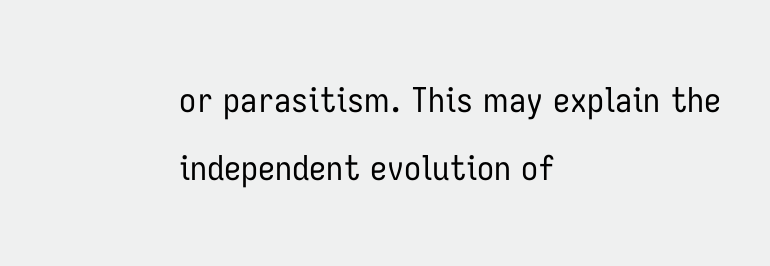or parasitism. This may explain the independent evolution of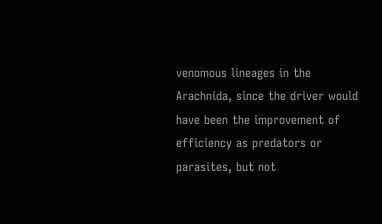venomous lineages in the Arachnida, since the driver would have been the improvement of efficiency as predators or parasites, but not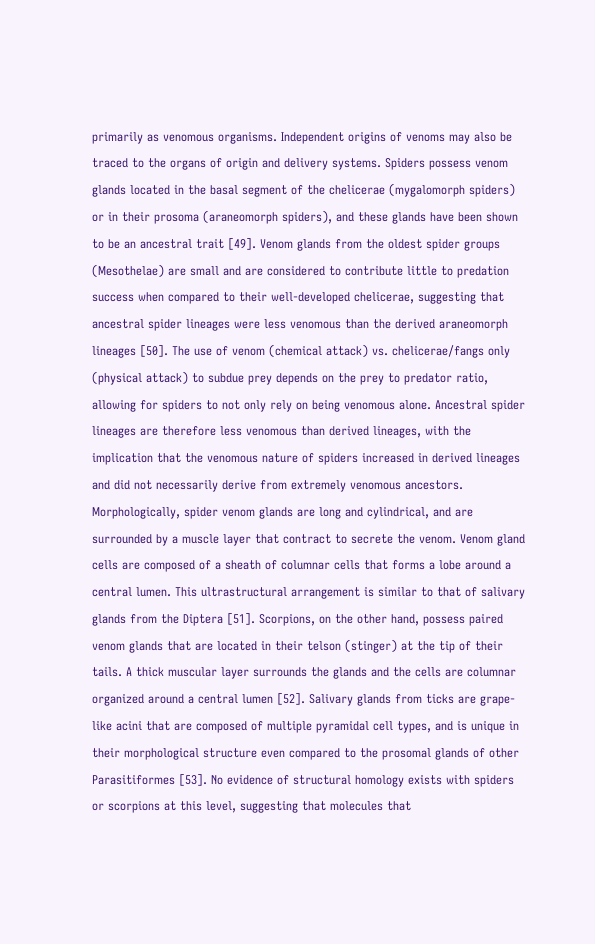primarily as venomous organisms. Independent origins of venoms may also be traced to the organs of origin and delivery systems. Spiders possess venom glands located in the basal segment of the chelicerae (mygalomorph spiders) or in their prosoma (araneomorph spiders), and these glands have been shown to be an ancestral trait [49]. Venom glands from the oldest spider groups (Mesothelae) are small and are considered to contribute little to predation success when compared to their well-developed chelicerae, suggesting that ancestral spider lineages were less venomous than the derived araneomorph lineages [50]. The use of venom (chemical attack) vs. chelicerae/fangs only (physical attack) to subdue prey depends on the prey to predator ratio, allowing for spiders to not only rely on being venomous alone. Ancestral spider lineages are therefore less venomous than derived lineages, with the implication that the venomous nature of spiders increased in derived lineages and did not necessarily derive from extremely venomous ancestors.
Morphologically, spider venom glands are long and cylindrical, and are surrounded by a muscle layer that contract to secrete the venom. Venom gland cells are composed of a sheath of columnar cells that forms a lobe around a central lumen. This ultrastructural arrangement is similar to that of salivary glands from the Diptera [51]. Scorpions, on the other hand, possess paired venom glands that are located in their telson (stinger) at the tip of their tails. A thick muscular layer surrounds the glands and the cells are columnar organized around a central lumen [52]. Salivary glands from ticks are grape-like acini that are composed of multiple pyramidal cell types, and is unique in their morphological structure even compared to the prosomal glands of other Parasitiformes [53]. No evidence of structural homology exists with spiders or scorpions at this level, suggesting that molecules that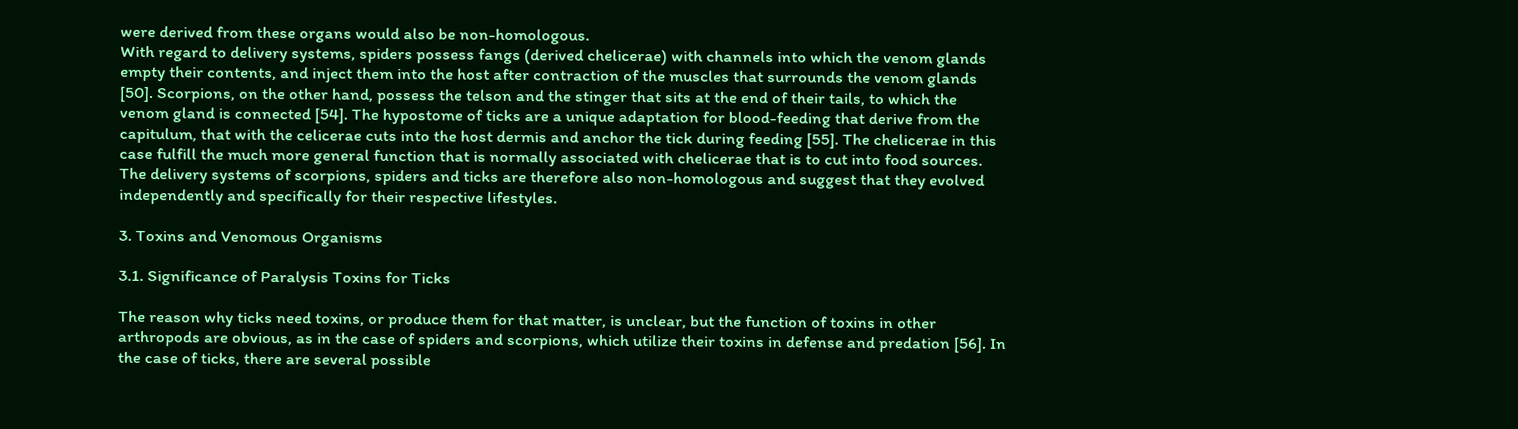were derived from these organs would also be non-homologous.
With regard to delivery systems, spiders possess fangs (derived chelicerae) with channels into which the venom glands empty their contents, and inject them into the host after contraction of the muscles that surrounds the venom glands [50]. Scorpions, on the other hand, possess the telson and the stinger that sits at the end of their tails, to which the venom gland is connected [54]. The hypostome of ticks are a unique adaptation for blood-feeding that derive from the capitulum, that with the celicerae cuts into the host dermis and anchor the tick during feeding [55]. The chelicerae in this case fulfill the much more general function that is normally associated with chelicerae that is to cut into food sources. The delivery systems of scorpions, spiders and ticks are therefore also non-homologous and suggest that they evolved independently and specifically for their respective lifestyles.

3. Toxins and Venomous Organisms

3.1. Significance of Paralysis Toxins for Ticks

The reason why ticks need toxins, or produce them for that matter, is unclear, but the function of toxins in other arthropods are obvious, as in the case of spiders and scorpions, which utilize their toxins in defense and predation [56]. In the case of ticks, there are several possible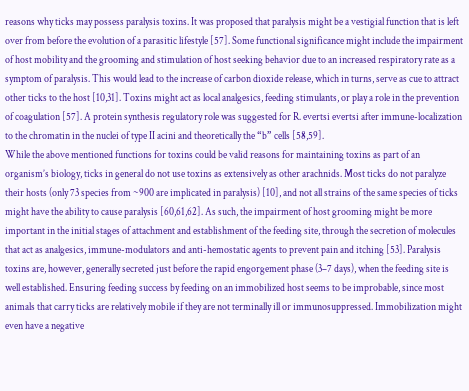reasons why ticks may possess paralysis toxins. It was proposed that paralysis might be a vestigial function that is left over from before the evolution of a parasitic lifestyle [57]. Some functional significance might include the impairment of host mobility and the grooming and stimulation of host seeking behavior due to an increased respiratory rate as a symptom of paralysis. This would lead to the increase of carbon dioxide release, which in turns, serve as cue to attract other ticks to the host [10,31]. Toxins might act as local analgesics, feeding stimulants, or play a role in the prevention of coagulation [57]. A protein synthesis regulatory role was suggested for R. evertsi evertsi after immune-localization to the chromatin in the nuclei of type II acini and theoretically the “b” cells [58,59].
While the above mentioned functions for toxins could be valid reasons for maintaining toxins as part of an organism’s biology, ticks in general do not use toxins as extensively as other arachnids. Most ticks do not paralyze their hosts (only 73 species from ~900 are implicated in paralysis) [10], and not all strains of the same species of ticks might have the ability to cause paralysis [60,61,62]. As such, the impairment of host grooming might be more important in the initial stages of attachment and establishment of the feeding site, through the secretion of molecules that act as analgesics, immune-modulators and anti-hemostatic agents to prevent pain and itching [53]. Paralysis toxins are, however, generally secreted just before the rapid engorgement phase (3–7 days), when the feeding site is well established. Ensuring feeding success by feeding on an immobilized host seems to be improbable, since most animals that carry ticks are relatively mobile if they are not terminally ill or immunosuppressed. Immobilization might even have a negative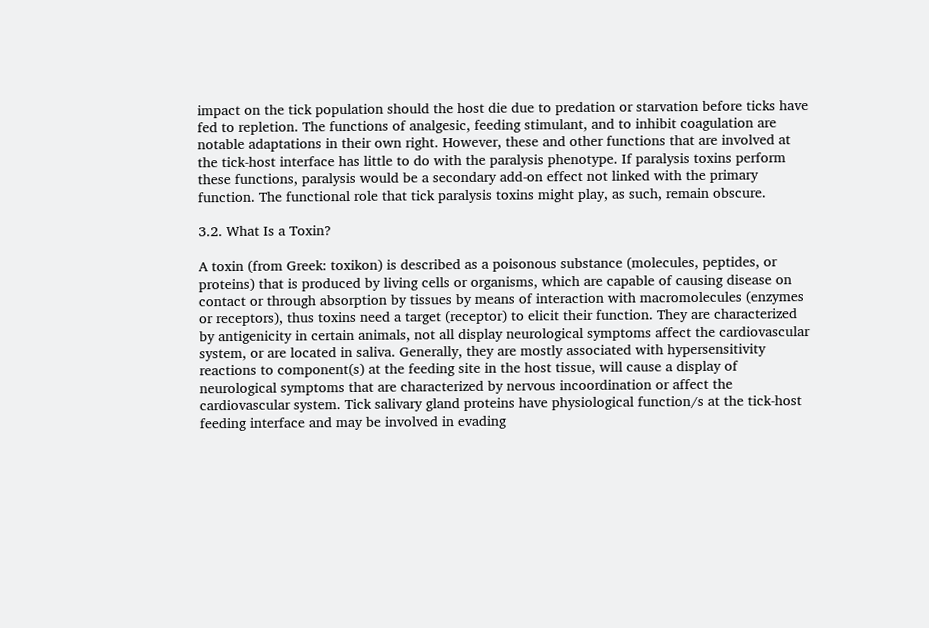impact on the tick population should the host die due to predation or starvation before ticks have fed to repletion. The functions of analgesic, feeding stimulant, and to inhibit coagulation are notable adaptations in their own right. However, these and other functions that are involved at the tick-host interface has little to do with the paralysis phenotype. If paralysis toxins perform these functions, paralysis would be a secondary add-on effect not linked with the primary function. The functional role that tick paralysis toxins might play, as such, remain obscure.

3.2. What Is a Toxin?

A toxin (from Greek: toxikon) is described as a poisonous substance (molecules, peptides, or proteins) that is produced by living cells or organisms, which are capable of causing disease on contact or through absorption by tissues by means of interaction with macromolecules (enzymes or receptors), thus toxins need a target (receptor) to elicit their function. They are characterized by antigenicity in certain animals, not all display neurological symptoms affect the cardiovascular system, or are located in saliva. Generally, they are mostly associated with hypersensitivity reactions to component(s) at the feeding site in the host tissue, will cause a display of neurological symptoms that are characterized by nervous incoordination or affect the cardiovascular system. Tick salivary gland proteins have physiological function/s at the tick-host feeding interface and may be involved in evading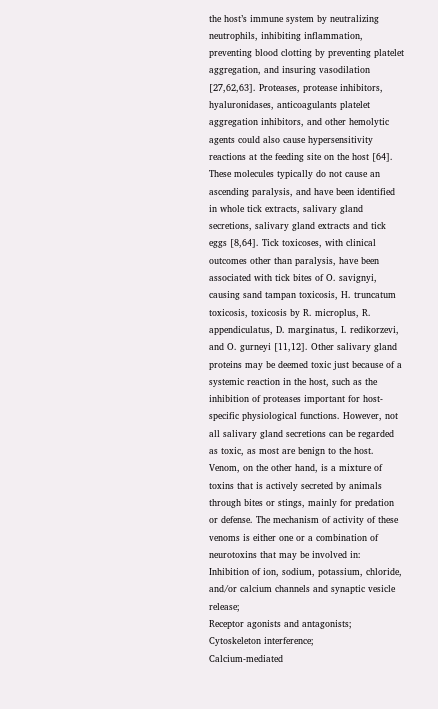the host’s immune system by neutralizing neutrophils, inhibiting inflammation, preventing blood clotting by preventing platelet aggregation, and insuring vasodilation [27,62,63]. Proteases, protease inhibitors, hyaluronidases, anticoagulants platelet aggregation inhibitors, and other hemolytic agents could also cause hypersensitivity reactions at the feeding site on the host [64]. These molecules typically do not cause an ascending paralysis, and have been identified in whole tick extracts, salivary gland secretions, salivary gland extracts and tick eggs [8,64]. Tick toxicoses, with clinical outcomes other than paralysis, have been associated with tick bites of O. savignyi, causing sand tampan toxicosis, H. truncatum toxicosis, toxicosis by R. microplus, R. appendiculatus, D. marginatus, I. redikorzevi, and O. gurneyi [11,12]. Other salivary gland proteins may be deemed toxic just because of a systemic reaction in the host, such as the inhibition of proteases important for host-specific physiological functions. However, not all salivary gland secretions can be regarded as toxic, as most are benign to the host.
Venom, on the other hand, is a mixture of toxins that is actively secreted by animals through bites or stings, mainly for predation or defense. The mechanism of activity of these venoms is either one or a combination of neurotoxins that may be involved in:
Inhibition of ion, sodium, potassium, chloride, and/or calcium channels and synaptic vesicle release;
Receptor agonists and antagonists;
Cytoskeleton interference;
Calcium-mediated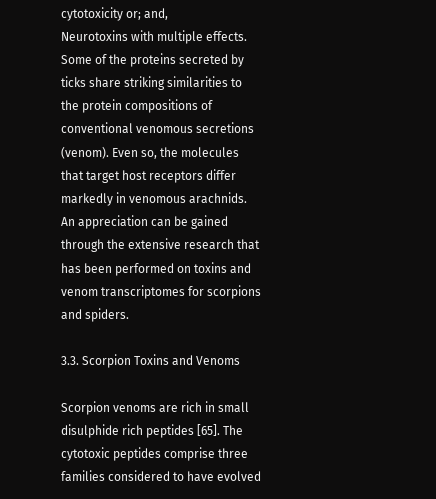cytotoxicity or; and,
Neurotoxins with multiple effects.
Some of the proteins secreted by ticks share striking similarities to the protein compositions of conventional venomous secretions (venom). Even so, the molecules that target host receptors differ markedly in venomous arachnids. An appreciation can be gained through the extensive research that has been performed on toxins and venom transcriptomes for scorpions and spiders.

3.3. Scorpion Toxins and Venoms

Scorpion venoms are rich in small disulphide rich peptides [65]. The cytotoxic peptides comprise three families considered to have evolved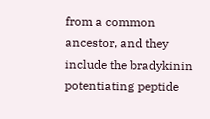from a common ancestor, and they include the bradykinin potentiating peptide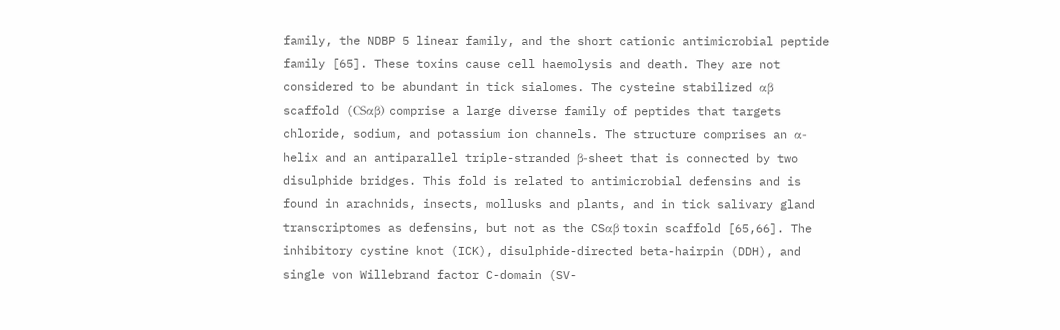family, the NDBP 5 linear family, and the short cationic antimicrobial peptide family [65]. These toxins cause cell haemolysis and death. They are not considered to be abundant in tick sialomes. The cysteine stabilized αβ scaffold (CSαβ) comprise a large diverse family of peptides that targets chloride, sodium, and potassium ion channels. The structure comprises an α-helix and an antiparallel triple-stranded β-sheet that is connected by two disulphide bridges. This fold is related to antimicrobial defensins and is found in arachnids, insects, mollusks and plants, and in tick salivary gland transcriptomes as defensins, but not as the CSαβ toxin scaffold [65,66]. The inhibitory cystine knot (ICK), disulphide-directed beta-hairpin (DDH), and single von Willebrand factor C-domain (SV-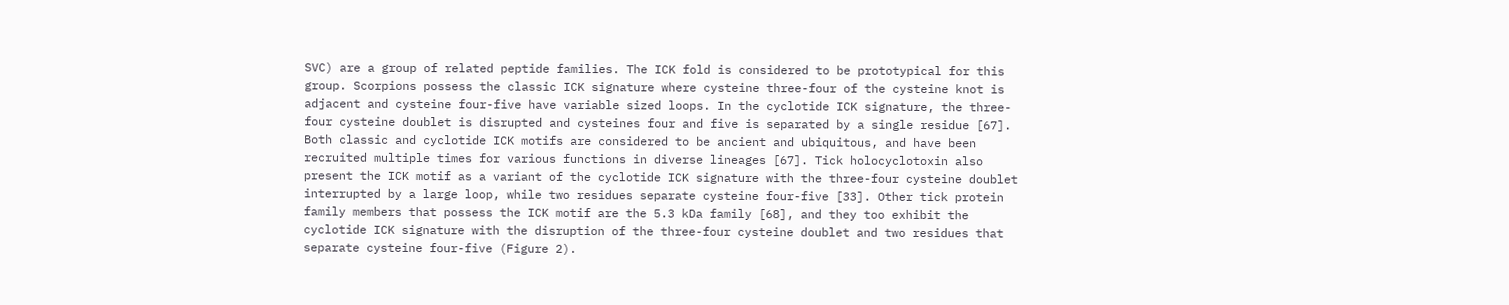SVC) are a group of related peptide families. The ICK fold is considered to be prototypical for this group. Scorpions possess the classic ICK signature where cysteine three-four of the cysteine knot is adjacent and cysteine four-five have variable sized loops. In the cyclotide ICK signature, the three-four cysteine doublet is disrupted and cysteines four and five is separated by a single residue [67]. Both classic and cyclotide ICK motifs are considered to be ancient and ubiquitous, and have been recruited multiple times for various functions in diverse lineages [67]. Tick holocyclotoxin also present the ICK motif as a variant of the cyclotide ICK signature with the three-four cysteine doublet interrupted by a large loop, while two residues separate cysteine four-five [33]. Other tick protein family members that possess the ICK motif are the 5.3 kDa family [68], and they too exhibit the cyclotide ICK signature with the disruption of the three-four cysteine doublet and two residues that separate cysteine four-five (Figure 2).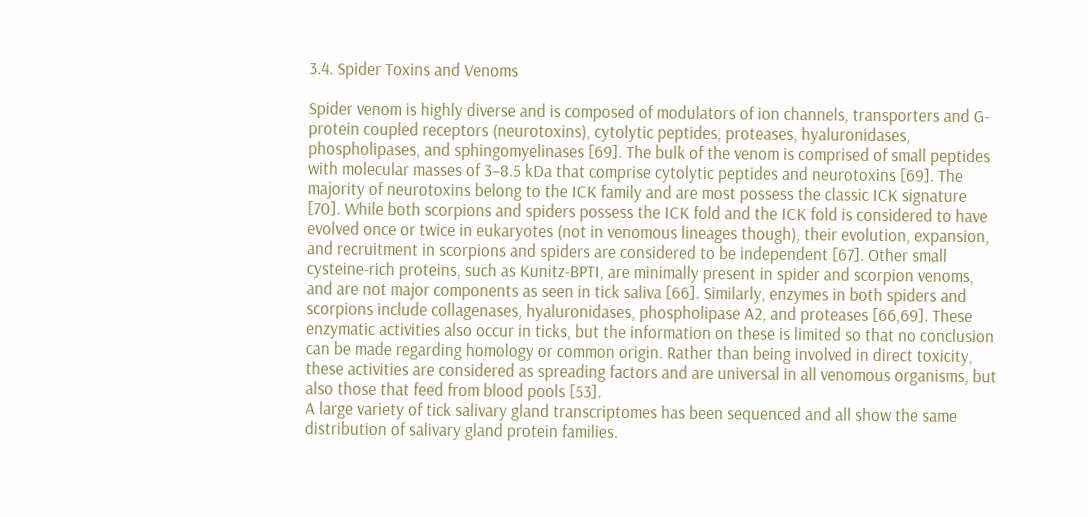3.4. Spider Toxins and Venoms

Spider venom is highly diverse and is composed of modulators of ion channels, transporters and G-protein coupled receptors (neurotoxins), cytolytic peptides, proteases, hyaluronidases, phospholipases, and sphingomyelinases [69]. The bulk of the venom is comprised of small peptides with molecular masses of 3–8.5 kDa that comprise cytolytic peptides and neurotoxins [69]. The majority of neurotoxins belong to the ICK family and are most possess the classic ICK signature [70]. While both scorpions and spiders possess the ICK fold and the ICK fold is considered to have evolved once or twice in eukaryotes (not in venomous lineages though), their evolution, expansion, and recruitment in scorpions and spiders are considered to be independent [67]. Other small cysteine-rich proteins, such as Kunitz-BPTI, are minimally present in spider and scorpion venoms, and are not major components as seen in tick saliva [66]. Similarly, enzymes in both spiders and scorpions include collagenases, hyaluronidases, phospholipase A2, and proteases [66,69]. These enzymatic activities also occur in ticks, but the information on these is limited so that no conclusion can be made regarding homology or common origin. Rather than being involved in direct toxicity, these activities are considered as spreading factors and are universal in all venomous organisms, but also those that feed from blood pools [53].
A large variety of tick salivary gland transcriptomes has been sequenced and all show the same distribution of salivary gland protein families.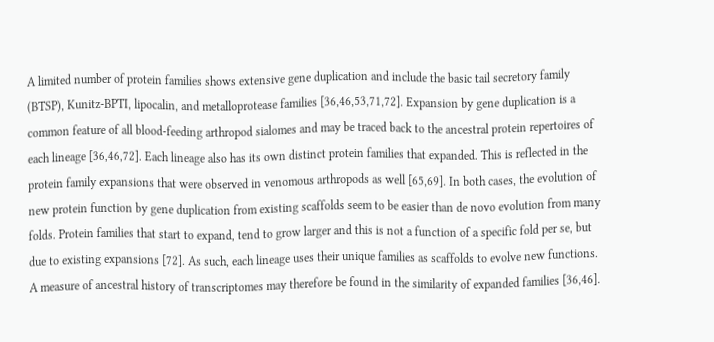A limited number of protein families shows extensive gene duplication and include the basic tail secretory family (BTSP), Kunitz-BPTI, lipocalin, and metalloprotease families [36,46,53,71,72]. Expansion by gene duplication is a common feature of all blood-feeding arthropod sialomes and may be traced back to the ancestral protein repertoires of each lineage [36,46,72]. Each lineage also has its own distinct protein families that expanded. This is reflected in the protein family expansions that were observed in venomous arthropods as well [65,69]. In both cases, the evolution of new protein function by gene duplication from existing scaffolds seem to be easier than de novo evolution from many folds. Protein families that start to expand, tend to grow larger and this is not a function of a specific fold per se, but due to existing expansions [72]. As such, each lineage uses their unique families as scaffolds to evolve new functions. A measure of ancestral history of transcriptomes may therefore be found in the similarity of expanded families [36,46].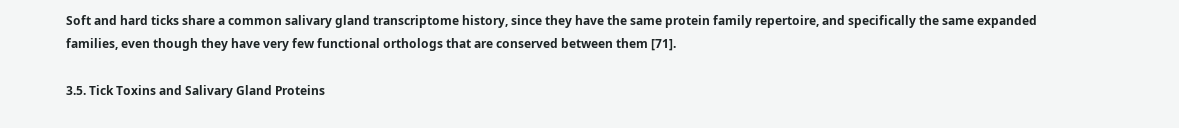Soft and hard ticks share a common salivary gland transcriptome history, since they have the same protein family repertoire, and specifically the same expanded families, even though they have very few functional orthologs that are conserved between them [71].

3.5. Tick Toxins and Salivary Gland Proteins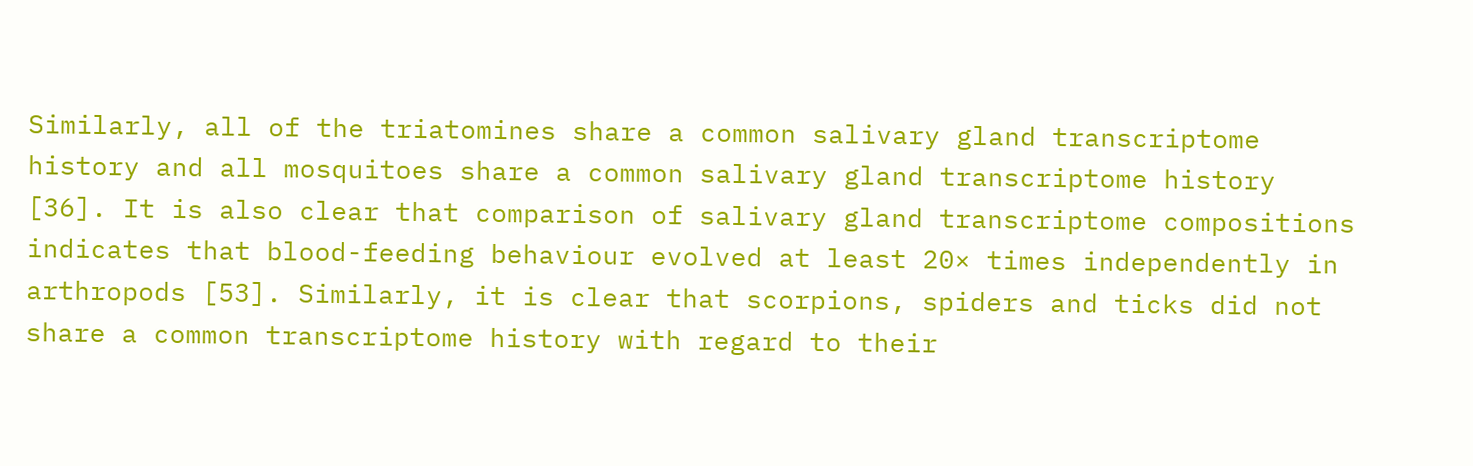Similarly, all of the triatomines share a common salivary gland transcriptome history and all mosquitoes share a common salivary gland transcriptome history [36]. It is also clear that comparison of salivary gland transcriptome compositions indicates that blood-feeding behaviour evolved at least 20× times independently in arthropods [53]. Similarly, it is clear that scorpions, spiders and ticks did not share a common transcriptome history with regard to their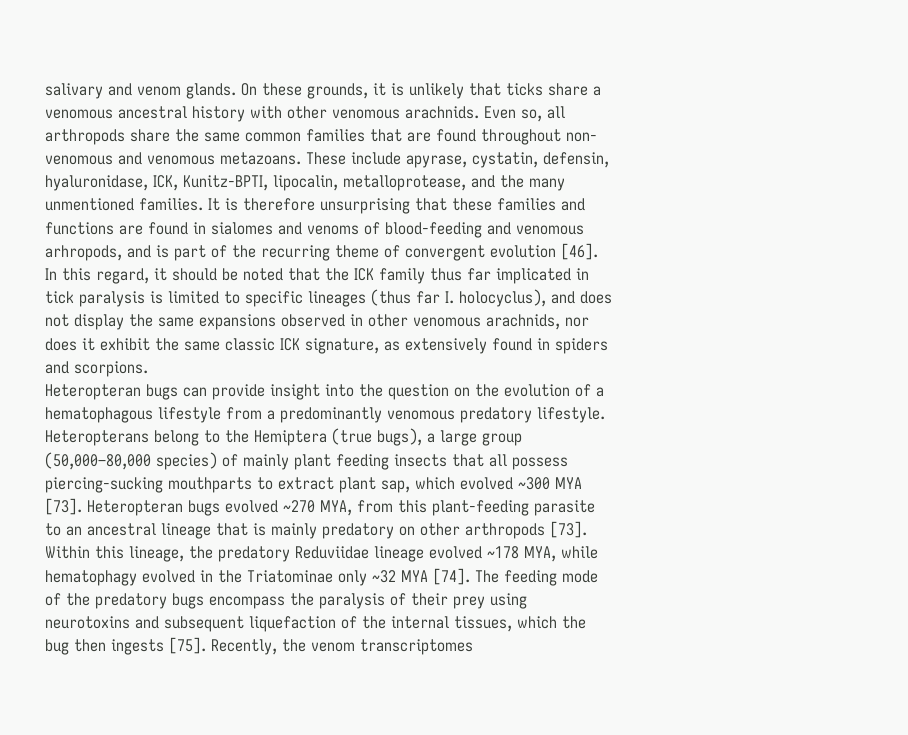salivary and venom glands. On these grounds, it is unlikely that ticks share a venomous ancestral history with other venomous arachnids. Even so, all arthropods share the same common families that are found throughout non-venomous and venomous metazoans. These include apyrase, cystatin, defensin, hyaluronidase, ICK, Kunitz-BPTI, lipocalin, metalloprotease, and the many unmentioned families. It is therefore unsurprising that these families and functions are found in sialomes and venoms of blood-feeding and venomous arhropods, and is part of the recurring theme of convergent evolution [46]. In this regard, it should be noted that the ICK family thus far implicated in tick paralysis is limited to specific lineages (thus far I. holocyclus), and does not display the same expansions observed in other venomous arachnids, nor does it exhibit the same classic ICK signature, as extensively found in spiders and scorpions.
Heteropteran bugs can provide insight into the question on the evolution of a hematophagous lifestyle from a predominantly venomous predatory lifestyle. Heteropterans belong to the Hemiptera (true bugs), a large group (50,000–80,000 species) of mainly plant feeding insects that all possess piercing-sucking mouthparts to extract plant sap, which evolved ~300 MYA [73]. Heteropteran bugs evolved ~270 MYA, from this plant-feeding parasite to an ancestral lineage that is mainly predatory on other arthropods [73]. Within this lineage, the predatory Reduviidae lineage evolved ~178 MYA, while hematophagy evolved in the Triatominae only ~32 MYA [74]. The feeding mode of the predatory bugs encompass the paralysis of their prey using neurotoxins and subsequent liquefaction of the internal tissues, which the bug then ingests [75]. Recently, the venom transcriptomes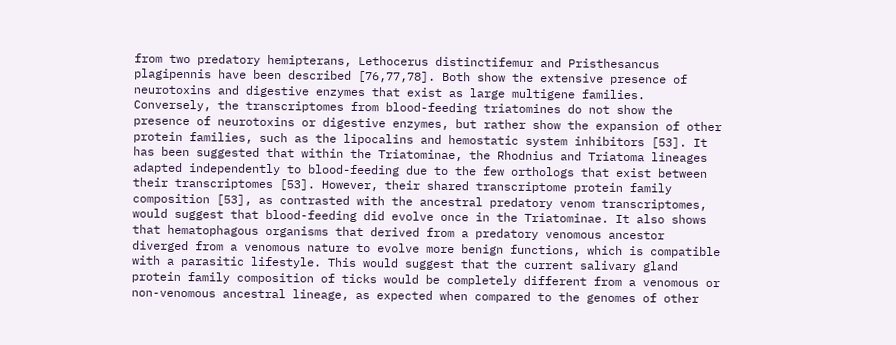from two predatory hemipterans, Lethocerus distinctifemur and Pristhesancus plagipennis have been described [76,77,78]. Both show the extensive presence of neurotoxins and digestive enzymes that exist as large multigene families. Conversely, the transcriptomes from blood-feeding triatomines do not show the presence of neurotoxins or digestive enzymes, but rather show the expansion of other protein families, such as the lipocalins and hemostatic system inhibitors [53]. It has been suggested that within the Triatominae, the Rhodnius and Triatoma lineages adapted independently to blood-feeding due to the few orthologs that exist between their transcriptomes [53]. However, their shared transcriptome protein family composition [53], as contrasted with the ancestral predatory venom transcriptomes, would suggest that blood-feeding did evolve once in the Triatominae. It also shows that hematophagous organisms that derived from a predatory venomous ancestor diverged from a venomous nature to evolve more benign functions, which is compatible with a parasitic lifestyle. This would suggest that the current salivary gland protein family composition of ticks would be completely different from a venomous or non-venomous ancestral lineage, as expected when compared to the genomes of other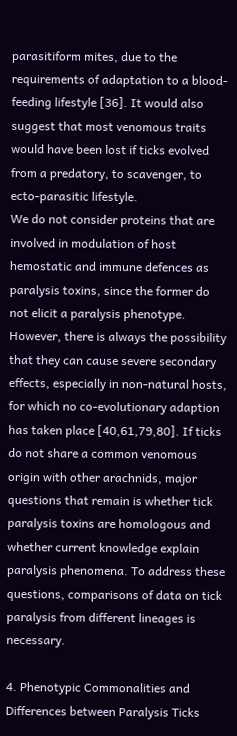parasitiform mites, due to the requirements of adaptation to a blood-feeding lifestyle [36]. It would also suggest that most venomous traits would have been lost if ticks evolved from a predatory, to scavenger, to ecto-parasitic lifestyle.
We do not consider proteins that are involved in modulation of host hemostatic and immune defences as paralysis toxins, since the former do not elicit a paralysis phenotype. However, there is always the possibility that they can cause severe secondary effects, especially in non-natural hosts, for which no co-evolutionary adaption has taken place [40,61,79,80]. If ticks do not share a common venomous origin with other arachnids, major questions that remain is whether tick paralysis toxins are homologous and whether current knowledge explain paralysis phenomena. To address these questions, comparisons of data on tick paralysis from different lineages is necessary.

4. Phenotypic Commonalities and Differences between Paralysis Ticks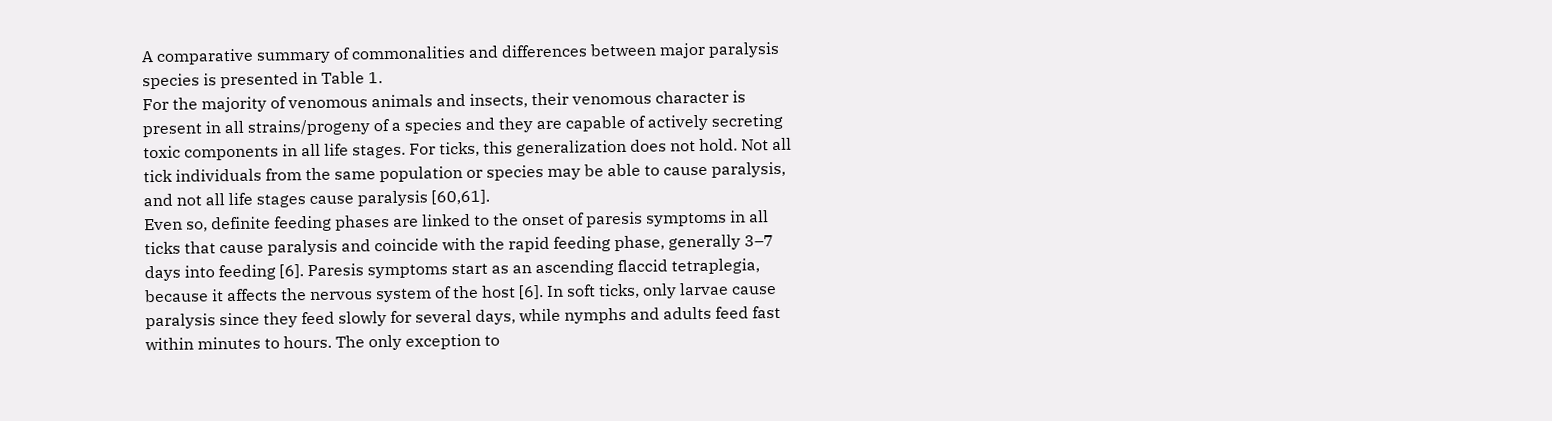A comparative summary of commonalities and differences between major paralysis species is presented in Table 1.
For the majority of venomous animals and insects, their venomous character is present in all strains/progeny of a species and they are capable of actively secreting toxic components in all life stages. For ticks, this generalization does not hold. Not all tick individuals from the same population or species may be able to cause paralysis, and not all life stages cause paralysis [60,61].
Even so, definite feeding phases are linked to the onset of paresis symptoms in all ticks that cause paralysis and coincide with the rapid feeding phase, generally 3–7 days into feeding [6]. Paresis symptoms start as an ascending flaccid tetraplegia, because it affects the nervous system of the host [6]. In soft ticks, only larvae cause paralysis since they feed slowly for several days, while nymphs and adults feed fast within minutes to hours. The only exception to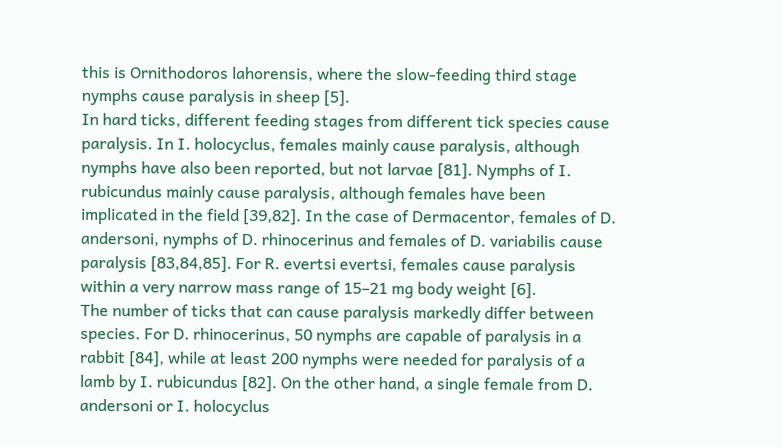this is Ornithodoros lahorensis, where the slow-feeding third stage nymphs cause paralysis in sheep [5].
In hard ticks, different feeding stages from different tick species cause paralysis. In I. holocyclus, females mainly cause paralysis, although nymphs have also been reported, but not larvae [81]. Nymphs of I. rubicundus mainly cause paralysis, although females have been implicated in the field [39,82]. In the case of Dermacentor, females of D. andersoni, nymphs of D. rhinocerinus and females of D. variabilis cause paralysis [83,84,85]. For R. evertsi evertsi, females cause paralysis within a very narrow mass range of 15–21 mg body weight [6].
The number of ticks that can cause paralysis markedly differ between species. For D. rhinocerinus, 50 nymphs are capable of paralysis in a rabbit [84], while at least 200 nymphs were needed for paralysis of a lamb by I. rubicundus [82]. On the other hand, a single female from D. andersoni or I. holocyclus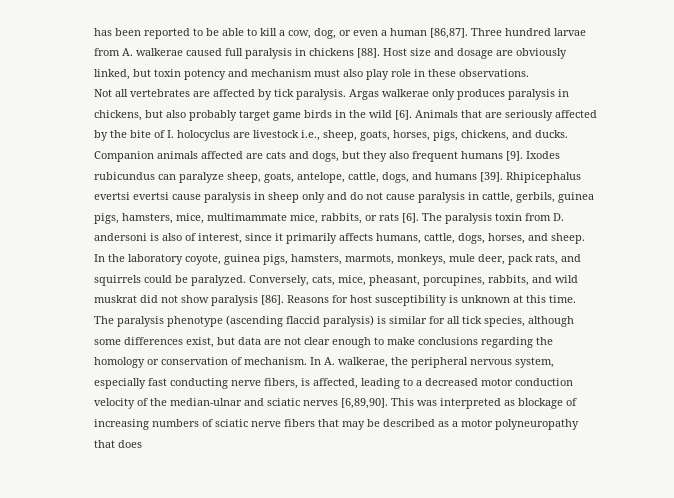has been reported to be able to kill a cow, dog, or even a human [86,87]. Three hundred larvae from A. walkerae caused full paralysis in chickens [88]. Host size and dosage are obviously linked, but toxin potency and mechanism must also play role in these observations.
Not all vertebrates are affected by tick paralysis. Argas walkerae only produces paralysis in chickens, but also probably target game birds in the wild [6]. Animals that are seriously affected by the bite of I. holocyclus are livestock i.e., sheep, goats, horses, pigs, chickens, and ducks. Companion animals affected are cats and dogs, but they also frequent humans [9]. Ixodes rubicundus can paralyze sheep, goats, antelope, cattle, dogs, and humans [39]. Rhipicephalus evertsi evertsi cause paralysis in sheep only and do not cause paralysis in cattle, gerbils, guinea pigs, hamsters, mice, multimammate mice, rabbits, or rats [6]. The paralysis toxin from D. andersoni is also of interest, since it primarily affects humans, cattle, dogs, horses, and sheep. In the laboratory coyote, guinea pigs, hamsters, marmots, monkeys, mule deer, pack rats, and squirrels could be paralyzed. Conversely, cats, mice, pheasant, porcupines, rabbits, and wild muskrat did not show paralysis [86]. Reasons for host susceptibility is unknown at this time.
The paralysis phenotype (ascending flaccid paralysis) is similar for all tick species, although some differences exist, but data are not clear enough to make conclusions regarding the homology or conservation of mechanism. In A. walkerae, the peripheral nervous system, especially fast conducting nerve fibers, is affected, leading to a decreased motor conduction velocity of the median-ulnar and sciatic nerves [6,89,90]. This was interpreted as blockage of increasing numbers of sciatic nerve fibers that may be described as a motor polyneuropathy that does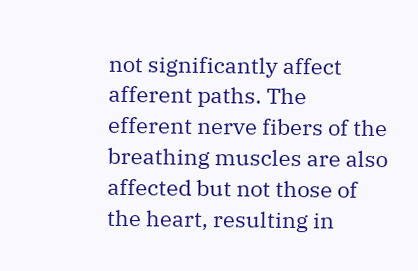not significantly affect afferent paths. The efferent nerve fibers of the breathing muscles are also affected but not those of the heart, resulting in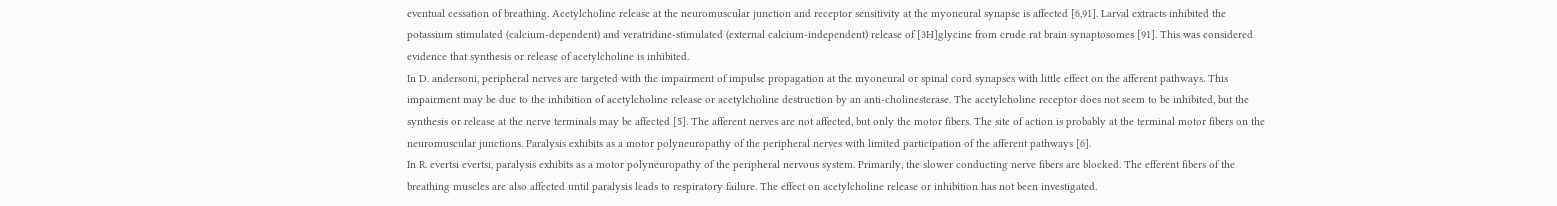eventual cessation of breathing. Acetylcholine release at the neuromuscular junction and receptor sensitivity at the myoneural synapse is affected [6,91]. Larval extracts inhibited the potassium stimulated (calcium-dependent) and veratridine-stimulated (external calcium-independent) release of [3H]glycine from crude rat brain synaptosomes [91]. This was considered evidence that synthesis or release of acetylcholine is inhibited.
In D. andersoni, peripheral nerves are targeted with the impairment of impulse propagation at the myoneural or spinal cord synapses with little effect on the afferent pathways. This impairment may be due to the inhibition of acetylcholine release or acetylcholine destruction by an anti-cholinesterase. The acetylcholine receptor does not seem to be inhibited, but the synthesis or release at the nerve terminals may be affected [5]. The afferent nerves are not affected, but only the motor fibers. The site of action is probably at the terminal motor fibers on the neuromuscular junctions. Paralysis exhibits as a motor polyneuropathy of the peripheral nerves with limited participation of the afferent pathways [6].
In R. evertsi evertsi, paralysis exhibits as a motor polyneuropathy of the peripheral nervous system. Primarily, the slower conducting nerve fibers are blocked. The efferent fibers of the breathing muscles are also affected until paralysis leads to respiratory failure. The effect on acetylcholine release or inhibition has not been investigated.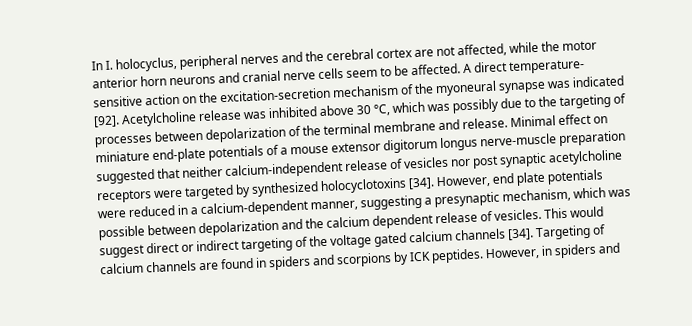In I. holocyclus, peripheral nerves and the cerebral cortex are not affected, while the motor anterior horn neurons and cranial nerve cells seem to be affected. A direct temperature-sensitive action on the excitation-secretion mechanism of the myoneural synapse was indicated [92]. Acetylcholine release was inhibited above 30 °C, which was possibly due to the targeting of processes between depolarization of the terminal membrane and release. Minimal effect on miniature end-plate potentials of a mouse extensor digitorum longus nerve-muscle preparation suggested that neither calcium-independent release of vesicles nor post synaptic acetylcholine receptors were targeted by synthesized holocyclotoxins [34]. However, end plate potentials were reduced in a calcium-dependent manner, suggesting a presynaptic mechanism, which was possible between depolarization and the calcium dependent release of vesicles. This would suggest direct or indirect targeting of the voltage gated calcium channels [34]. Targeting of calcium channels are found in spiders and scorpions by ICK peptides. However, in spiders and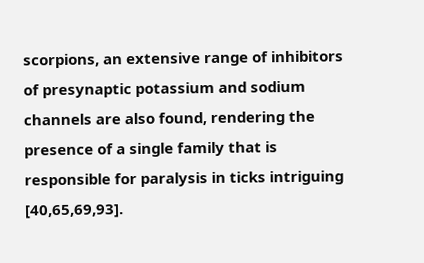scorpions, an extensive range of inhibitors of presynaptic potassium and sodium channels are also found, rendering the presence of a single family that is responsible for paralysis in ticks intriguing [40,65,69,93].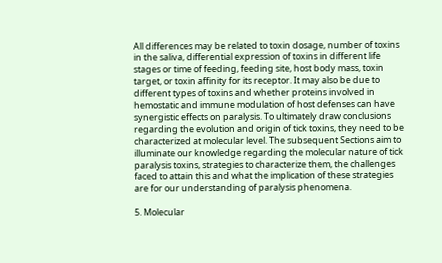All differences may be related to toxin dosage, number of toxins in the saliva, differential expression of toxins in different life stages or time of feeding, feeding site, host body mass, toxin target, or toxin affinity for its receptor. It may also be due to different types of toxins and whether proteins involved in hemostatic and immune modulation of host defenses can have synergistic effects on paralysis. To ultimately draw conclusions regarding the evolution and origin of tick toxins, they need to be characterized at molecular level. The subsequent Sections aim to illuminate our knowledge regarding the molecular nature of tick paralysis toxins, strategies to characterize them, the challenges faced to attain this and what the implication of these strategies are for our understanding of paralysis phenomena.

5. Molecular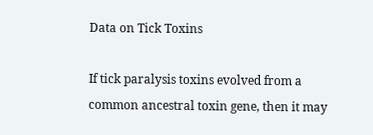Data on Tick Toxins

If tick paralysis toxins evolved from a common ancestral toxin gene, then it may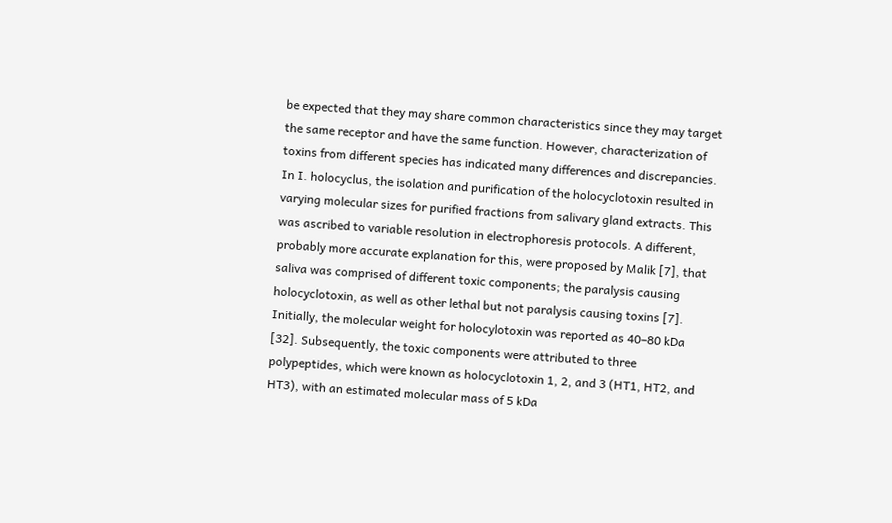be expected that they may share common characteristics since they may target the same receptor and have the same function. However, characterization of toxins from different species has indicated many differences and discrepancies.
In I. holocyclus, the isolation and purification of the holocyclotoxin resulted in varying molecular sizes for purified fractions from salivary gland extracts. This was ascribed to variable resolution in electrophoresis protocols. A different, probably more accurate explanation for this, were proposed by Malik [7], that saliva was comprised of different toxic components; the paralysis causing holocyclotoxin, as well as other lethal but not paralysis causing toxins [7]. Initially, the molecular weight for holocylotoxin was reported as 40–80 kDa [32]. Subsequently, the toxic components were attributed to three polypeptides, which were known as holocyclotoxin 1, 2, and 3 (HT1, HT2, and HT3), with an estimated molecular mass of 5 kDa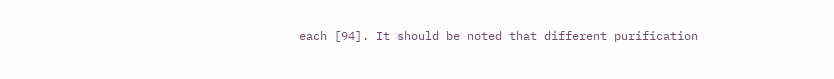each [94]. It should be noted that different purification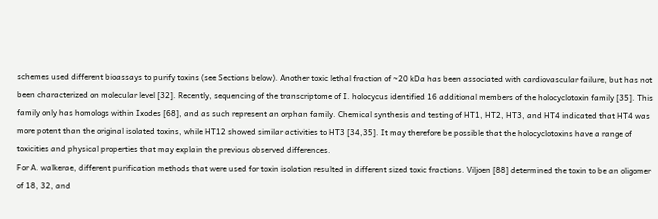schemes used different bioassays to purify toxins (see Sections below). Another toxic lethal fraction of ~20 kDa has been associated with cardiovascular failure, but has not been characterized on molecular level [32]. Recently, sequencing of the transcriptome of I. holocycus identified 16 additional members of the holocyclotoxin family [35]. This family only has homologs within Ixodes [68], and as such represent an orphan family. Chemical synthesis and testing of HT1, HT2, HT3, and HT4 indicated that HT4 was more potent than the original isolated toxins, while HT12 showed similar activities to HT3 [34,35]. It may therefore be possible that the holocyclotoxins have a range of toxicities and physical properties that may explain the previous observed differences.
For A. walkerae, different purification methods that were used for toxin isolation resulted in different sized toxic fractions. Viljoen [88] determined the toxin to be an oligomer of 18, 32, and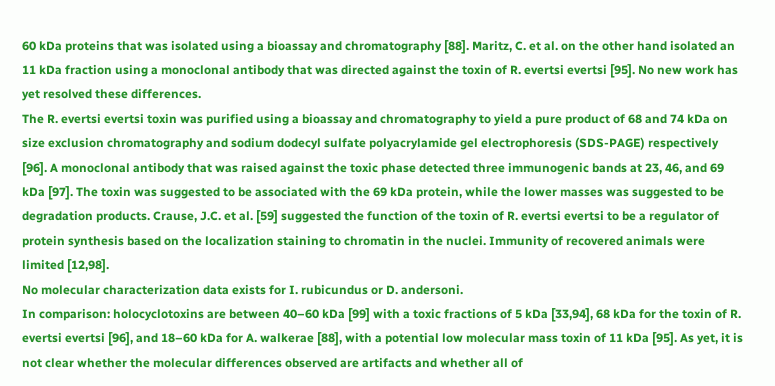60 kDa proteins that was isolated using a bioassay and chromatography [88]. Maritz, C. et al. on the other hand isolated an 11 kDa fraction using a monoclonal antibody that was directed against the toxin of R. evertsi evertsi [95]. No new work has yet resolved these differences.
The R. evertsi evertsi toxin was purified using a bioassay and chromatography to yield a pure product of 68 and 74 kDa on size exclusion chromatography and sodium dodecyl sulfate polyacrylamide gel electrophoresis (SDS-PAGE) respectively [96]. A monoclonal antibody that was raised against the toxic phase detected three immunogenic bands at 23, 46, and 69 kDa [97]. The toxin was suggested to be associated with the 69 kDa protein, while the lower masses was suggested to be degradation products. Crause, J.C. et al. [59] suggested the function of the toxin of R. evertsi evertsi to be a regulator of protein synthesis based on the localization staining to chromatin in the nuclei. Immunity of recovered animals were limited [12,98].
No molecular characterization data exists for I. rubicundus or D. andersoni.
In comparison: holocyclotoxins are between 40–60 kDa [99] with a toxic fractions of 5 kDa [33,94], 68 kDa for the toxin of R. evertsi evertsi [96], and 18–60 kDa for A. walkerae [88], with a potential low molecular mass toxin of 11 kDa [95]. As yet, it is not clear whether the molecular differences observed are artifacts and whether all of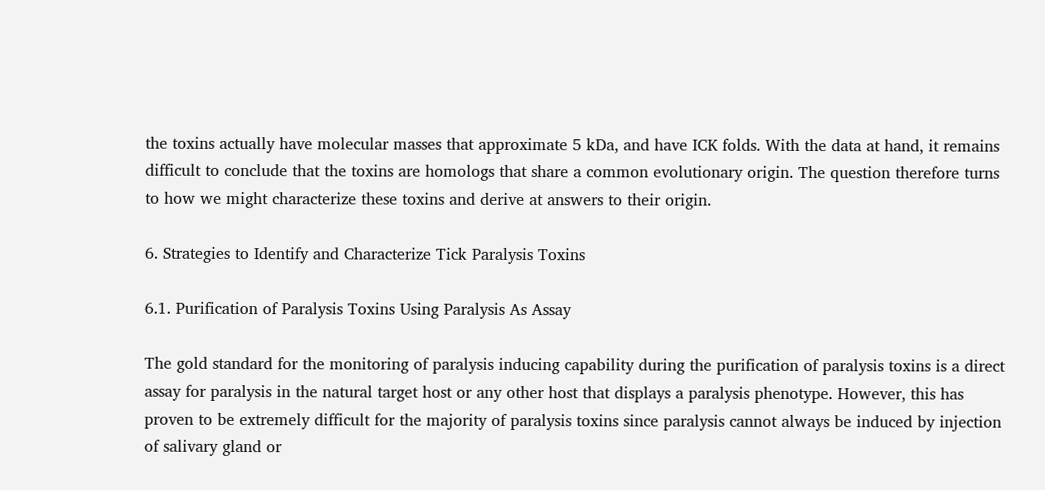the toxins actually have molecular masses that approximate 5 kDa, and have ICK folds. With the data at hand, it remains difficult to conclude that the toxins are homologs that share a common evolutionary origin. The question therefore turns to how we might characterize these toxins and derive at answers to their origin.

6. Strategies to Identify and Characterize Tick Paralysis Toxins

6.1. Purification of Paralysis Toxins Using Paralysis As Assay

The gold standard for the monitoring of paralysis inducing capability during the purification of paralysis toxins is a direct assay for paralysis in the natural target host or any other host that displays a paralysis phenotype. However, this has proven to be extremely difficult for the majority of paralysis toxins since paralysis cannot always be induced by injection of salivary gland or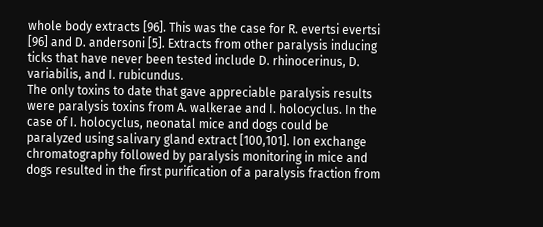whole body extracts [96]. This was the case for R. evertsi evertsi [96] and D. andersoni [5]. Extracts from other paralysis inducing ticks that have never been tested include D. rhinocerinus, D. variabilis, and I. rubicundus.
The only toxins to date that gave appreciable paralysis results were paralysis toxins from A. walkerae and I. holocyclus. In the case of I. holocyclus, neonatal mice and dogs could be paralyzed using salivary gland extract [100,101]. Ion exchange chromatography followed by paralysis monitoring in mice and dogs resulted in the first purification of a paralysis fraction from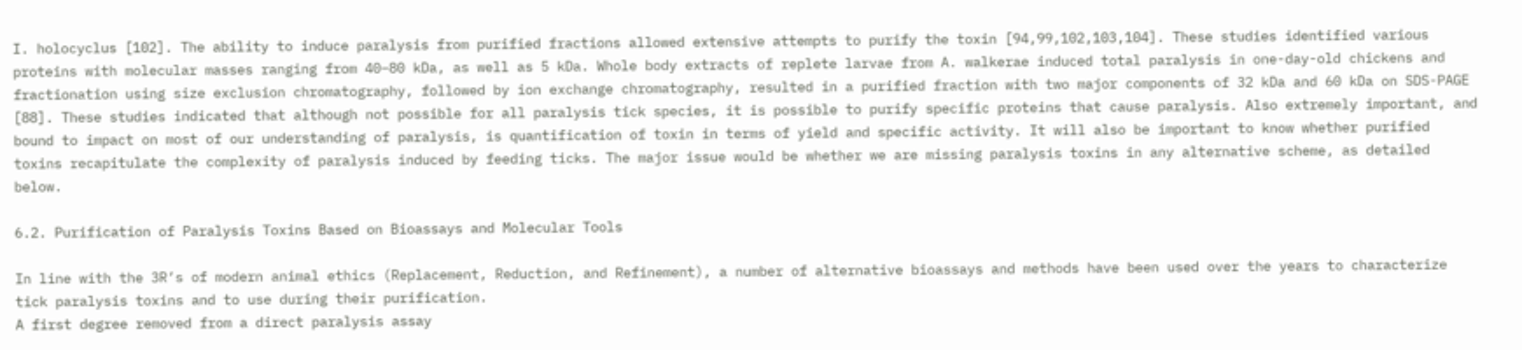I. holocyclus [102]. The ability to induce paralysis from purified fractions allowed extensive attempts to purify the toxin [94,99,102,103,104]. These studies identified various proteins with molecular masses ranging from 40–80 kDa, as well as 5 kDa. Whole body extracts of replete larvae from A. walkerae induced total paralysis in one-day-old chickens and fractionation using size exclusion chromatography, followed by ion exchange chromatography, resulted in a purified fraction with two major components of 32 kDa and 60 kDa on SDS-PAGE [88]. These studies indicated that although not possible for all paralysis tick species, it is possible to purify specific proteins that cause paralysis. Also extremely important, and bound to impact on most of our understanding of paralysis, is quantification of toxin in terms of yield and specific activity. It will also be important to know whether purified toxins recapitulate the complexity of paralysis induced by feeding ticks. The major issue would be whether we are missing paralysis toxins in any alternative scheme, as detailed below.

6.2. Purification of Paralysis Toxins Based on Bioassays and Molecular Tools

In line with the 3R’s of modern animal ethics (Replacement, Reduction, and Refinement), a number of alternative bioassays and methods have been used over the years to characterize tick paralysis toxins and to use during their purification.
A first degree removed from a direct paralysis assay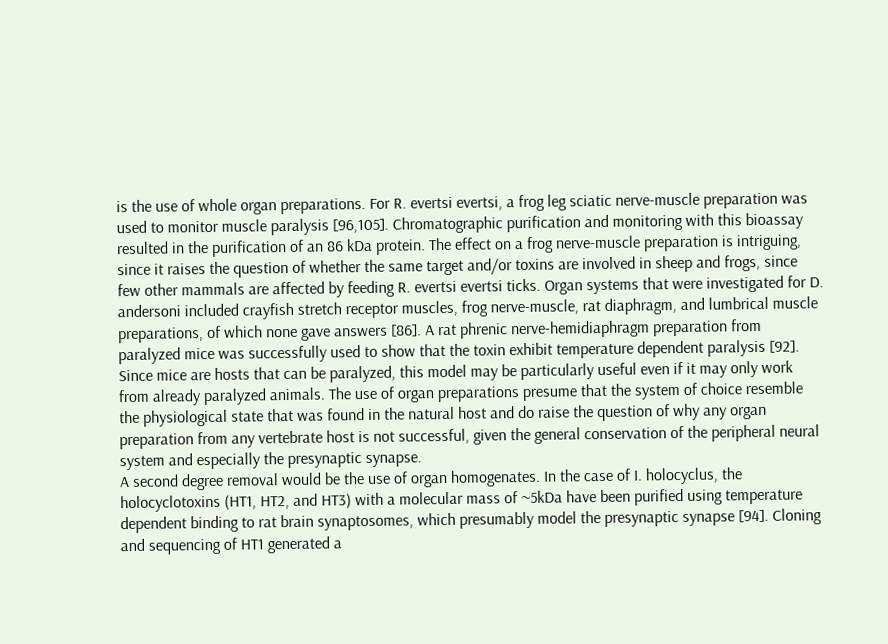is the use of whole organ preparations. For R. evertsi evertsi, a frog leg sciatic nerve-muscle preparation was used to monitor muscle paralysis [96,105]. Chromatographic purification and monitoring with this bioassay resulted in the purification of an 86 kDa protein. The effect on a frog nerve-muscle preparation is intriguing, since it raises the question of whether the same target and/or toxins are involved in sheep and frogs, since few other mammals are affected by feeding R. evertsi evertsi ticks. Organ systems that were investigated for D. andersoni included crayfish stretch receptor muscles, frog nerve-muscle, rat diaphragm, and lumbrical muscle preparations, of which none gave answers [86]. A rat phrenic nerve-hemidiaphragm preparation from paralyzed mice was successfully used to show that the toxin exhibit temperature dependent paralysis [92]. Since mice are hosts that can be paralyzed, this model may be particularly useful even if it may only work from already paralyzed animals. The use of organ preparations presume that the system of choice resemble the physiological state that was found in the natural host and do raise the question of why any organ preparation from any vertebrate host is not successful, given the general conservation of the peripheral neural system and especially the presynaptic synapse.
A second degree removal would be the use of organ homogenates. In the case of I. holocyclus, the holocyclotoxins (HT1, HT2, and HT3) with a molecular mass of ~5kDa have been purified using temperature dependent binding to rat brain synaptosomes, which presumably model the presynaptic synapse [94]. Cloning and sequencing of HT1 generated a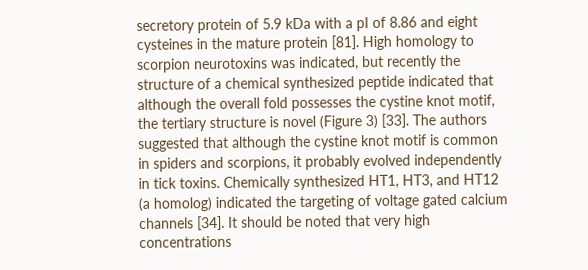secretory protein of 5.9 kDa with a pI of 8.86 and eight cysteines in the mature protein [81]. High homology to scorpion neurotoxins was indicated, but recently the structure of a chemical synthesized peptide indicated that although the overall fold possesses the cystine knot motif, the tertiary structure is novel (Figure 3) [33]. The authors suggested that although the cystine knot motif is common in spiders and scorpions, it probably evolved independently in tick toxins. Chemically synthesized HT1, HT3, and HT12 (a homolog) indicated the targeting of voltage gated calcium channels [34]. It should be noted that very high concentrations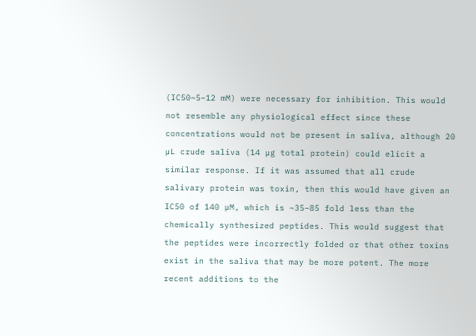(IC50~5–12 mM) were necessary for inhibition. This would not resemble any physiological effect since these concentrations would not be present in saliva, although 20 µL crude saliva (14 µg total protein) could elicit a similar response. If it was assumed that all crude salivary protein was toxin, then this would have given an IC50 of 140 µM, which is ~35–85 fold less than the chemically synthesized peptides. This would suggest that the peptides were incorrectly folded or that other toxins exist in the saliva that may be more potent. The more recent additions to the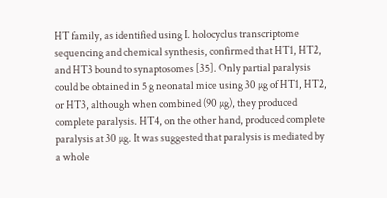HT family, as identified using I. holocyclus transcriptome sequencing and chemical synthesis, confirmed that HT1, HT2, and HT3 bound to synaptosomes [35]. Only partial paralysis could be obtained in 5 g neonatal mice using 30 µg of HT1, HT2, or HT3, although when combined (90 µg), they produced complete paralysis. HT4, on the other hand, produced complete paralysis at 30 µg. It was suggested that paralysis is mediated by a whole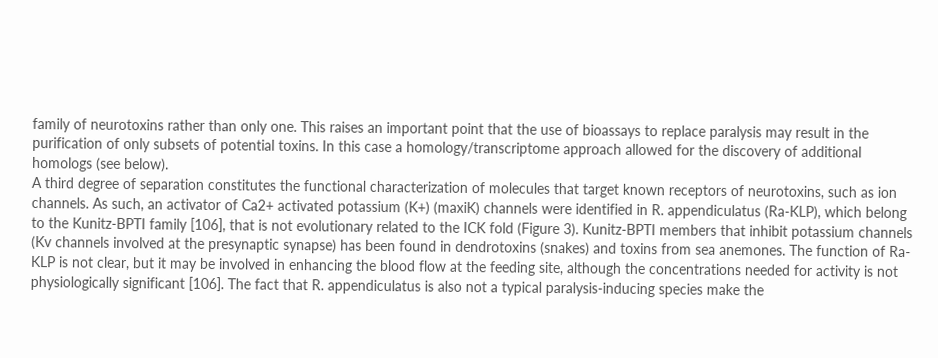family of neurotoxins rather than only one. This raises an important point that the use of bioassays to replace paralysis may result in the purification of only subsets of potential toxins. In this case a homology/transcriptome approach allowed for the discovery of additional homologs (see below).
A third degree of separation constitutes the functional characterization of molecules that target known receptors of neurotoxins, such as ion channels. As such, an activator of Ca2+ activated potassium (K+) (maxiK) channels were identified in R. appendiculatus (Ra-KLP), which belong to the Kunitz-BPTI family [106], that is not evolutionary related to the ICK fold (Figure 3). Kunitz-BPTI members that inhibit potassium channels (Kv channels involved at the presynaptic synapse) has been found in dendrotoxins (snakes) and toxins from sea anemones. The function of Ra-KLP is not clear, but it may be involved in enhancing the blood flow at the feeding site, although the concentrations needed for activity is not physiologically significant [106]. The fact that R. appendiculatus is also not a typical paralysis-inducing species make the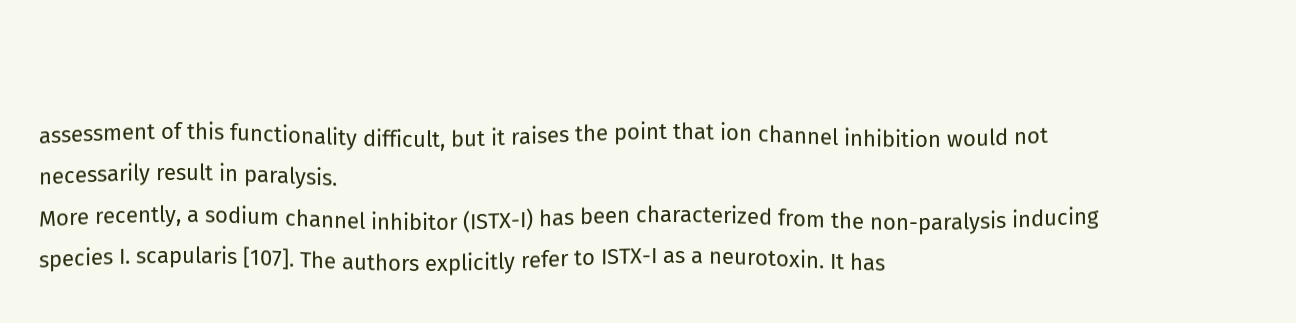assessment of this functionality difficult, but it raises the point that ion channel inhibition would not necessarily result in paralysis.
More recently, a sodium channel inhibitor (ISTX-I) has been characterized from the non-paralysis inducing species I. scapularis [107]. The authors explicitly refer to ISTX-I as a neurotoxin. It has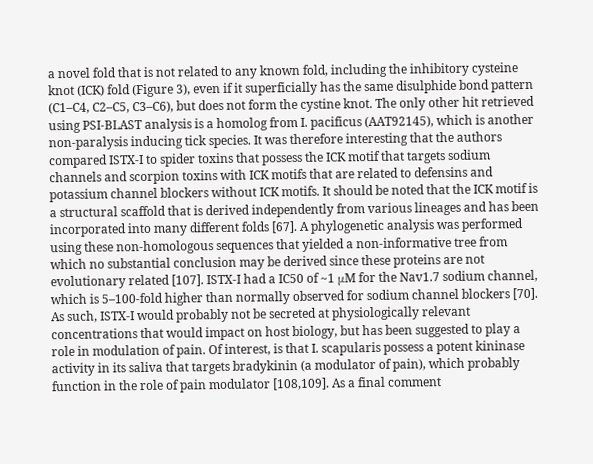a novel fold that is not related to any known fold, including the inhibitory cysteine knot (ICK) fold (Figure 3), even if it superficially has the same disulphide bond pattern (C1–C4, C2–C5, C3–C6), but does not form the cystine knot. The only other hit retrieved using PSI-BLAST analysis is a homolog from I. pacificus (AAT92145), which is another non-paralysis inducing tick species. It was therefore interesting that the authors compared ISTX-I to spider toxins that possess the ICK motif that targets sodium channels and scorpion toxins with ICK motifs that are related to defensins and potassium channel blockers without ICK motifs. It should be noted that the ICK motif is a structural scaffold that is derived independently from various lineages and has been incorporated into many different folds [67]. A phylogenetic analysis was performed using these non-homologous sequences that yielded a non-informative tree from which no substantial conclusion may be derived since these proteins are not evolutionary related [107]. ISTX-I had a IC50 of ~1 μM for the Nav1.7 sodium channel, which is 5–100-fold higher than normally observed for sodium channel blockers [70]. As such, ISTX-I would probably not be secreted at physiologically relevant concentrations that would impact on host biology, but has been suggested to play a role in modulation of pain. Of interest, is that I. scapularis possess a potent kininase activity in its saliva that targets bradykinin (a modulator of pain), which probably function in the role of pain modulator [108,109]. As a final comment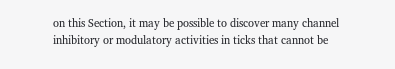on this Section, it may be possible to discover many channel inhibitory or modulatory activities in ticks that cannot be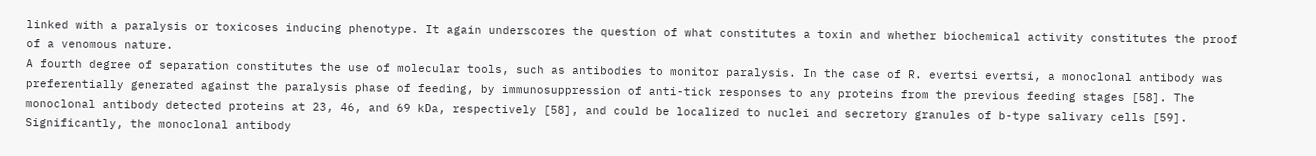linked with a paralysis or toxicoses inducing phenotype. It again underscores the question of what constitutes a toxin and whether biochemical activity constitutes the proof of a venomous nature.
A fourth degree of separation constitutes the use of molecular tools, such as antibodies to monitor paralysis. In the case of R. evertsi evertsi, a monoclonal antibody was preferentially generated against the paralysis phase of feeding, by immunosuppression of anti-tick responses to any proteins from the previous feeding stages [58]. The monoclonal antibody detected proteins at 23, 46, and 69 kDa, respectively [58], and could be localized to nuclei and secretory granules of b-type salivary cells [59]. Significantly, the monoclonal antibody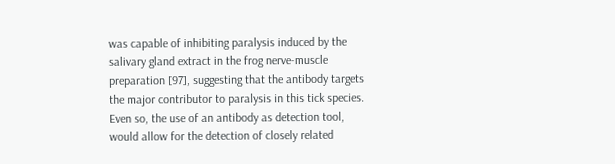was capable of inhibiting paralysis induced by the salivary gland extract in the frog nerve-muscle preparation [97], suggesting that the antibody targets the major contributor to paralysis in this tick species. Even so, the use of an antibody as detection tool, would allow for the detection of closely related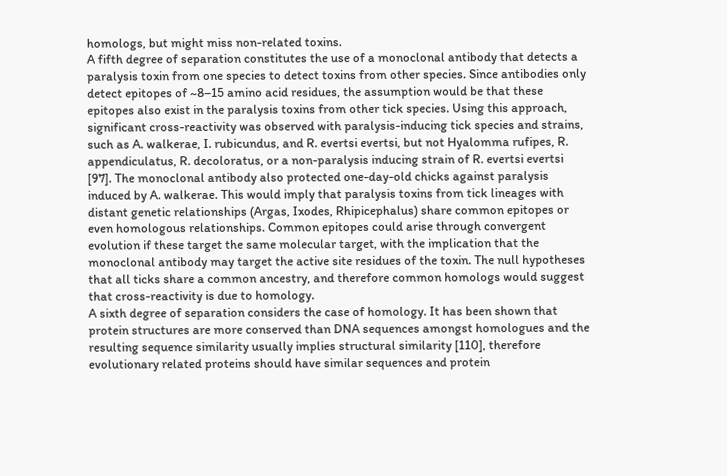homologs, but might miss non-related toxins.
A fifth degree of separation constitutes the use of a monoclonal antibody that detects a paralysis toxin from one species to detect toxins from other species. Since antibodies only detect epitopes of ~8–15 amino acid residues, the assumption would be that these epitopes also exist in the paralysis toxins from other tick species. Using this approach, significant cross-reactivity was observed with paralysis-inducing tick species and strains, such as A. walkerae, I. rubicundus, and R. evertsi evertsi, but not Hyalomma rufipes, R. appendiculatus, R. decoloratus, or a non-paralysis inducing strain of R. evertsi evertsi [97]. The monoclonal antibody also protected one-day-old chicks against paralysis induced by A. walkerae. This would imply that paralysis toxins from tick lineages with distant genetic relationships (Argas, Ixodes, Rhipicephalus) share common epitopes or even homologous relationships. Common epitopes could arise through convergent evolution if these target the same molecular target, with the implication that the monoclonal antibody may target the active site residues of the toxin. The null hypotheses that all ticks share a common ancestry, and therefore common homologs would suggest that cross-reactivity is due to homology.
A sixth degree of separation considers the case of homology. It has been shown that protein structures are more conserved than DNA sequences amongst homologues and the resulting sequence similarity usually implies structural similarity [110], therefore evolutionary related proteins should have similar sequences and protein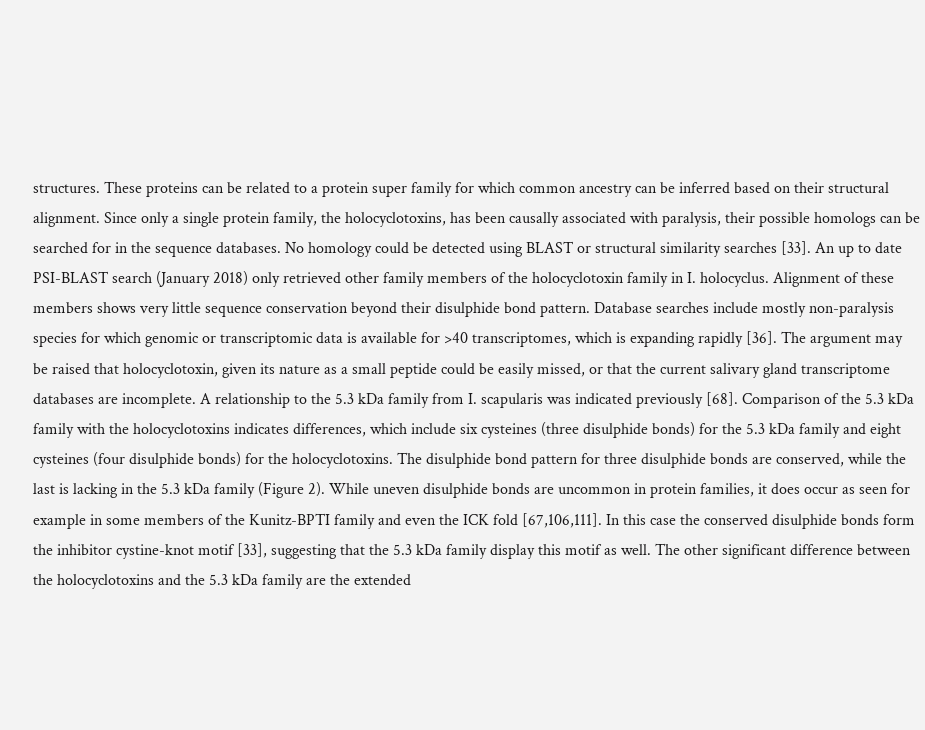structures. These proteins can be related to a protein super family for which common ancestry can be inferred based on their structural alignment. Since only a single protein family, the holocyclotoxins, has been causally associated with paralysis, their possible homologs can be searched for in the sequence databases. No homology could be detected using BLAST or structural similarity searches [33]. An up to date PSI-BLAST search (January 2018) only retrieved other family members of the holocyclotoxin family in I. holocyclus. Alignment of these members shows very little sequence conservation beyond their disulphide bond pattern. Database searches include mostly non-paralysis species for which genomic or transcriptomic data is available for >40 transcriptomes, which is expanding rapidly [36]. The argument may be raised that holocyclotoxin, given its nature as a small peptide could be easily missed, or that the current salivary gland transcriptome databases are incomplete. A relationship to the 5.3 kDa family from I. scapularis was indicated previously [68]. Comparison of the 5.3 kDa family with the holocyclotoxins indicates differences, which include six cysteines (three disulphide bonds) for the 5.3 kDa family and eight cysteines (four disulphide bonds) for the holocyclotoxins. The disulphide bond pattern for three disulphide bonds are conserved, while the last is lacking in the 5.3 kDa family (Figure 2). While uneven disulphide bonds are uncommon in protein families, it does occur as seen for example in some members of the Kunitz-BPTI family and even the ICK fold [67,106,111]. In this case the conserved disulphide bonds form the inhibitor cystine-knot motif [33], suggesting that the 5.3 kDa family display this motif as well. The other significant difference between the holocyclotoxins and the 5.3 kDa family are the extended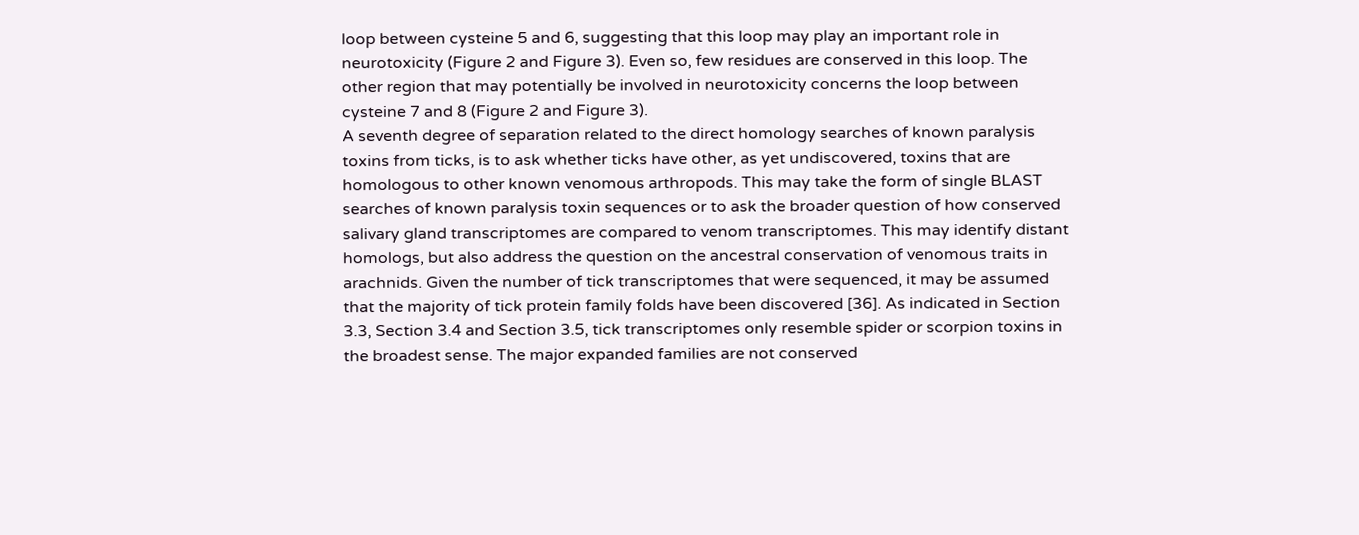loop between cysteine 5 and 6, suggesting that this loop may play an important role in neurotoxicity (Figure 2 and Figure 3). Even so, few residues are conserved in this loop. The other region that may potentially be involved in neurotoxicity concerns the loop between cysteine 7 and 8 (Figure 2 and Figure 3).
A seventh degree of separation related to the direct homology searches of known paralysis toxins from ticks, is to ask whether ticks have other, as yet undiscovered, toxins that are homologous to other known venomous arthropods. This may take the form of single BLAST searches of known paralysis toxin sequences or to ask the broader question of how conserved salivary gland transcriptomes are compared to venom transcriptomes. This may identify distant homologs, but also address the question on the ancestral conservation of venomous traits in arachnids. Given the number of tick transcriptomes that were sequenced, it may be assumed that the majority of tick protein family folds have been discovered [36]. As indicated in Section 3.3, Section 3.4 and Section 3.5, tick transcriptomes only resemble spider or scorpion toxins in the broadest sense. The major expanded families are not conserved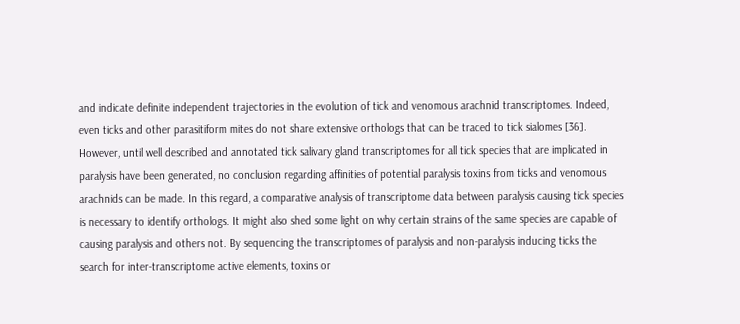and indicate definite independent trajectories in the evolution of tick and venomous arachnid transcriptomes. Indeed, even ticks and other parasitiform mites do not share extensive orthologs that can be traced to tick sialomes [36]. However, until well described and annotated tick salivary gland transcriptomes for all tick species that are implicated in paralysis have been generated, no conclusion regarding affinities of potential paralysis toxins from ticks and venomous arachnids can be made. In this regard, a comparative analysis of transcriptome data between paralysis causing tick species is necessary to identify orthologs. It might also shed some light on why certain strains of the same species are capable of causing paralysis and others not. By sequencing the transcriptomes of paralysis and non-paralysis inducing ticks the search for inter-transcriptome active elements, toxins or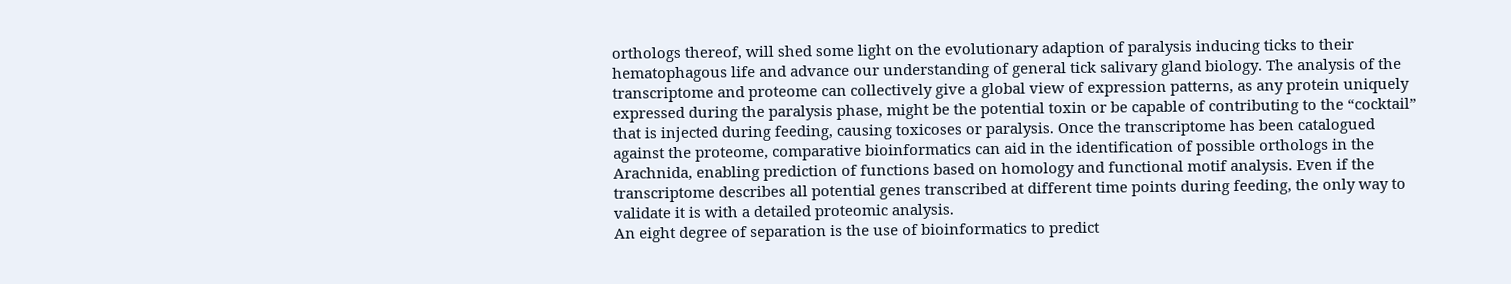orthologs thereof, will shed some light on the evolutionary adaption of paralysis inducing ticks to their hematophagous life and advance our understanding of general tick salivary gland biology. The analysis of the transcriptome and proteome can collectively give a global view of expression patterns, as any protein uniquely expressed during the paralysis phase, might be the potential toxin or be capable of contributing to the “cocktail” that is injected during feeding, causing toxicoses or paralysis. Once the transcriptome has been catalogued against the proteome, comparative bioinformatics can aid in the identification of possible orthologs in the Arachnida, enabling prediction of functions based on homology and functional motif analysis. Even if the transcriptome describes all potential genes transcribed at different time points during feeding, the only way to validate it is with a detailed proteomic analysis.
An eight degree of separation is the use of bioinformatics to predict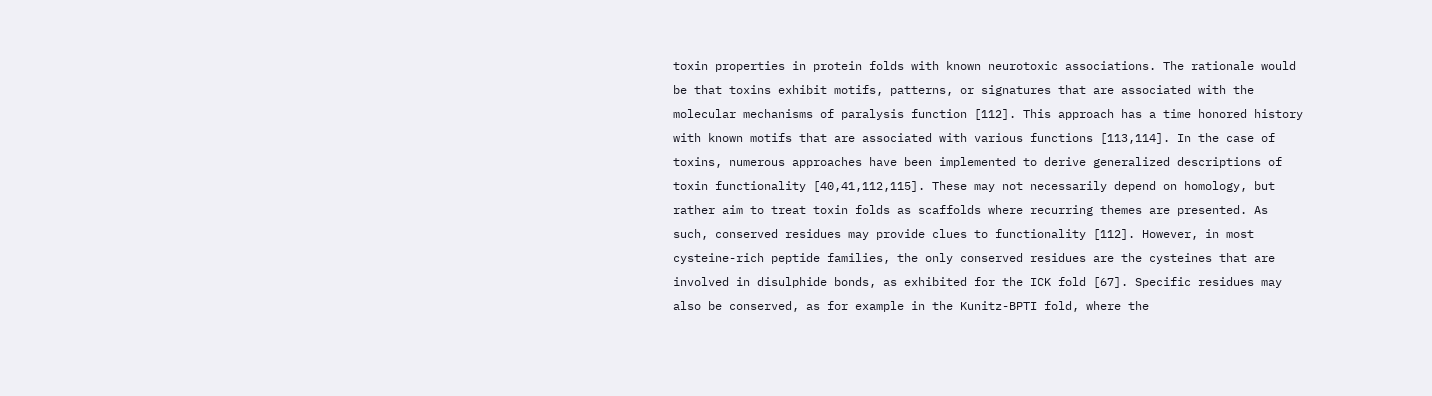toxin properties in protein folds with known neurotoxic associations. The rationale would be that toxins exhibit motifs, patterns, or signatures that are associated with the molecular mechanisms of paralysis function [112]. This approach has a time honored history with known motifs that are associated with various functions [113,114]. In the case of toxins, numerous approaches have been implemented to derive generalized descriptions of toxin functionality [40,41,112,115]. These may not necessarily depend on homology, but rather aim to treat toxin folds as scaffolds where recurring themes are presented. As such, conserved residues may provide clues to functionality [112]. However, in most cysteine-rich peptide families, the only conserved residues are the cysteines that are involved in disulphide bonds, as exhibited for the ICK fold [67]. Specific residues may also be conserved, as for example in the Kunitz-BPTI fold, where the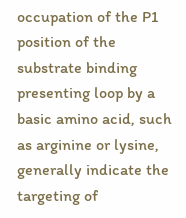occupation of the P1 position of the substrate binding presenting loop by a basic amino acid, such as arginine or lysine, generally indicate the targeting of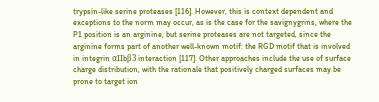trypsin-like serine proteases [116]. However, this is context dependent and exceptions to the norm may occur, as is the case for the savignygrins, where the P1 position is an arginine, but serine proteases are not targeted, since the arginine forms part of another well-known motif: the RGD motif that is involved in integrin αIIbβ3 interaction [117]. Other approaches include the use of surface charge distribution, with the rationale that positively charged surfaces may be prone to target ion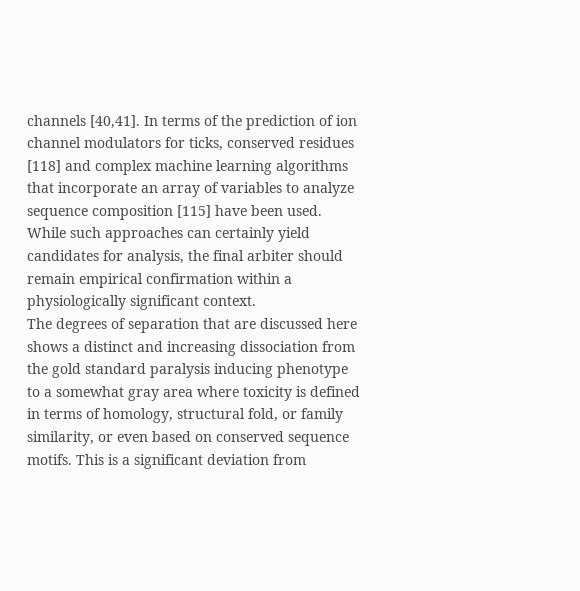channels [40,41]. In terms of the prediction of ion channel modulators for ticks, conserved residues [118] and complex machine learning algorithms that incorporate an array of variables to analyze sequence composition [115] have been used. While such approaches can certainly yield candidates for analysis, the final arbiter should remain empirical confirmation within a physiologically significant context.
The degrees of separation that are discussed here shows a distinct and increasing dissociation from the gold standard paralysis inducing phenotype to a somewhat gray area where toxicity is defined in terms of homology, structural fold, or family similarity, or even based on conserved sequence motifs. This is a significant deviation from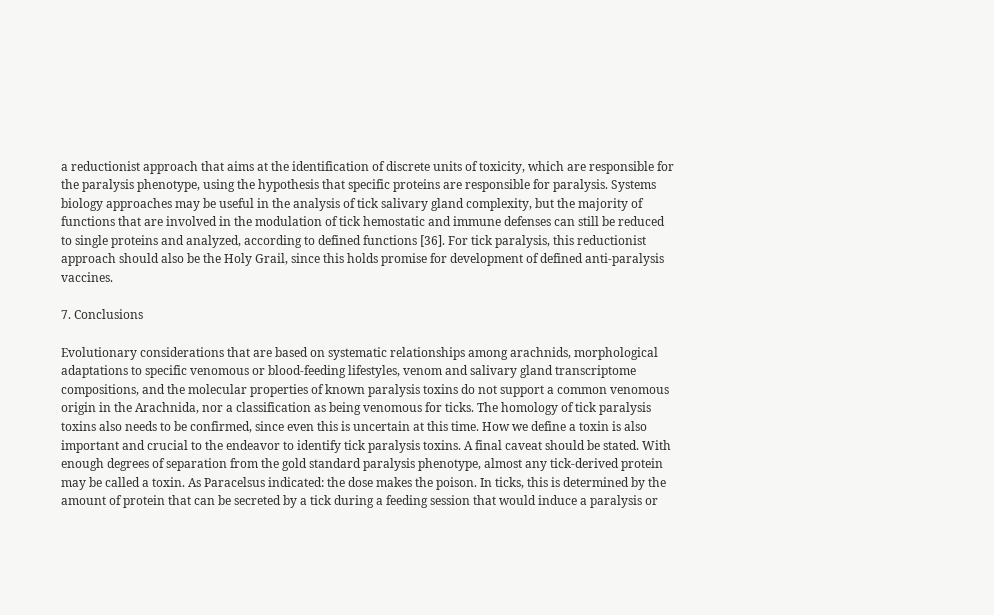a reductionist approach that aims at the identification of discrete units of toxicity, which are responsible for the paralysis phenotype, using the hypothesis that specific proteins are responsible for paralysis. Systems biology approaches may be useful in the analysis of tick salivary gland complexity, but the majority of functions that are involved in the modulation of tick hemostatic and immune defenses can still be reduced to single proteins and analyzed, according to defined functions [36]. For tick paralysis, this reductionist approach should also be the Holy Grail, since this holds promise for development of defined anti-paralysis vaccines.

7. Conclusions

Evolutionary considerations that are based on systematic relationships among arachnids, morphological adaptations to specific venomous or blood-feeding lifestyles, venom and salivary gland transcriptome compositions, and the molecular properties of known paralysis toxins do not support a common venomous origin in the Arachnida, nor a classification as being venomous for ticks. The homology of tick paralysis toxins also needs to be confirmed, since even this is uncertain at this time. How we define a toxin is also important and crucial to the endeavor to identify tick paralysis toxins. A final caveat should be stated. With enough degrees of separation from the gold standard paralysis phenotype, almost any tick-derived protein may be called a toxin. As Paracelsus indicated: the dose makes the poison. In ticks, this is determined by the amount of protein that can be secreted by a tick during a feeding session that would induce a paralysis or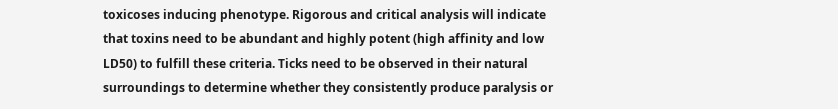toxicoses inducing phenotype. Rigorous and critical analysis will indicate that toxins need to be abundant and highly potent (high affinity and low LD50) to fulfill these criteria. Ticks need to be observed in their natural surroundings to determine whether they consistently produce paralysis or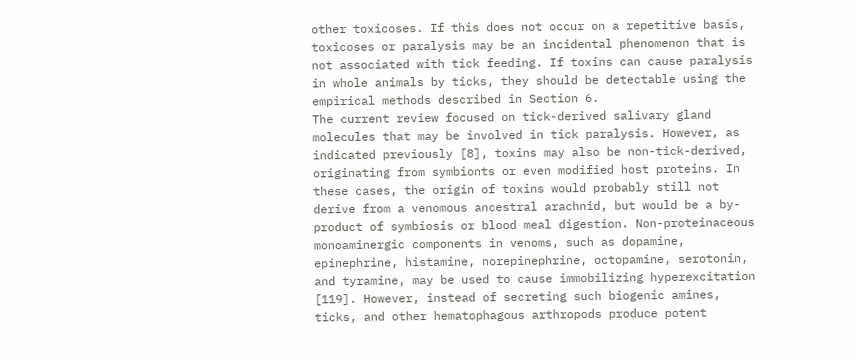other toxicoses. If this does not occur on a repetitive basis, toxicoses or paralysis may be an incidental phenomenon that is not associated with tick feeding. If toxins can cause paralysis in whole animals by ticks, they should be detectable using the empirical methods described in Section 6.
The current review focused on tick-derived salivary gland molecules that may be involved in tick paralysis. However, as indicated previously [8], toxins may also be non-tick-derived, originating from symbionts or even modified host proteins. In these cases, the origin of toxins would probably still not derive from a venomous ancestral arachnid, but would be a by-product of symbiosis or blood meal digestion. Non-proteinaceous monoaminergic components in venoms, such as dopamine, epinephrine, histamine, norepinephrine, octopamine, serotonin, and tyramine, may be used to cause immobilizing hyperexcitation [119]. However, instead of secreting such biogenic amines, ticks, and other hematophagous arthropods produce potent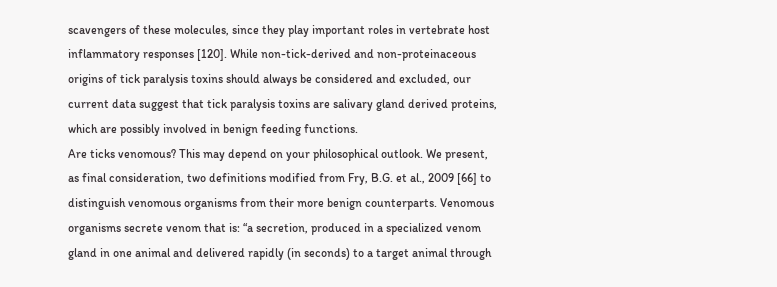scavengers of these molecules, since they play important roles in vertebrate host inflammatory responses [120]. While non-tick-derived and non-proteinaceous origins of tick paralysis toxins should always be considered and excluded, our current data suggest that tick paralysis toxins are salivary gland derived proteins, which are possibly involved in benign feeding functions.
Are ticks venomous? This may depend on your philosophical outlook. We present, as final consideration, two definitions modified from Fry, B.G. et al., 2009 [66] to distinguish venomous organisms from their more benign counterparts. Venomous organisms secrete venom that is: “a secretion, produced in a specialized venom gland in one animal and delivered rapidly (in seconds) to a target animal through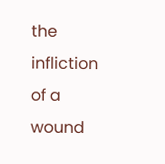the infliction of a wound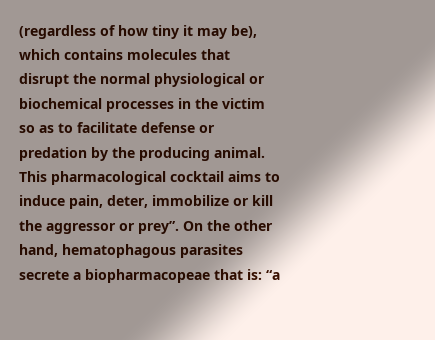(regardless of how tiny it may be), which contains molecules that disrupt the normal physiological or biochemical processes in the victim so as to facilitate defense or predation by the producing animal. This pharmacological cocktail aims to induce pain, deter, immobilize or kill the aggressor or prey”. On the other hand, hematophagous parasites secrete a biopharmacopeae that is: “a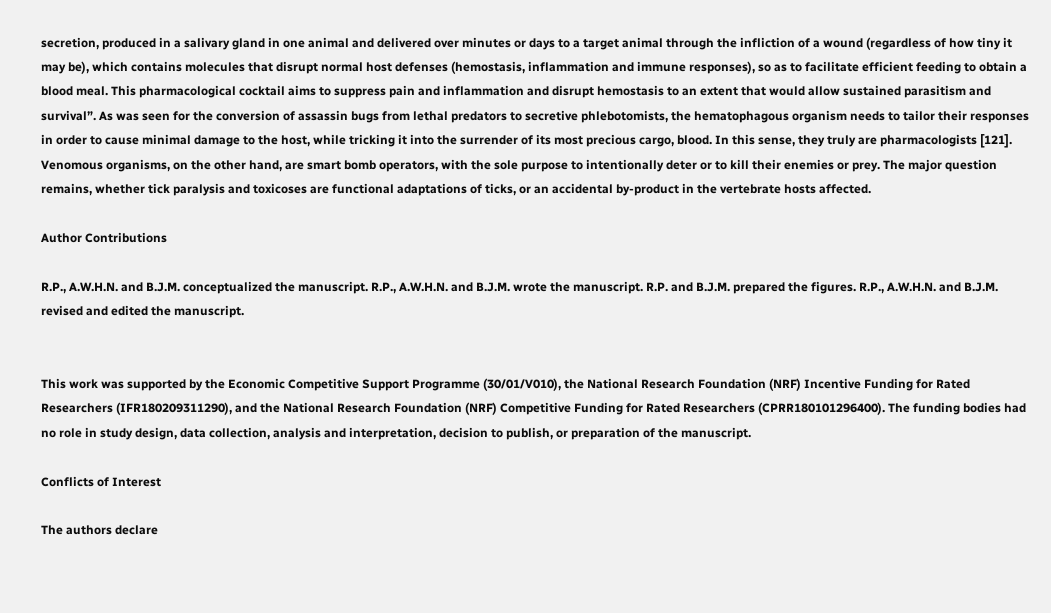secretion, produced in a salivary gland in one animal and delivered over minutes or days to a target animal through the infliction of a wound (regardless of how tiny it may be), which contains molecules that disrupt normal host defenses (hemostasis, inflammation and immune responses), so as to facilitate efficient feeding to obtain a blood meal. This pharmacological cocktail aims to suppress pain and inflammation and disrupt hemostasis to an extent that would allow sustained parasitism and survival”. As was seen for the conversion of assassin bugs from lethal predators to secretive phlebotomists, the hematophagous organism needs to tailor their responses in order to cause minimal damage to the host, while tricking it into the surrender of its most precious cargo, blood. In this sense, they truly are pharmacologists [121]. Venomous organisms, on the other hand, are smart bomb operators, with the sole purpose to intentionally deter or to kill their enemies or prey. The major question remains, whether tick paralysis and toxicoses are functional adaptations of ticks, or an accidental by-product in the vertebrate hosts affected.

Author Contributions

R.P., A.W.H.N. and B.J.M. conceptualized the manuscript. R.P., A.W.H.N. and B.J.M. wrote the manuscript. R.P. and B.J.M. prepared the figures. R.P., A.W.H.N. and B.J.M. revised and edited the manuscript.


This work was supported by the Economic Competitive Support Programme (30/01/V010), the National Research Foundation (NRF) Incentive Funding for Rated Researchers (IFR180209311290), and the National Research Foundation (NRF) Competitive Funding for Rated Researchers (CPRR180101296400). The funding bodies had no role in study design, data collection, analysis and interpretation, decision to publish, or preparation of the manuscript.

Conflicts of Interest

The authors declare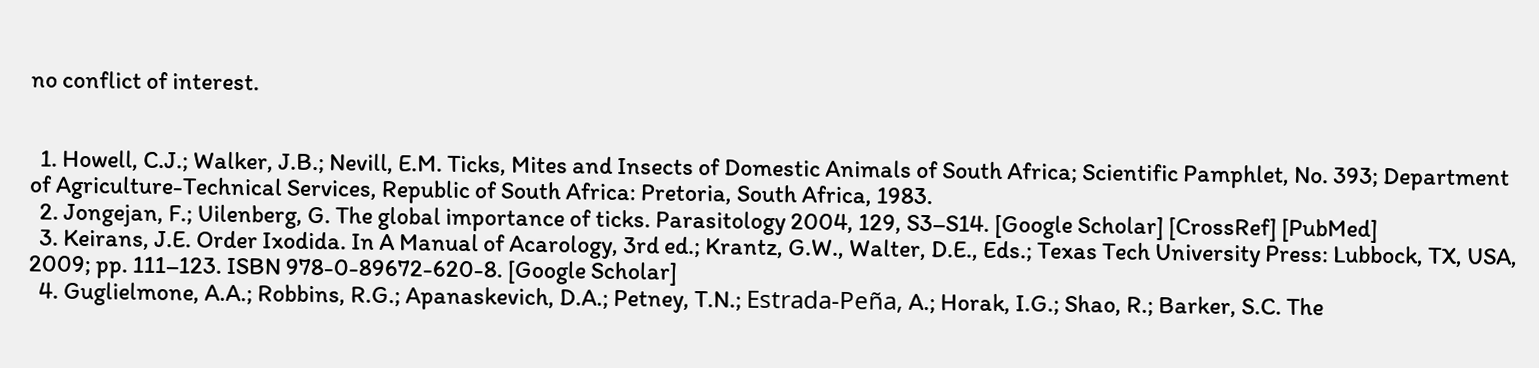no conflict of interest.


  1. Howell, C.J.; Walker, J.B.; Nevill, E.M. Ticks, Mites and Insects of Domestic Animals of South Africa; Scientific Pamphlet, No. 393; Department of Agriculture-Technical Services, Republic of South Africa: Pretoria, South Africa, 1983.
  2. Jongejan, F.; Uilenberg, G. The global importance of ticks. Parasitology 2004, 129, S3–S14. [Google Scholar] [CrossRef] [PubMed]
  3. Keirans, J.E. Order Ixodida. In A Manual of Acarology, 3rd ed.; Krantz, G.W., Walter, D.E., Eds.; Texas Tech University Press: Lubbock, TX, USA, 2009; pp. 111–123. ISBN 978-0-89672-620-8. [Google Scholar]
  4. Guglielmone, A.A.; Robbins, R.G.; Apanaskevich, D.A.; Petney, T.N.; Estrada-Peña, A.; Horak, I.G.; Shao, R.; Barker, S.C. The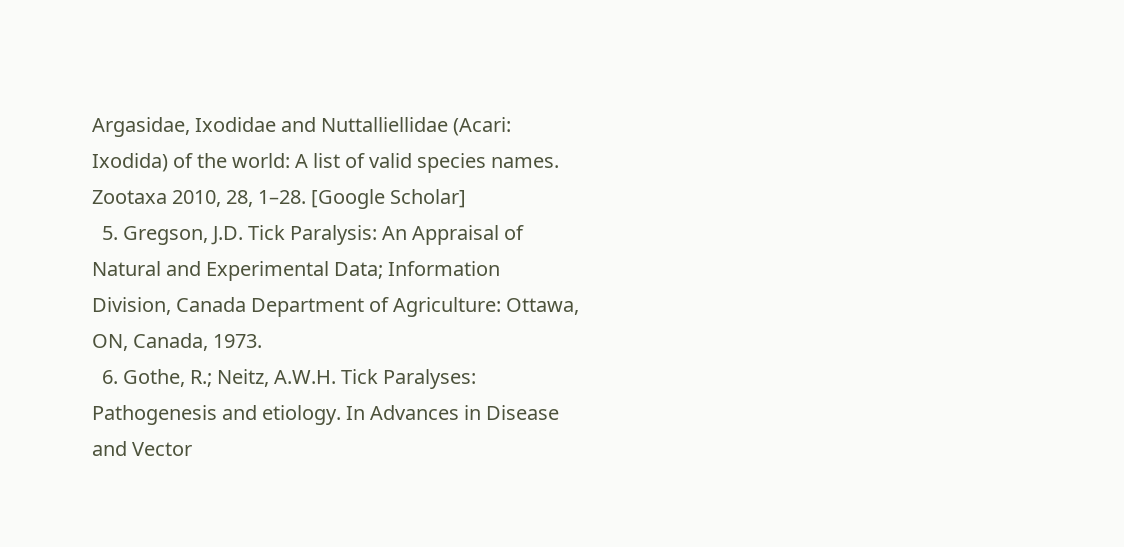Argasidae, Ixodidae and Nuttalliellidae (Acari: Ixodida) of the world: A list of valid species names. Zootaxa 2010, 28, 1–28. [Google Scholar]
  5. Gregson, J.D. Tick Paralysis: An Appraisal of Natural and Experimental Data; Information Division, Canada Department of Agriculture: Ottawa, ON, Canada, 1973.
  6. Gothe, R.; Neitz, A.W.H. Tick Paralyses: Pathogenesis and etiology. In Advances in Disease and Vector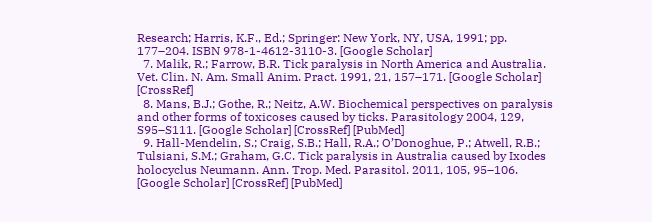Research; Harris, K.F., Ed.; Springer: New York, NY, USA, 1991; pp. 177–204. ISBN 978-1-4612-3110-3. [Google Scholar]
  7. Malik, R.; Farrow, B.R. Tick paralysis in North America and Australia. Vet. Clin. N. Am. Small Anim. Pract. 1991, 21, 157–171. [Google Scholar] [CrossRef]
  8. Mans, B.J.; Gothe, R.; Neitz, A.W. Biochemical perspectives on paralysis and other forms of toxicoses caused by ticks. Parasitology 2004, 129, S95–S111. [Google Scholar] [CrossRef] [PubMed]
  9. Hall-Mendelin, S.; Craig, S.B.; Hall, R.A.; O’Donoghue, P.; Atwell, R.B.; Tulsiani, S.M.; Graham, G.C. Tick paralysis in Australia caused by Ixodes holocyclus Neumann. Ann. Trop. Med. Parasitol. 2011, 105, 95–106. [Google Scholar] [CrossRef] [PubMed]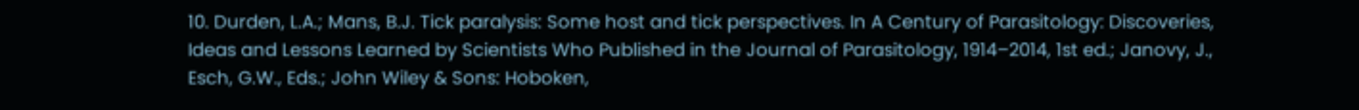10. Durden, L.A.; Mans, B.J. Tick paralysis: Some host and tick perspectives. In A Century of Parasitology: Discoveries, Ideas and Lessons Learned by Scientists Who Published in the Journal of Parasitology, 1914–2014, 1st ed.; Janovy, J., Esch, G.W., Eds.; John Wiley & Sons: Hoboken,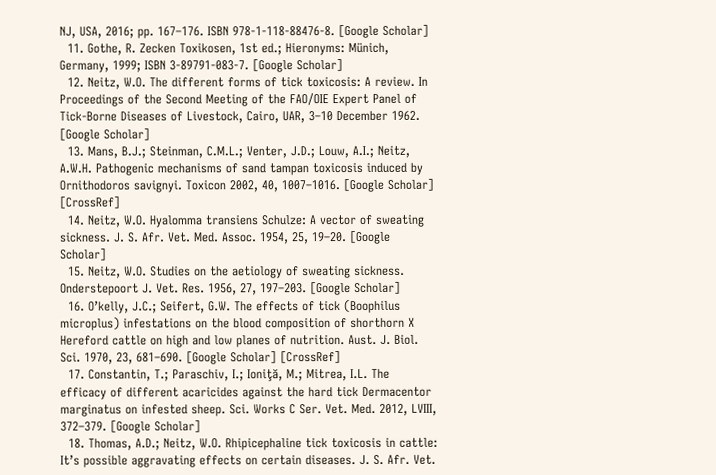NJ, USA, 2016; pp. 167–176. ISBN 978-1-118-88476-8. [Google Scholar]
  11. Gothe, R. Zecken Toxikosen, 1st ed.; Hieronyms: Münich, Germany, 1999; ISBN 3-89791-083-7. [Google Scholar]
  12. Neitz, W.O. The different forms of tick toxicosis: A review. In Proceedings of the Second Meeting of the FAO/OIE Expert Panel of Tick-Borne Diseases of Livestock, Cairo, UAR, 3–10 December 1962. [Google Scholar]
  13. Mans, B.J.; Steinman, C.M.L.; Venter, J.D.; Louw, A.I.; Neitz, A.W.H. Pathogenic mechanisms of sand tampan toxicosis induced by Ornithodoros savignyi. Toxicon 2002, 40, 1007–1016. [Google Scholar] [CrossRef]
  14. Neitz, W.O. Hyalomma transiens Schulze: A vector of sweating sickness. J. S. Afr. Vet. Med. Assoc. 1954, 25, 19–20. [Google Scholar]
  15. Neitz, W.O. Studies on the aetiology of sweating sickness. Onderstepoort J. Vet. Res. 1956, 27, 197–203. [Google Scholar]
  16. O’kelly, J.C.; Seifert, G.W. The effects of tick (Boophilus microplus) infestations on the blood composition of shorthorn X Hereford cattle on high and low planes of nutrition. Aust. J. Biol. Sci. 1970, 23, 681–690. [Google Scholar] [CrossRef]
  17. Constantin, T.; Paraschiv, I.; Ioniţă, M.; Mitrea, I.L. The efficacy of different acaricides against the hard tick Dermacentor marginatus on infested sheep. Sci. Works C Ser. Vet. Med. 2012, LVIII, 372–379. [Google Scholar]
  18. Thomas, A.D.; Neitz, W.O. Rhipicephaline tick toxicosis in cattle: It’s possible aggravating effects on certain diseases. J. S. Afr. Vet.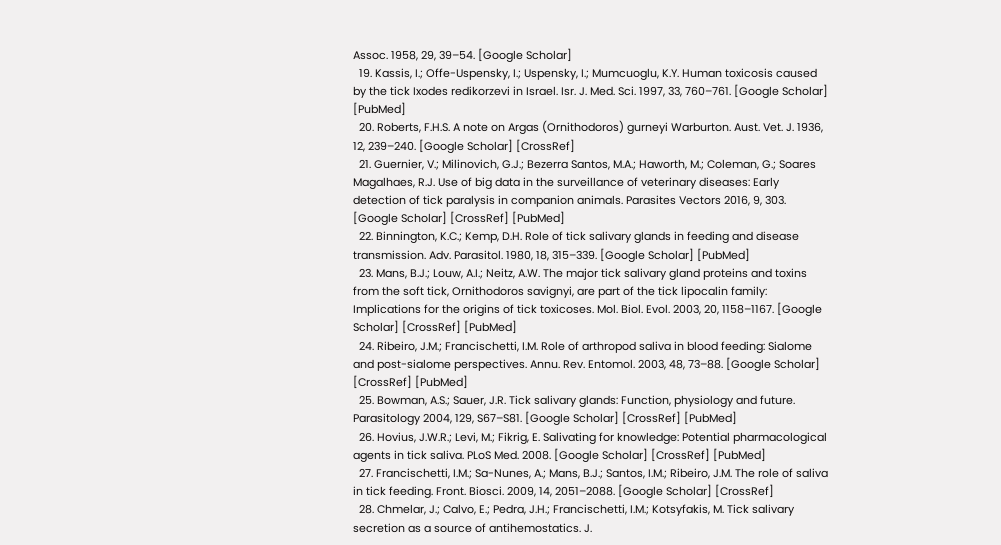Assoc. 1958, 29, 39–54. [Google Scholar]
  19. Kassis, I.; Offe-Uspensky, I.; Uspensky, I.; Mumcuoglu, K.Y. Human toxicosis caused by the tick Ixodes redikorzevi in Israel. Isr. J. Med. Sci. 1997, 33, 760–761. [Google Scholar] [PubMed]
  20. Roberts, F.H.S. A note on Argas (Ornithodoros) gurneyi Warburton. Aust. Vet. J. 1936, 12, 239–240. [Google Scholar] [CrossRef]
  21. Guernier, V.; Milinovich, G.J.; Bezerra Santos, M.A.; Haworth, M.; Coleman, G.; Soares Magalhaes, R.J. Use of big data in the surveillance of veterinary diseases: Early detection of tick paralysis in companion animals. Parasites Vectors 2016, 9, 303. [Google Scholar] [CrossRef] [PubMed]
  22. Binnington, K.C.; Kemp, D.H. Role of tick salivary glands in feeding and disease transmission. Adv. Parasitol. 1980, 18, 315–339. [Google Scholar] [PubMed]
  23. Mans, B.J.; Louw, A.I.; Neitz, A.W. The major tick salivary gland proteins and toxins from the soft tick, Ornithodoros savignyi, are part of the tick lipocalin family: Implications for the origins of tick toxicoses. Mol. Biol. Evol. 2003, 20, 1158–1167. [Google Scholar] [CrossRef] [PubMed]
  24. Ribeiro, J.M.; Francischetti, I.M. Role of arthropod saliva in blood feeding: Sialome and post-sialome perspectives. Annu. Rev. Entomol. 2003, 48, 73–88. [Google Scholar] [CrossRef] [PubMed]
  25. Bowman, A.S.; Sauer, J.R. Tick salivary glands: Function, physiology and future. Parasitology 2004, 129, S67–S81. [Google Scholar] [CrossRef] [PubMed]
  26. Hovius, J.W.R.; Levi, M.; Fikrig, E. Salivating for knowledge: Potential pharmacological agents in tick saliva. PLoS Med. 2008. [Google Scholar] [CrossRef] [PubMed]
  27. Francischetti, I.M.; Sa-Nunes, A.; Mans, B.J.; Santos, I.M.; Ribeiro, J.M. The role of saliva in tick feeding. Front. Biosci. 2009, 14, 2051–2088. [Google Scholar] [CrossRef]
  28. Chmelar, J.; Calvo, E.; Pedra, J.H.; Francischetti, I.M.; Kotsyfakis, M. Tick salivary secretion as a source of antihemostatics. J.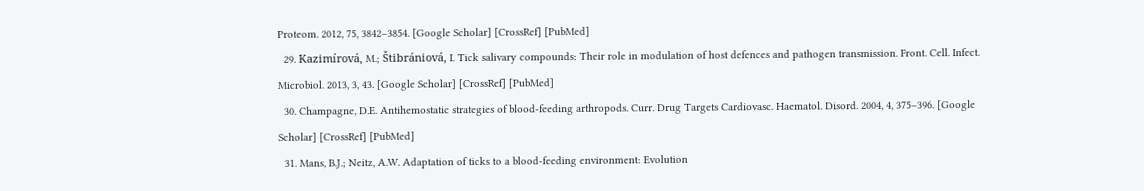Proteom. 2012, 75, 3842–3854. [Google Scholar] [CrossRef] [PubMed]
  29. Kazimírová, M.; Štibrániová, I. Tick salivary compounds: Their role in modulation of host defences and pathogen transmission. Front. Cell. Infect. Microbiol. 2013, 3, 43. [Google Scholar] [CrossRef] [PubMed]
  30. Champagne, D.E. Antihemostatic strategies of blood-feeding arthropods. Curr. Drug Targets Cardiovasc. Haematol. Disord. 2004, 4, 375–396. [Google Scholar] [CrossRef] [PubMed]
  31. Mans, B.J.; Neitz, A.W. Adaptation of ticks to a blood-feeding environment: Evolution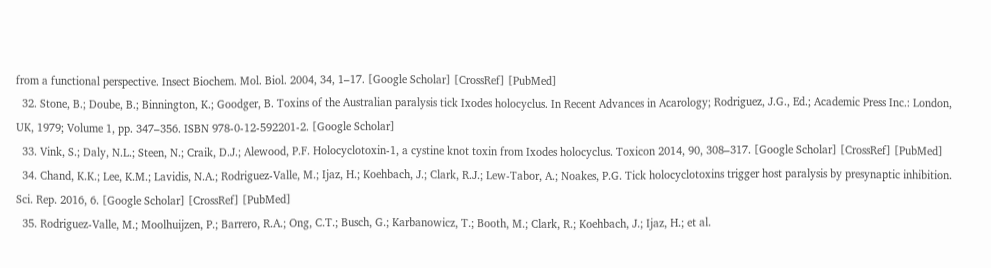from a functional perspective. Insect Biochem. Mol. Biol. 2004, 34, 1–17. [Google Scholar] [CrossRef] [PubMed]
  32. Stone, B.; Doube, B.; Binnington, K.; Goodger, B. Toxins of the Australian paralysis tick Ixodes holocyclus. In Recent Advances in Acarology; Rodriguez, J.G., Ed.; Academic Press Inc.: London, UK, 1979; Volume 1, pp. 347–356. ISBN 978-0-12-592201-2. [Google Scholar]
  33. Vink, S.; Daly, N.L.; Steen, N.; Craik, D.J.; Alewood, P.F. Holocyclotoxin-1, a cystine knot toxin from Ixodes holocyclus. Toxicon 2014, 90, 308–317. [Google Scholar] [CrossRef] [PubMed]
  34. Chand, K.K.; Lee, K.M.; Lavidis, N.A.; Rodriguez-Valle, M.; Ijaz, H.; Koehbach, J.; Clark, R.J.; Lew-Tabor, A.; Noakes, P.G. Tick holocyclotoxins trigger host paralysis by presynaptic inhibition. Sci. Rep. 2016, 6. [Google Scholar] [CrossRef] [PubMed]
  35. Rodriguez-Valle, M.; Moolhuijzen, P.; Barrero, R.A.; Ong, C.T.; Busch, G.; Karbanowicz, T.; Booth, M.; Clark, R.; Koehbach, J.; Ijaz, H.; et al.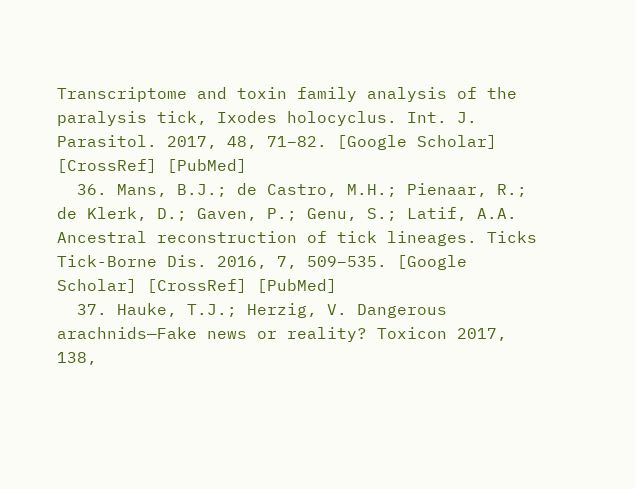Transcriptome and toxin family analysis of the paralysis tick, Ixodes holocyclus. Int. J. Parasitol. 2017, 48, 71–82. [Google Scholar] [CrossRef] [PubMed]
  36. Mans, B.J.; de Castro, M.H.; Pienaar, R.; de Klerk, D.; Gaven, P.; Genu, S.; Latif, A.A. Ancestral reconstruction of tick lineages. Ticks Tick-Borne Dis. 2016, 7, 509–535. [Google Scholar] [CrossRef] [PubMed]
  37. Hauke, T.J.; Herzig, V. Dangerous arachnids—Fake news or reality? Toxicon 2017, 138,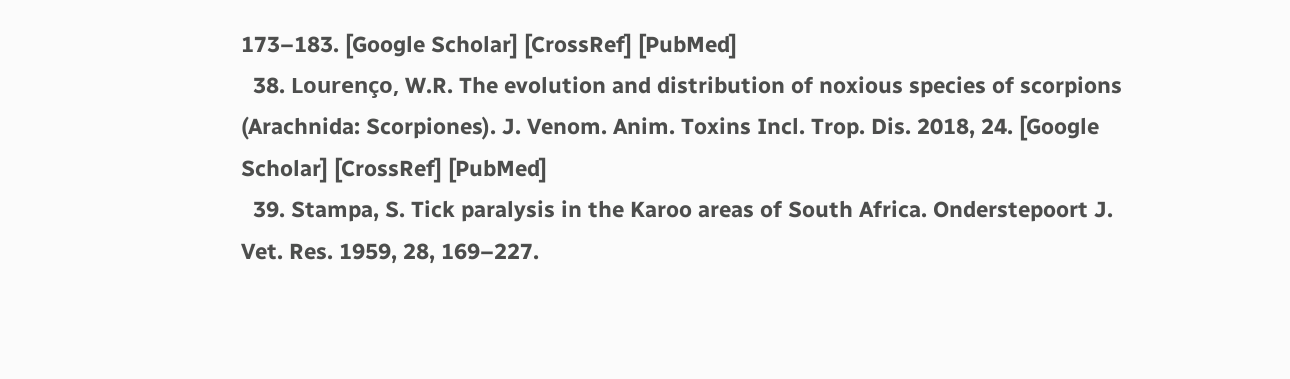173–183. [Google Scholar] [CrossRef] [PubMed]
  38. Lourenço, W.R. The evolution and distribution of noxious species of scorpions (Arachnida: Scorpiones). J. Venom. Anim. Toxins Incl. Trop. Dis. 2018, 24. [Google Scholar] [CrossRef] [PubMed]
  39. Stampa, S. Tick paralysis in the Karoo areas of South Africa. Onderstepoort J. Vet. Res. 1959, 28, 169–227.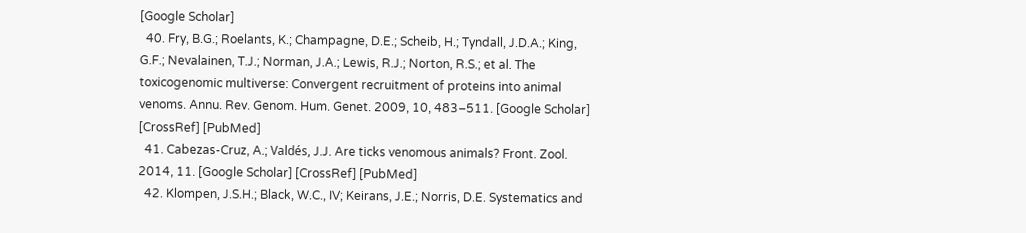[Google Scholar]
  40. Fry, B.G.; Roelants, K.; Champagne, D.E.; Scheib, H.; Tyndall, J.D.A.; King, G.F.; Nevalainen, T.J.; Norman, J.A.; Lewis, R.J.; Norton, R.S.; et al. The toxicogenomic multiverse: Convergent recruitment of proteins into animal venoms. Annu. Rev. Genom. Hum. Genet. 2009, 10, 483–511. [Google Scholar] [CrossRef] [PubMed]
  41. Cabezas-Cruz, A.; Valdés, J.J. Are ticks venomous animals? Front. Zool. 2014, 11. [Google Scholar] [CrossRef] [PubMed]
  42. Klompen, J.S.H.; Black, W.C., IV; Keirans, J.E.; Norris, D.E. Systematics and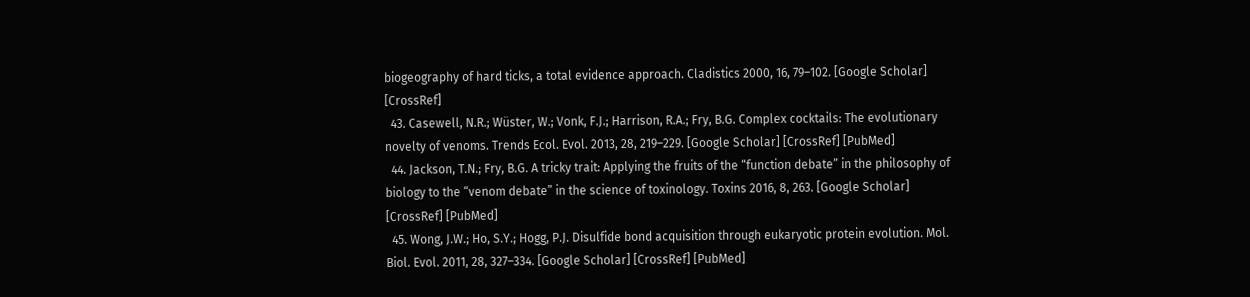biogeography of hard ticks, a total evidence approach. Cladistics 2000, 16, 79–102. [Google Scholar] [CrossRef]
  43. Casewell, N.R.; Wüster, W.; Vonk, F.J.; Harrison, R.A.; Fry, B.G. Complex cocktails: The evolutionary novelty of venoms. Trends Ecol. Evol. 2013, 28, 219–229. [Google Scholar] [CrossRef] [PubMed]
  44. Jackson, T.N.; Fry, B.G. A tricky trait: Applying the fruits of the “function debate” in the philosophy of biology to the “venom debate” in the science of toxinology. Toxins 2016, 8, 263. [Google Scholar] [CrossRef] [PubMed]
  45. Wong, J.W.; Ho, S.Y.; Hogg, P.J. Disulfide bond acquisition through eukaryotic protein evolution. Mol. Biol. Evol. 2011, 28, 327–334. [Google Scholar] [CrossRef] [PubMed]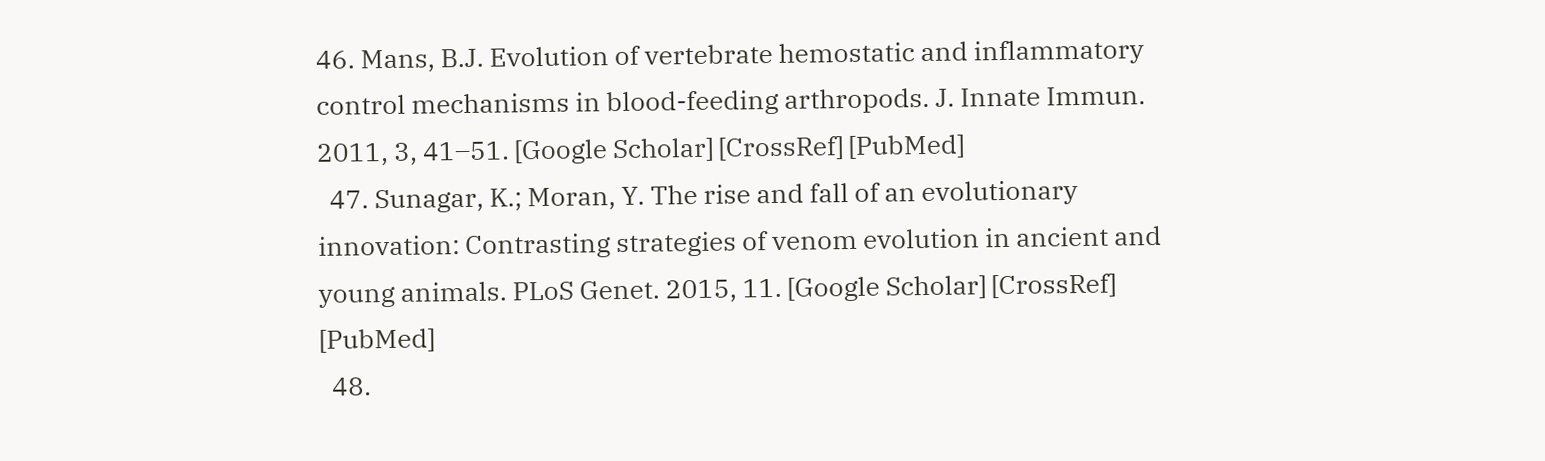46. Mans, B.J. Evolution of vertebrate hemostatic and inflammatory control mechanisms in blood-feeding arthropods. J. Innate Immun. 2011, 3, 41–51. [Google Scholar] [CrossRef] [PubMed]
  47. Sunagar, K.; Moran, Y. The rise and fall of an evolutionary innovation: Contrasting strategies of venom evolution in ancient and young animals. PLoS Genet. 2015, 11. [Google Scholar] [CrossRef] [PubMed]
  48.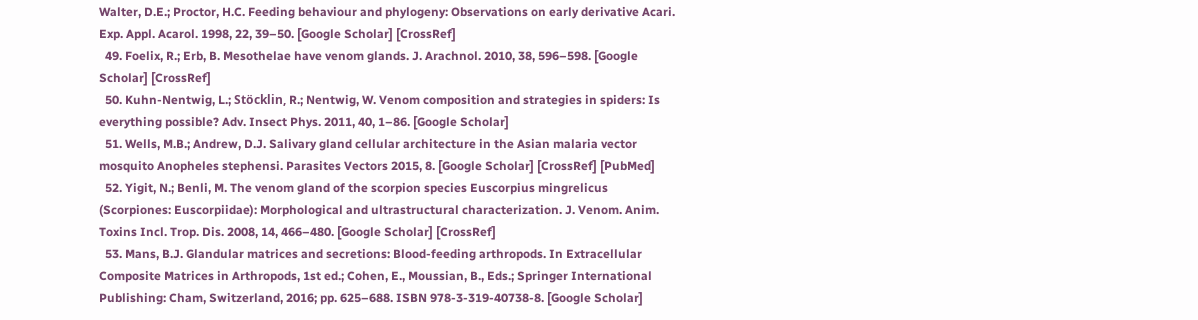Walter, D.E.; Proctor, H.C. Feeding behaviour and phylogeny: Observations on early derivative Acari. Exp. Appl. Acarol. 1998, 22, 39–50. [Google Scholar] [CrossRef]
  49. Foelix, R.; Erb, B. Mesothelae have venom glands. J. Arachnol. 2010, 38, 596–598. [Google Scholar] [CrossRef]
  50. Kuhn-Nentwig, L.; Stöcklin, R.; Nentwig, W. Venom composition and strategies in spiders: Is everything possible? Adv. Insect Phys. 2011, 40, 1–86. [Google Scholar]
  51. Wells, M.B.; Andrew, D.J. Salivary gland cellular architecture in the Asian malaria vector mosquito Anopheles stephensi. Parasites Vectors 2015, 8. [Google Scholar] [CrossRef] [PubMed]
  52. Yigit, N.; Benli, M. The venom gland of the scorpion species Euscorpius mingrelicus (Scorpiones: Euscorpiidae): Morphological and ultrastructural characterization. J. Venom. Anim. Toxins Incl. Trop. Dis. 2008, 14, 466–480. [Google Scholar] [CrossRef]
  53. Mans, B.J. Glandular matrices and secretions: Blood-feeding arthropods. In Extracellular Composite Matrices in Arthropods, 1st ed.; Cohen, E., Moussian, B., Eds.; Springer International Publishing: Cham, Switzerland, 2016; pp. 625–688. ISBN 978-3-319-40738-8. [Google Scholar]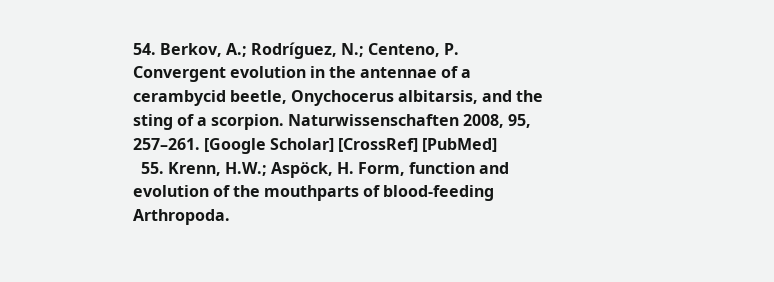54. Berkov, A.; Rodríguez, N.; Centeno, P. Convergent evolution in the antennae of a cerambycid beetle, Onychocerus albitarsis, and the sting of a scorpion. Naturwissenschaften 2008, 95, 257–261. [Google Scholar] [CrossRef] [PubMed]
  55. Krenn, H.W.; Aspöck, H. Form, function and evolution of the mouthparts of blood-feeding Arthropoda.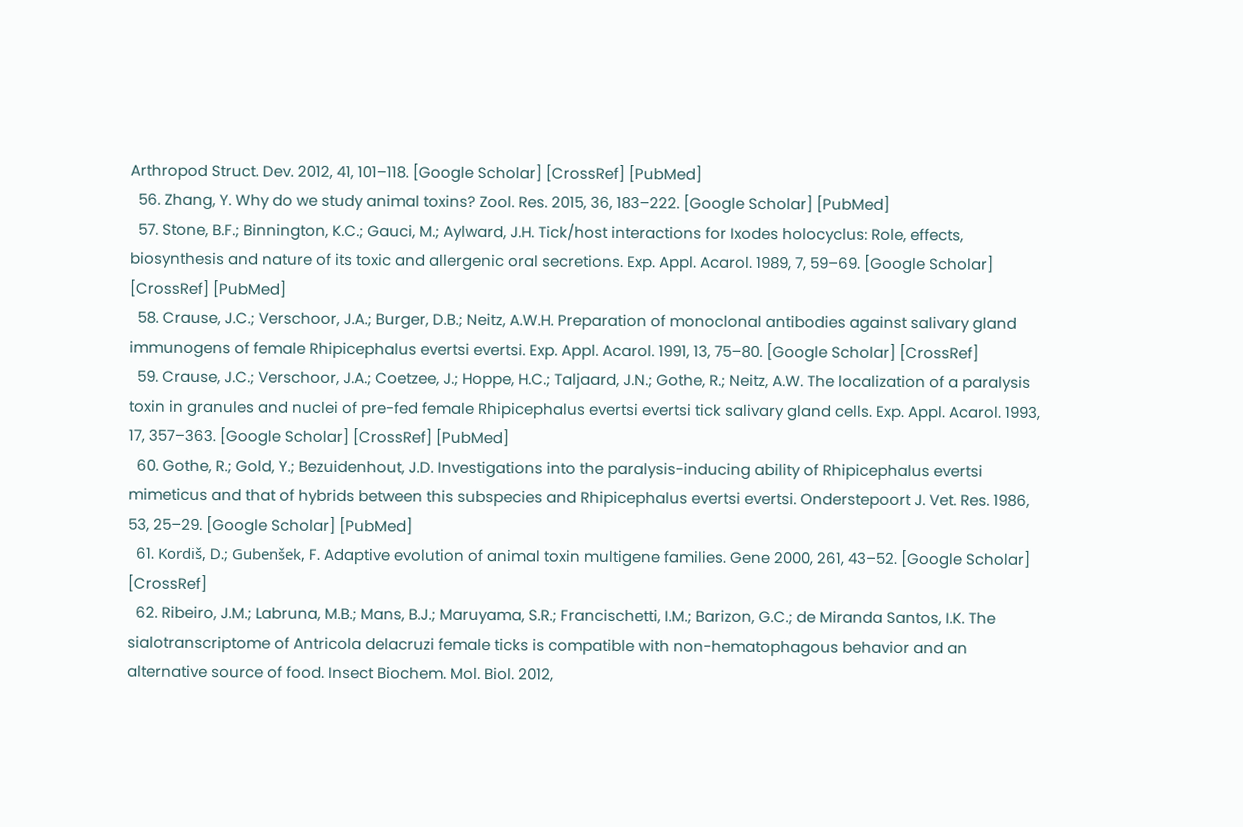Arthropod Struct. Dev. 2012, 41, 101–118. [Google Scholar] [CrossRef] [PubMed]
  56. Zhang, Y. Why do we study animal toxins? Zool. Res. 2015, 36, 183–222. [Google Scholar] [PubMed]
  57. Stone, B.F.; Binnington, K.C.; Gauci, M.; Aylward, J.H. Tick/host interactions for Ixodes holocyclus: Role, effects, biosynthesis and nature of its toxic and allergenic oral secretions. Exp. Appl. Acarol. 1989, 7, 59–69. [Google Scholar] [CrossRef] [PubMed]
  58. Crause, J.C.; Verschoor, J.A.; Burger, D.B.; Neitz, A.W.H. Preparation of monoclonal antibodies against salivary gland immunogens of female Rhipicephalus evertsi evertsi. Exp. Appl. Acarol. 1991, 13, 75–80. [Google Scholar] [CrossRef]
  59. Crause, J.C.; Verschoor, J.A.; Coetzee, J.; Hoppe, H.C.; Taljaard, J.N.; Gothe, R.; Neitz, A.W. The localization of a paralysis toxin in granules and nuclei of pre-fed female Rhipicephalus evertsi evertsi tick salivary gland cells. Exp. Appl. Acarol. 1993, 17, 357–363. [Google Scholar] [CrossRef] [PubMed]
  60. Gothe, R.; Gold, Y.; Bezuidenhout, J.D. Investigations into the paralysis-inducing ability of Rhipicephalus evertsi mimeticus and that of hybrids between this subspecies and Rhipicephalus evertsi evertsi. Onderstepoort J. Vet. Res. 1986, 53, 25–29. [Google Scholar] [PubMed]
  61. Kordiš, D.; Gubenšek, F. Adaptive evolution of animal toxin multigene families. Gene 2000, 261, 43–52. [Google Scholar] [CrossRef]
  62. Ribeiro, J.M.; Labruna, M.B.; Mans, B.J.; Maruyama, S.R.; Francischetti, I.M.; Barizon, G.C.; de Miranda Santos, I.K. The sialotranscriptome of Antricola delacruzi female ticks is compatible with non-hematophagous behavior and an alternative source of food. Insect Biochem. Mol. Biol. 2012,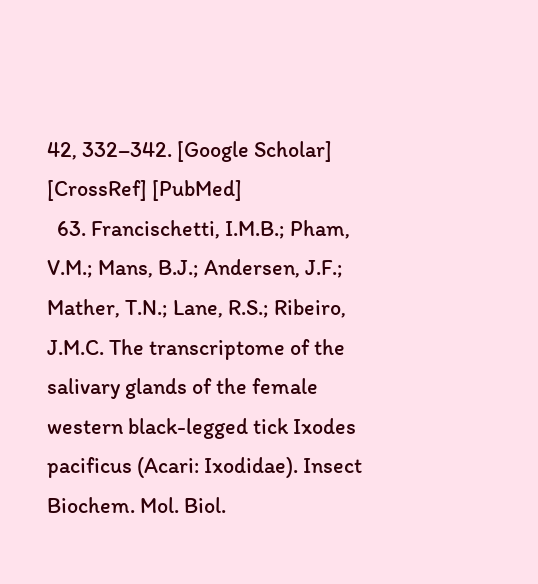42, 332–342. [Google Scholar] [CrossRef] [PubMed]
  63. Francischetti, I.M.B.; Pham, V.M.; Mans, B.J.; Andersen, J.F.; Mather, T.N.; Lane, R.S.; Ribeiro, J.M.C. The transcriptome of the salivary glands of the female western black-legged tick Ixodes pacificus (Acari: Ixodidae). Insect Biochem. Mol. Biol.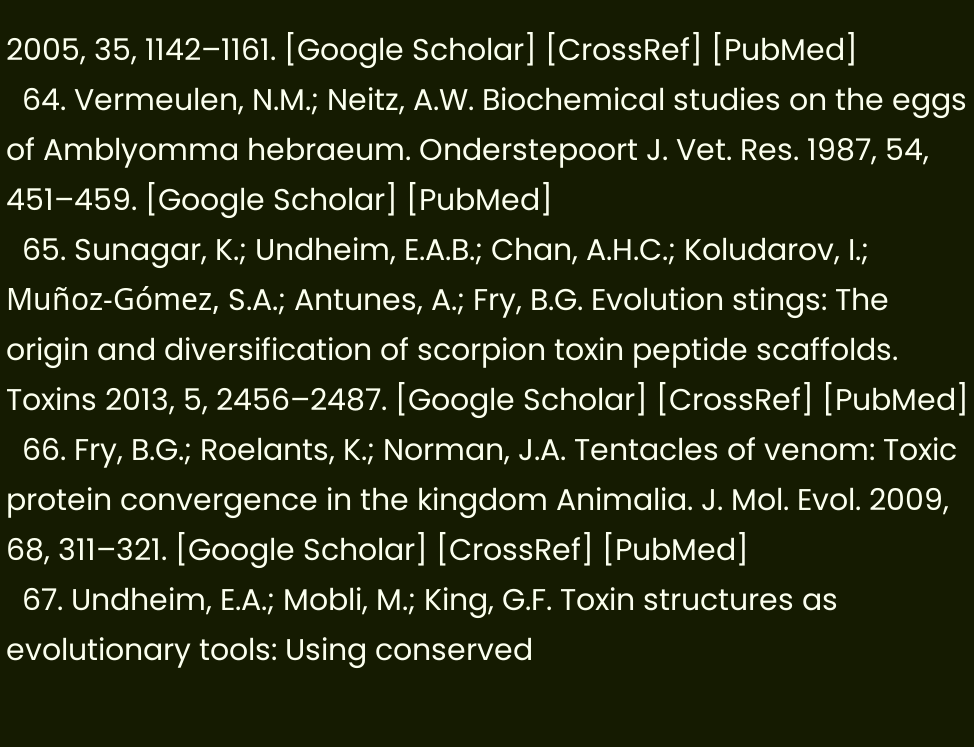2005, 35, 1142–1161. [Google Scholar] [CrossRef] [PubMed]
  64. Vermeulen, N.M.; Neitz, A.W. Biochemical studies on the eggs of Amblyomma hebraeum. Onderstepoort J. Vet. Res. 1987, 54, 451–459. [Google Scholar] [PubMed]
  65. Sunagar, K.; Undheim, E.A.B.; Chan, A.H.C.; Koludarov, I.; Muñoz-Gómez, S.A.; Antunes, A.; Fry, B.G. Evolution stings: The origin and diversification of scorpion toxin peptide scaffolds. Toxins 2013, 5, 2456–2487. [Google Scholar] [CrossRef] [PubMed]
  66. Fry, B.G.; Roelants, K.; Norman, J.A. Tentacles of venom: Toxic protein convergence in the kingdom Animalia. J. Mol. Evol. 2009, 68, 311–321. [Google Scholar] [CrossRef] [PubMed]
  67. Undheim, E.A.; Mobli, M.; King, G.F. Toxin structures as evolutionary tools: Using conserved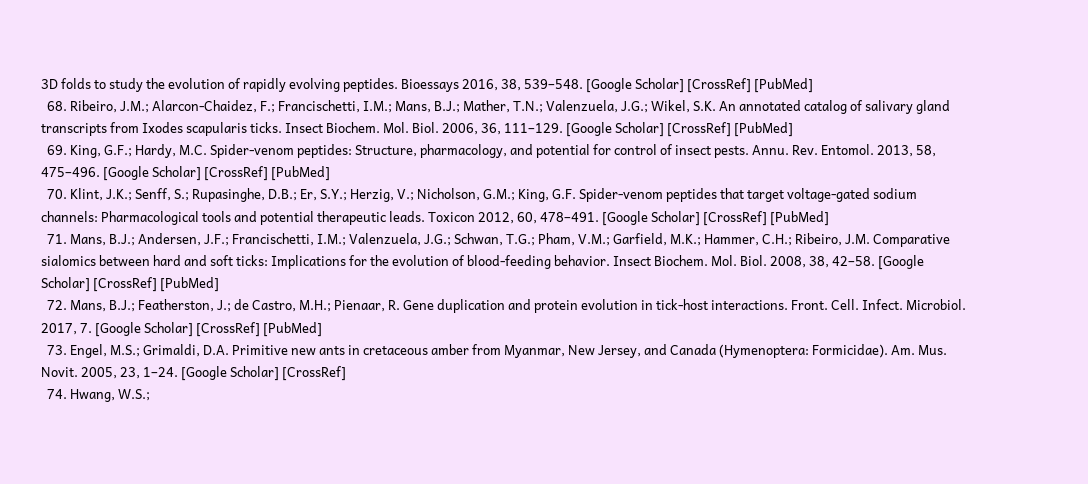3D folds to study the evolution of rapidly evolving peptides. Bioessays 2016, 38, 539–548. [Google Scholar] [CrossRef] [PubMed]
  68. Ribeiro, J.M.; Alarcon-Chaidez, F.; Francischetti, I.M.; Mans, B.J.; Mather, T.N.; Valenzuela, J.G.; Wikel, S.K. An annotated catalog of salivary gland transcripts from Ixodes scapularis ticks. Insect Biochem. Mol. Biol. 2006, 36, 111–129. [Google Scholar] [CrossRef] [PubMed]
  69. King, G.F.; Hardy, M.C. Spider-venom peptides: Structure, pharmacology, and potential for control of insect pests. Annu. Rev. Entomol. 2013, 58, 475–496. [Google Scholar] [CrossRef] [PubMed]
  70. Klint, J.K.; Senff, S.; Rupasinghe, D.B.; Er, S.Y.; Herzig, V.; Nicholson, G.M.; King, G.F. Spider-venom peptides that target voltage-gated sodium channels: Pharmacological tools and potential therapeutic leads. Toxicon 2012, 60, 478–491. [Google Scholar] [CrossRef] [PubMed]
  71. Mans, B.J.; Andersen, J.F.; Francischetti, I.M.; Valenzuela, J.G.; Schwan, T.G.; Pham, V.M.; Garfield, M.K.; Hammer, C.H.; Ribeiro, J.M. Comparative sialomics between hard and soft ticks: Implications for the evolution of blood-feeding behavior. Insect Biochem. Mol. Biol. 2008, 38, 42–58. [Google Scholar] [CrossRef] [PubMed]
  72. Mans, B.J.; Featherston, J.; de Castro, M.H.; Pienaar, R. Gene duplication and protein evolution in tick-host interactions. Front. Cell. Infect. Microbiol. 2017, 7. [Google Scholar] [CrossRef] [PubMed]
  73. Engel, M.S.; Grimaldi, D.A. Primitive new ants in cretaceous amber from Myanmar, New Jersey, and Canada (Hymenoptera: Formicidae). Am. Mus. Novit. 2005, 23, 1–24. [Google Scholar] [CrossRef]
  74. Hwang, W.S.;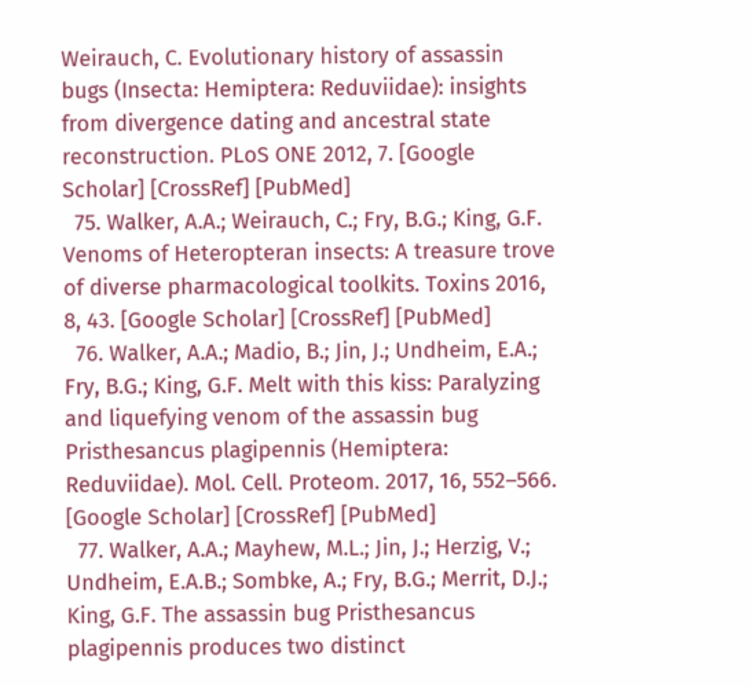Weirauch, C. Evolutionary history of assassin bugs (Insecta: Hemiptera: Reduviidae): insights from divergence dating and ancestral state reconstruction. PLoS ONE 2012, 7. [Google Scholar] [CrossRef] [PubMed]
  75. Walker, A.A.; Weirauch, C.; Fry, B.G.; King, G.F. Venoms of Heteropteran insects: A treasure trove of diverse pharmacological toolkits. Toxins 2016, 8, 43. [Google Scholar] [CrossRef] [PubMed]
  76. Walker, A.A.; Madio, B.; Jin, J.; Undheim, E.A.; Fry, B.G.; King, G.F. Melt with this kiss: Paralyzing and liquefying venom of the assassin bug Pristhesancus plagipennis (Hemiptera: Reduviidae). Mol. Cell. Proteom. 2017, 16, 552–566. [Google Scholar] [CrossRef] [PubMed]
  77. Walker, A.A.; Mayhew, M.L.; Jin, J.; Herzig, V.; Undheim, E.A.B.; Sombke, A.; Fry, B.G.; Merrit, D.J.; King, G.F. The assassin bug Pristhesancus plagipennis produces two distinct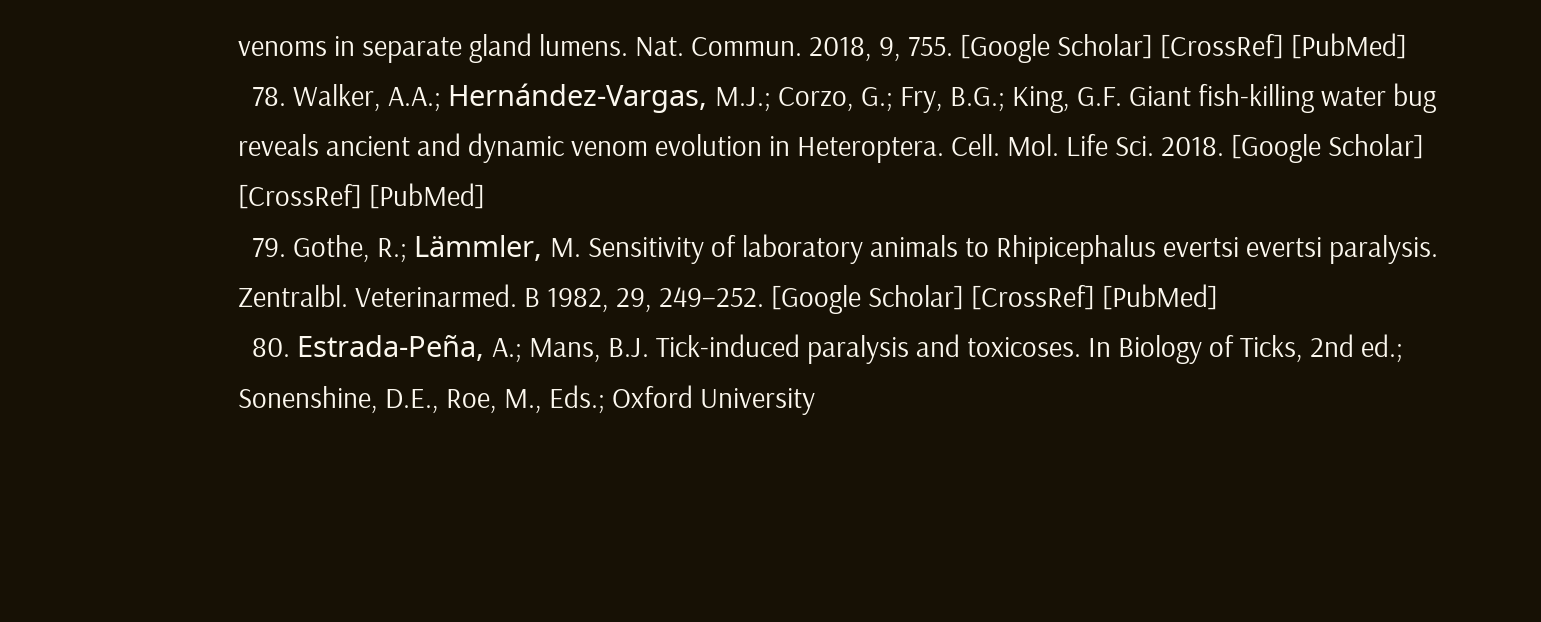venoms in separate gland lumens. Nat. Commun. 2018, 9, 755. [Google Scholar] [CrossRef] [PubMed]
  78. Walker, A.A.; Hernández-Vargas, M.J.; Corzo, G.; Fry, B.G.; King, G.F. Giant fish-killing water bug reveals ancient and dynamic venom evolution in Heteroptera. Cell. Mol. Life Sci. 2018. [Google Scholar] [CrossRef] [PubMed]
  79. Gothe, R.; Lämmler, M. Sensitivity of laboratory animals to Rhipicephalus evertsi evertsi paralysis. Zentralbl. Veterinarmed. B 1982, 29, 249–252. [Google Scholar] [CrossRef] [PubMed]
  80. Estrada-Peña, A.; Mans, B.J. Tick-induced paralysis and toxicoses. In Biology of Ticks, 2nd ed.; Sonenshine, D.E., Roe, M., Eds.; Oxford University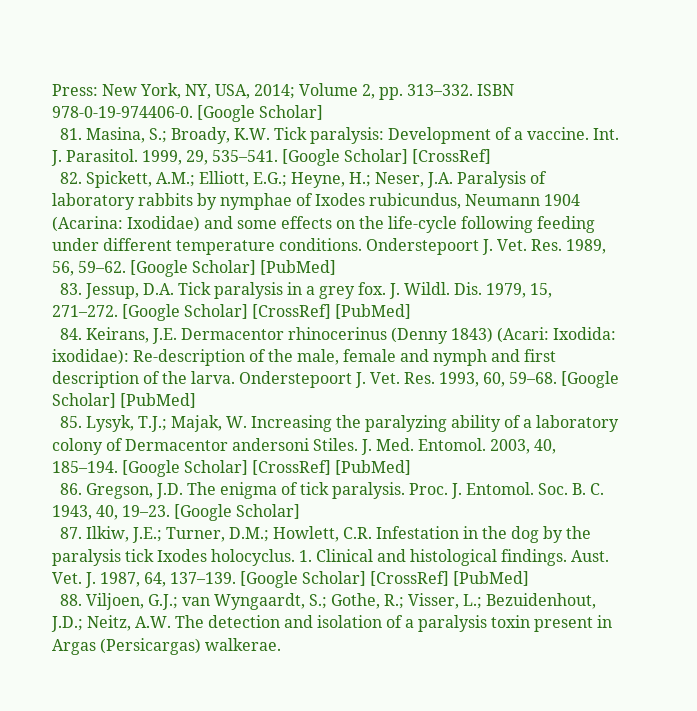Press: New York, NY, USA, 2014; Volume 2, pp. 313–332. ISBN 978-0-19-974406-0. [Google Scholar]
  81. Masina, S.; Broady, K.W. Tick paralysis: Development of a vaccine. Int. J. Parasitol. 1999, 29, 535–541. [Google Scholar] [CrossRef]
  82. Spickett, A.M.; Elliott, E.G.; Heyne, H.; Neser, J.A. Paralysis of laboratory rabbits by nymphae of Ixodes rubicundus, Neumann 1904 (Acarina: Ixodidae) and some effects on the life-cycle following feeding under different temperature conditions. Onderstepoort J. Vet. Res. 1989, 56, 59–62. [Google Scholar] [PubMed]
  83. Jessup, D.A. Tick paralysis in a grey fox. J. Wildl. Dis. 1979, 15, 271–272. [Google Scholar] [CrossRef] [PubMed]
  84. Keirans, J.E. Dermacentor rhinocerinus (Denny 1843) (Acari: Ixodida: ixodidae): Re-description of the male, female and nymph and first description of the larva. Onderstepoort J. Vet. Res. 1993, 60, 59–68. [Google Scholar] [PubMed]
  85. Lysyk, T.J.; Majak, W. Increasing the paralyzing ability of a laboratory colony of Dermacentor andersoni Stiles. J. Med. Entomol. 2003, 40, 185–194. [Google Scholar] [CrossRef] [PubMed]
  86. Gregson, J.D. The enigma of tick paralysis. Proc. J. Entomol. Soc. B. C. 1943, 40, 19–23. [Google Scholar]
  87. Ilkiw, J.E.; Turner, D.M.; Howlett, C.R. Infestation in the dog by the paralysis tick Ixodes holocyclus. 1. Clinical and histological findings. Aust. Vet. J. 1987, 64, 137–139. [Google Scholar] [CrossRef] [PubMed]
  88. Viljoen, G.J.; van Wyngaardt, S.; Gothe, R.; Visser, L.; Bezuidenhout, J.D.; Neitz, A.W. The detection and isolation of a paralysis toxin present in Argas (Persicargas) walkerae.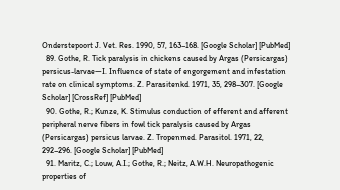Onderstepoort J. Vet. Res. 1990, 57, 163–168. [Google Scholar] [PubMed]
  89. Gothe, R. Tick paralysis in chickens caused by Argas (Persicargas) persicus-larvae—I. Influence of state of engorgement and infestation rate on clinical symptoms. Z. Parasitenkd. 1971, 35, 298–307. [Google Scholar] [CrossRef] [PubMed]
  90. Gothe, R.; Kunze, K. Stimulus conduction of efferent and afferent peripheral nerve fibers in fowl tick paralysis caused by Argas (Persicargas) persicus larvae. Z. Tropenmed. Parasitol. 1971, 22, 292–296. [Google Scholar] [PubMed]
  91. Maritz, C.; Louw, A.I.; Gothe, R.; Neitz, A.W.H. Neuropathogenic properties of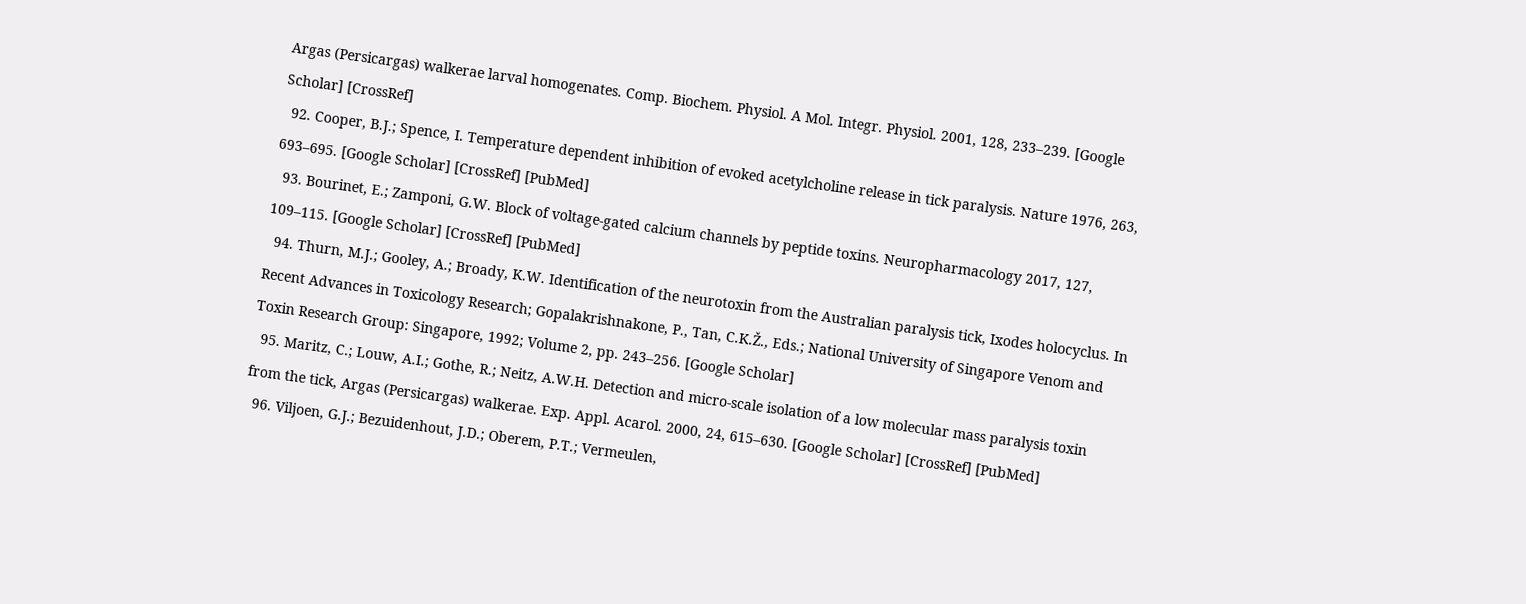Argas (Persicargas) walkerae larval homogenates. Comp. Biochem. Physiol. A Mol. Integr. Physiol. 2001, 128, 233–239. [Google Scholar] [CrossRef]
  92. Cooper, B.J.; Spence, I. Temperature dependent inhibition of evoked acetylcholine release in tick paralysis. Nature 1976, 263, 693–695. [Google Scholar] [CrossRef] [PubMed]
  93. Bourinet, E.; Zamponi, G.W. Block of voltage-gated calcium channels by peptide toxins. Neuropharmacology 2017, 127, 109–115. [Google Scholar] [CrossRef] [PubMed]
  94. Thurn, M.J.; Gooley, A.; Broady, K.W. Identification of the neurotoxin from the Australian paralysis tick, Ixodes holocyclus. In Recent Advances in Toxicology Research; Gopalakrishnakone, P., Tan, C.K.Ž., Eds.; National University of Singapore Venom and Toxin Research Group: Singapore, 1992; Volume 2, pp. 243–256. [Google Scholar]
  95. Maritz, C.; Louw, A.I.; Gothe, R.; Neitz, A.W.H. Detection and micro-scale isolation of a low molecular mass paralysis toxin from the tick, Argas (Persicargas) walkerae. Exp. Appl. Acarol. 2000, 24, 615–630. [Google Scholar] [CrossRef] [PubMed]
  96. Viljoen, G.J.; Bezuidenhout, J.D.; Oberem, P.T.; Vermeulen,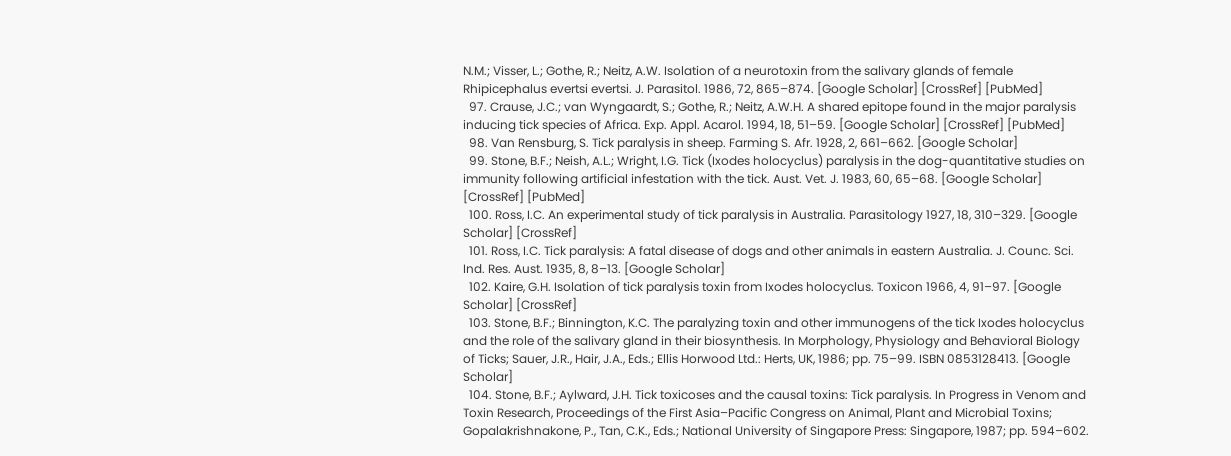N.M.; Visser, L.; Gothe, R.; Neitz, A.W. Isolation of a neurotoxin from the salivary glands of female Rhipicephalus evertsi evertsi. J. Parasitol. 1986, 72, 865–874. [Google Scholar] [CrossRef] [PubMed]
  97. Crause, J.C.; van Wyngaardt, S.; Gothe, R.; Neitz, A.W.H. A shared epitope found in the major paralysis inducing tick species of Africa. Exp. Appl. Acarol. 1994, 18, 51–59. [Google Scholar] [CrossRef] [PubMed]
  98. Van Rensburg, S. Tick paralysis in sheep. Farming S. Afr. 1928, 2, 661–662. [Google Scholar]
  99. Stone, B.F.; Neish, A.L.; Wright, I.G. Tick (Ixodes holocyclus) paralysis in the dog-quantitative studies on immunity following artificial infestation with the tick. Aust. Vet. J. 1983, 60, 65–68. [Google Scholar] [CrossRef] [PubMed]
  100. Ross, I.C. An experimental study of tick paralysis in Australia. Parasitology 1927, 18, 310–329. [Google Scholar] [CrossRef]
  101. Ross, I.C. Tick paralysis: A fatal disease of dogs and other animals in eastern Australia. J. Counc. Sci. Ind. Res. Aust. 1935, 8, 8–13. [Google Scholar]
  102. Kaire, G.H. Isolation of tick paralysis toxin from Ixodes holocyclus. Toxicon 1966, 4, 91–97. [Google Scholar] [CrossRef]
  103. Stone, B.F.; Binnington, K.C. The paralyzing toxin and other immunogens of the tick Ixodes holocyclus and the role of the salivary gland in their biosynthesis. In Morphology, Physiology and Behavioral Biology of Ticks; Sauer, J.R., Hair, J.A., Eds.; Ellis Horwood Ltd.: Herts, UK, 1986; pp. 75–99. ISBN 0853128413. [Google Scholar]
  104. Stone, B.F.; Aylward, J.H. Tick toxicoses and the causal toxins: Tick paralysis. In Progress in Venom and Toxin Research, Proceedings of the First Asia–Pacific Congress on Animal, Plant and Microbial Toxins; Gopalakrishnakone, P., Tan, C.K., Eds.; National University of Singapore Press: Singapore, 1987; pp. 594–602.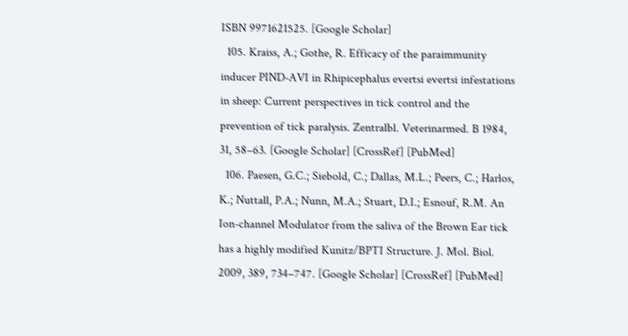ISBN 9971621525. [Google Scholar]
  105. Kraiss, A.; Gothe, R. Efficacy of the paraimmunity inducer PIND-AVI in Rhipicephalus evertsi evertsi infestations in sheep: Current perspectives in tick control and the prevention of tick paralysis. Zentralbl. Veterinarmed. B 1984, 31, 58–63. [Google Scholar] [CrossRef] [PubMed]
  106. Paesen, G.C.; Siebold, C.; Dallas, M.L.; Peers, C.; Harlos, K.; Nuttall, P.A.; Nunn, M.A.; Stuart, D.I.; Esnouf, R.M. An Ion-channel Modulator from the saliva of the Brown Ear tick has a highly modified Kunitz/BPTI Structure. J. Mol. Biol. 2009, 389, 734–747. [Google Scholar] [CrossRef] [PubMed]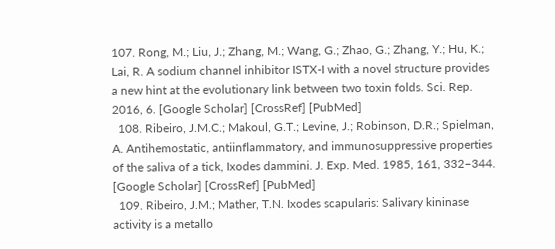107. Rong, M.; Liu, J.; Zhang, M.; Wang, G.; Zhao, G.; Zhang, Y.; Hu, K.; Lai, R. A sodium channel inhibitor ISTX-I with a novel structure provides a new hint at the evolutionary link between two toxin folds. Sci. Rep. 2016, 6. [Google Scholar] [CrossRef] [PubMed]
  108. Ribeiro, J.M.C.; Makoul, G.T.; Levine, J.; Robinson, D.R.; Spielman, A. Antihemostatic, antiinflammatory, and immunosuppressive properties of the saliva of a tick, Ixodes dammini. J. Exp. Med. 1985, 161, 332–344. [Google Scholar] [CrossRef] [PubMed]
  109. Ribeiro, J.M.; Mather, T.N. Ixodes scapularis: Salivary kininase activity is a metallo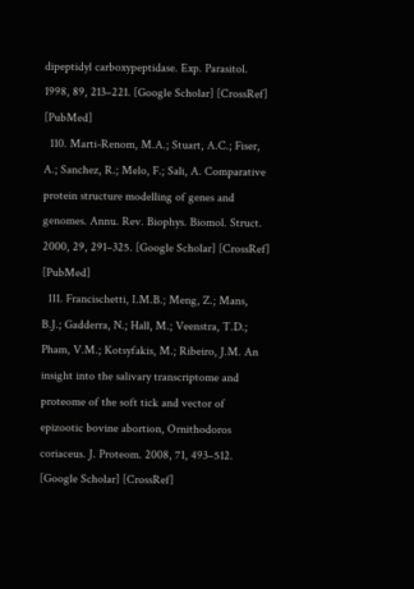dipeptidyl carboxypeptidase. Exp. Parasitol. 1998, 89, 213–221. [Google Scholar] [CrossRef] [PubMed]
  110. Marti-Renom, M.A.; Stuart, A.C.; Fiser, A.; Sanchez, R.; Melo, F.; Sali, A. Comparative protein structure modelling of genes and genomes. Annu. Rev. Biophys. Biomol. Struct. 2000, 29, 291–325. [Google Scholar] [CrossRef] [PubMed]
  111. Francischetti, I.M.B.; Meng, Z.; Mans, B.J.; Gadderra, N.; Hall, M.; Veenstra, T.D.; Pham, V.M.; Kotsyfakis, M.; Ribeiro, J.M. An insight into the salivary transcriptome and proteome of the soft tick and vector of epizootic bovine abortion, Ornithodoros coriaceus. J. Proteom. 2008, 71, 493–512. [Google Scholar] [CrossRef]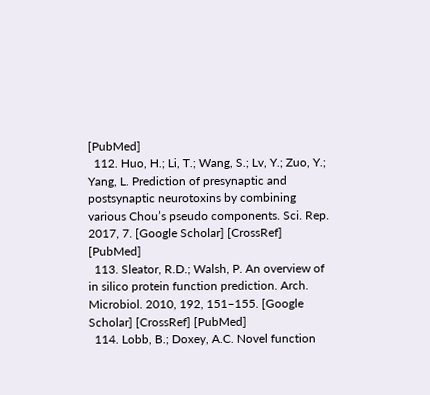[PubMed]
  112. Huo, H.; Li, T.; Wang, S.; Lv, Y.; Zuo, Y.; Yang, L. Prediction of presynaptic and postsynaptic neurotoxins by combining various Chou’s pseudo components. Sci. Rep. 2017, 7. [Google Scholar] [CrossRef] [PubMed]
  113. Sleator, R.D.; Walsh, P. An overview of in silico protein function prediction. Arch. Microbiol. 2010, 192, 151–155. [Google Scholar] [CrossRef] [PubMed]
  114. Lobb, B.; Doxey, A.C. Novel function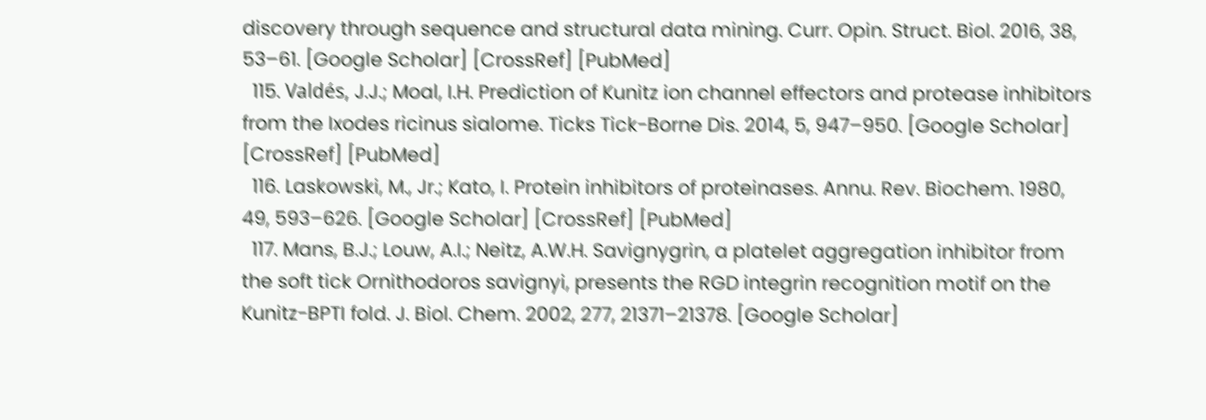discovery through sequence and structural data mining. Curr. Opin. Struct. Biol. 2016, 38, 53–61. [Google Scholar] [CrossRef] [PubMed]
  115. Valdés, J.J.; Moal, I.H. Prediction of Kunitz ion channel effectors and protease inhibitors from the Ixodes ricinus sialome. Ticks Tick-Borne Dis. 2014, 5, 947–950. [Google Scholar] [CrossRef] [PubMed]
  116. Laskowski, M., Jr.; Kato, I. Protein inhibitors of proteinases. Annu. Rev. Biochem. 1980, 49, 593–626. [Google Scholar] [CrossRef] [PubMed]
  117. Mans, B.J.; Louw, A.I.; Neitz, A.W.H. Savignygrin, a platelet aggregation inhibitor from the soft tick Ornithodoros savignyi, presents the RGD integrin recognition motif on the Kunitz-BPTI fold. J. Biol. Chem. 2002, 277, 21371–21378. [Google Scholar]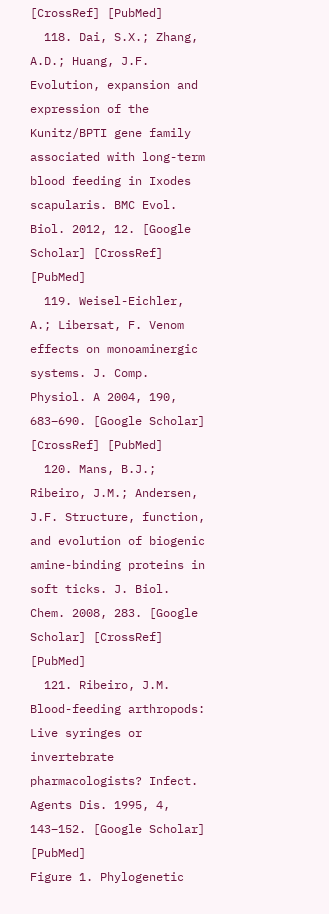[CrossRef] [PubMed]
  118. Dai, S.X.; Zhang, A.D.; Huang, J.F. Evolution, expansion and expression of the Kunitz/BPTI gene family associated with long-term blood feeding in Ixodes scapularis. BMC Evol. Biol. 2012, 12. [Google Scholar] [CrossRef] [PubMed]
  119. Weisel-Eichler, A.; Libersat, F. Venom effects on monoaminergic systems. J. Comp. Physiol. A 2004, 190, 683–690. [Google Scholar] [CrossRef] [PubMed]
  120. Mans, B.J.; Ribeiro, J.M.; Andersen, J.F. Structure, function, and evolution of biogenic amine-binding proteins in soft ticks. J. Biol. Chem. 2008, 283. [Google Scholar] [CrossRef] [PubMed]
  121. Ribeiro, J.M. Blood-feeding arthropods: Live syringes or invertebrate pharmacologists? Infect. Agents Dis. 1995, 4, 143–152. [Google Scholar] [PubMed]
Figure 1. Phylogenetic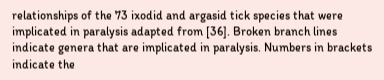relationships of the 73 ixodid and argasid tick species that were implicated in paralysis adapted from [36]. Broken branch lines indicate genera that are implicated in paralysis. Numbers in brackets indicate the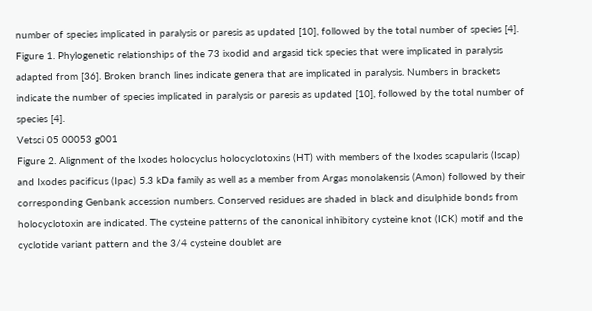number of species implicated in paralysis or paresis as updated [10], followed by the total number of species [4].
Figure 1. Phylogenetic relationships of the 73 ixodid and argasid tick species that were implicated in paralysis adapted from [36]. Broken branch lines indicate genera that are implicated in paralysis. Numbers in brackets indicate the number of species implicated in paralysis or paresis as updated [10], followed by the total number of species [4].
Vetsci 05 00053 g001
Figure 2. Alignment of the Ixodes holocyclus holocyclotoxins (HT) with members of the Ixodes scapularis (Iscap) and Ixodes pacificus (Ipac) 5.3 kDa family as well as a member from Argas monolakensis (Amon) followed by their corresponding Genbank accession numbers. Conserved residues are shaded in black and disulphide bonds from holocyclotoxin are indicated. The cysteine patterns of the canonical inhibitory cysteine knot (ICK) motif and the cyclotide variant pattern and the 3/4 cysteine doublet are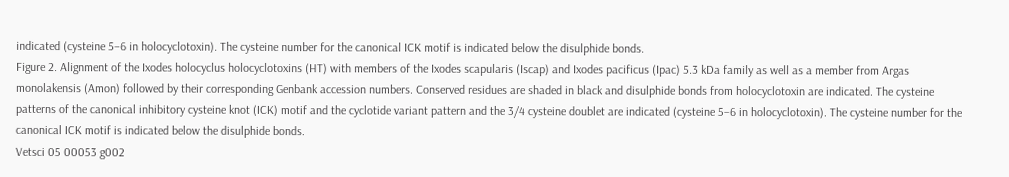indicated (cysteine 5–6 in holocyclotoxin). The cysteine number for the canonical ICK motif is indicated below the disulphide bonds.
Figure 2. Alignment of the Ixodes holocyclus holocyclotoxins (HT) with members of the Ixodes scapularis (Iscap) and Ixodes pacificus (Ipac) 5.3 kDa family as well as a member from Argas monolakensis (Amon) followed by their corresponding Genbank accession numbers. Conserved residues are shaded in black and disulphide bonds from holocyclotoxin are indicated. The cysteine patterns of the canonical inhibitory cysteine knot (ICK) motif and the cyclotide variant pattern and the 3/4 cysteine doublet are indicated (cysteine 5–6 in holocyclotoxin). The cysteine number for the canonical ICK motif is indicated below the disulphide bonds.
Vetsci 05 00053 g002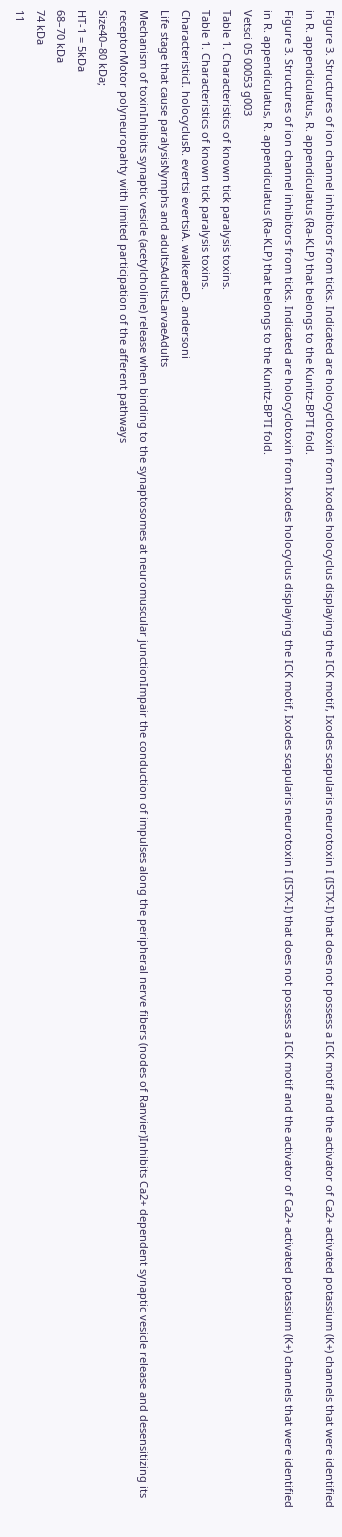Figure 3. Structures of ion channel inhibitors from ticks. Indicated are holocyclotoxin from Ixodes holocyclus displaying the ICK motif, Ixodes scapularis neurotoxin I (ISTX-I) that does not possess a ICK motif and the activator of Ca2+ activated potassium (K+) channels that were identified in R. appendiculatus, R. appendiculatus (Ra-KLP) that belongs to the Kunitz-BPTI fold.
Figure 3. Structures of ion channel inhibitors from ticks. Indicated are holocyclotoxin from Ixodes holocyclus displaying the ICK motif, Ixodes scapularis neurotoxin I (ISTX-I) that does not possess a ICK motif and the activator of Ca2+ activated potassium (K+) channels that were identified in R. appendiculatus, R. appendiculatus (Ra-KLP) that belongs to the Kunitz-BPTI fold.
Vetsci 05 00053 g003
Table 1. Characteristics of known tick paralysis toxins.
Table 1. Characteristics of known tick paralysis toxins.
CharacteristicI. holocyclusR. evertsi evertsiA. walkeraeD. andersoni
Life stage that cause paralysisNymphs and adultsAdultsLarvaeAdults
Mechanism of toxinInhibits synaptic vesicle (acetylcholine) release when binding to the synaptosomes at neuromuscular junctionImpair the conduction of impulses along the peripheral nerve fibers (nodes of Ranvier)Inhibits Ca2+ dependent synaptic vesicle release and desensitizing its receptorMotor polyneuropahty with limited participation of the afferent pathways
Size40–80 kDa;
HT-1 = 5kDa
68–70 kDa
74 kDa
11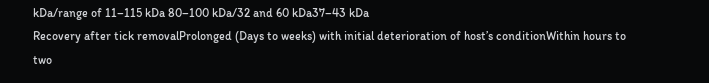kDa/range of 11–115 kDa 80–100 kDa/32 and 60 kDa37–43 kDa
Recovery after tick removalProlonged (Days to weeks) with initial deterioration of host’s conditionWithin hours to two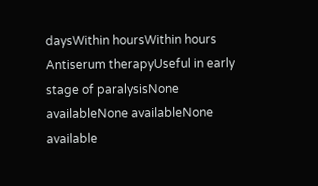daysWithin hoursWithin hours
Antiserum therapyUseful in early stage of paralysisNone availableNone availableNone available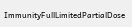ImmunityFullLimitedPartialDose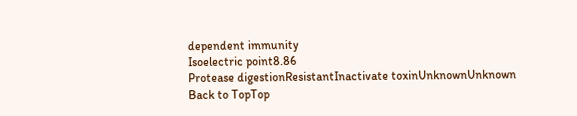dependent immunity
Isoelectric point8.86
Protease digestionResistantInactivate toxinUnknownUnknown
Back to TopTop